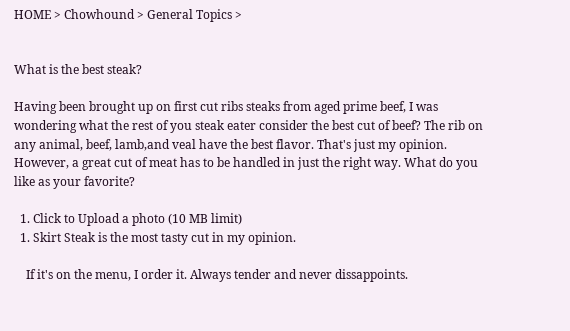HOME > Chowhound > General Topics >


What is the best steak?

Having been brought up on first cut ribs steaks from aged prime beef, I was wondering what the rest of you steak eater consider the best cut of beef? The rib on any animal, beef, lamb,and veal have the best flavor. That's just my opinion. However, a great cut of meat has to be handled in just the right way. What do you like as your favorite?

  1. Click to Upload a photo (10 MB limit)
  1. Skirt Steak is the most tasty cut in my opinion.

    If it's on the menu, I order it. Always tender and never dissappoints.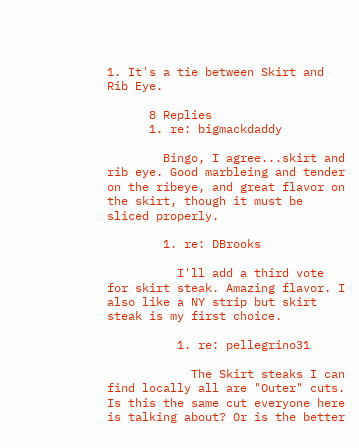1. It's a tie between Skirt and Rib Eye.

      8 Replies
      1. re: bigmackdaddy

        Bingo, I agree...skirt and rib eye. Good marbleing and tender on the ribeye, and great flavor on the skirt, though it must be sliced properly.

        1. re: DBrooks

          I'll add a third vote for skirt steak. Amazing flavor. I also like a NY strip but skirt steak is my first choice.

          1. re: pellegrino31

            The Skirt steaks I can find locally all are "Outer" cuts. Is this the same cut everyone here is talking about? Or is the better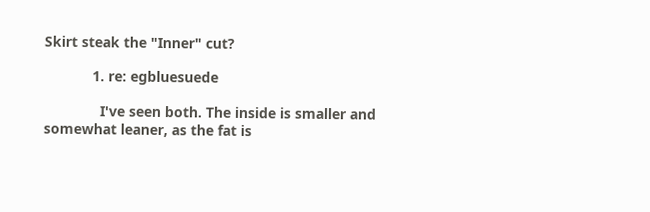Skirt steak the "Inner" cut?

            1. re: egbluesuede

              I've seen both. The inside is smaller and somewhat leaner, as the fat is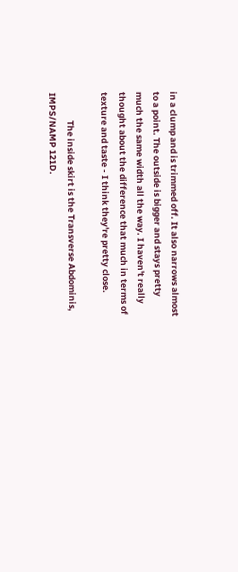in a clump and is trimmed off. It also narrows almost to a point. The outside is bigger and stays pretty much the same width all the way. I haven't really thought about the difference that much in terms of texture and taste - I think they're pretty close.

              The inside skirt is the Transverse Abdominis, IMPS/NAMP 121D.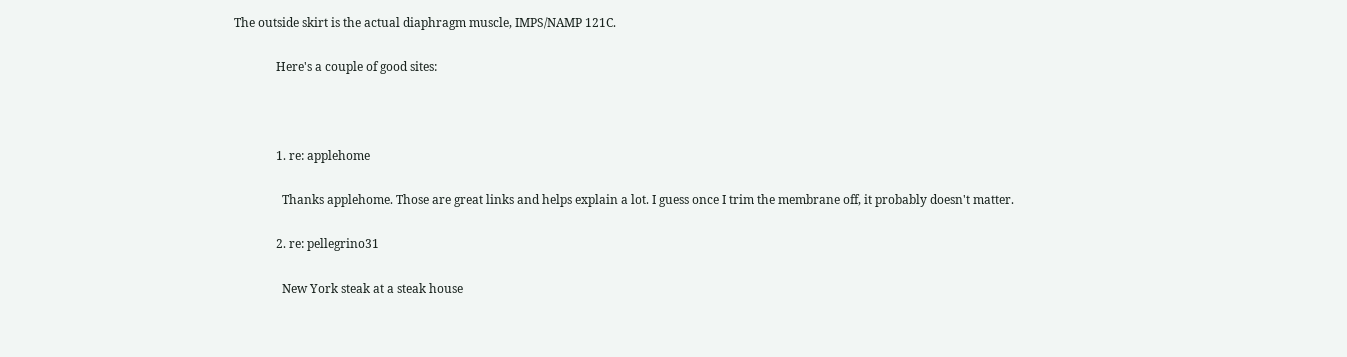The outside skirt is the actual diaphragm muscle, IMPS/NAMP 121C.

              Here's a couple of good sites:



              1. re: applehome

                Thanks applehome. Those are great links and helps explain a lot. I guess once I trim the membrane off, it probably doesn't matter.

              2. re: pellegrino31

                New York steak at a steak house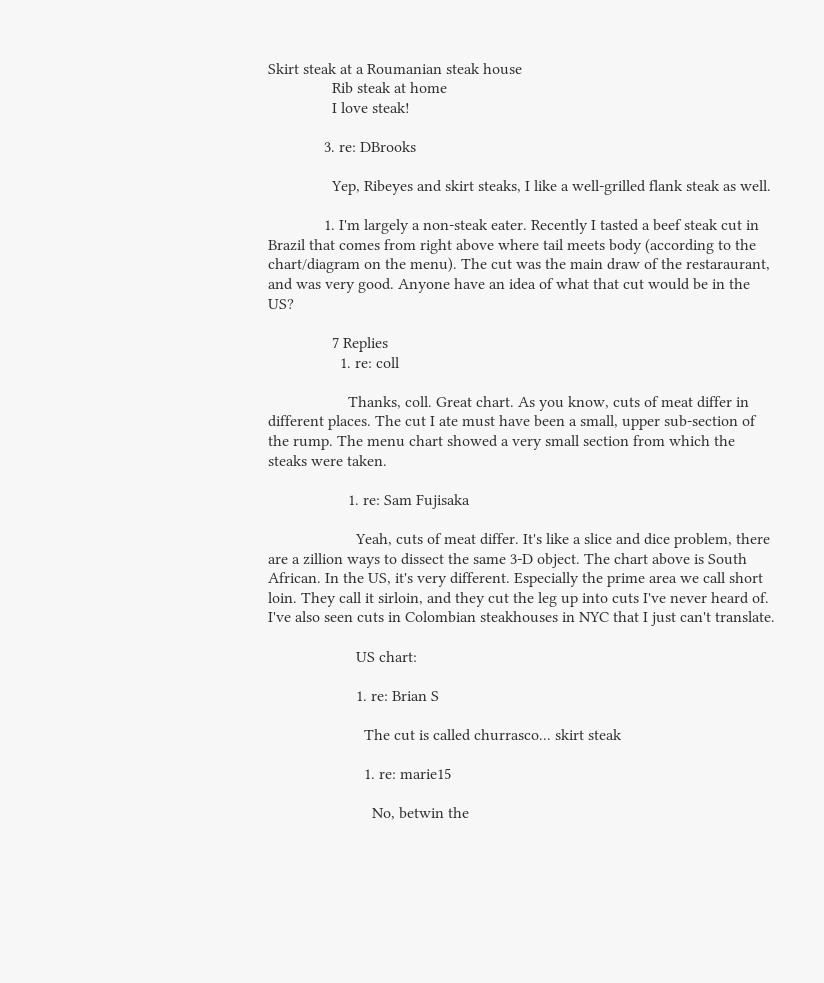Skirt steak at a Roumanian steak house
                Rib steak at home
                I love steak!

              3. re: DBrooks

                Yep, Ribeyes and skirt steaks, I like a well-grilled flank steak as well.

              1. I'm largely a non-steak eater. Recently I tasted a beef steak cut in Brazil that comes from right above where tail meets body (according to the chart/diagram on the menu). The cut was the main draw of the restaraurant, and was very good. Anyone have an idea of what that cut would be in the US?

                7 Replies
                  1. re: coll

                    Thanks, coll. Great chart. As you know, cuts of meat differ in different places. The cut I ate must have been a small, upper sub-section of the rump. The menu chart showed a very small section from which the steaks were taken.

                    1. re: Sam Fujisaka

                      Yeah, cuts of meat differ. It's like a slice and dice problem, there are a zillion ways to dissect the same 3-D object. The chart above is South African. In the US, it's very different. Especially the prime area we call short loin. They call it sirloin, and they cut the leg up into cuts I've never heard of. I've also seen cuts in Colombian steakhouses in NYC that I just can't translate.

                      US chart:

                      1. re: Brian S

                        The cut is called churrasco... skirt steak

                        1. re: marie15

                          No, betwin the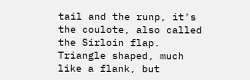tail and the runp, it's the coulote, also called the Sirloin flap. Triangle shaped, much like a flank, but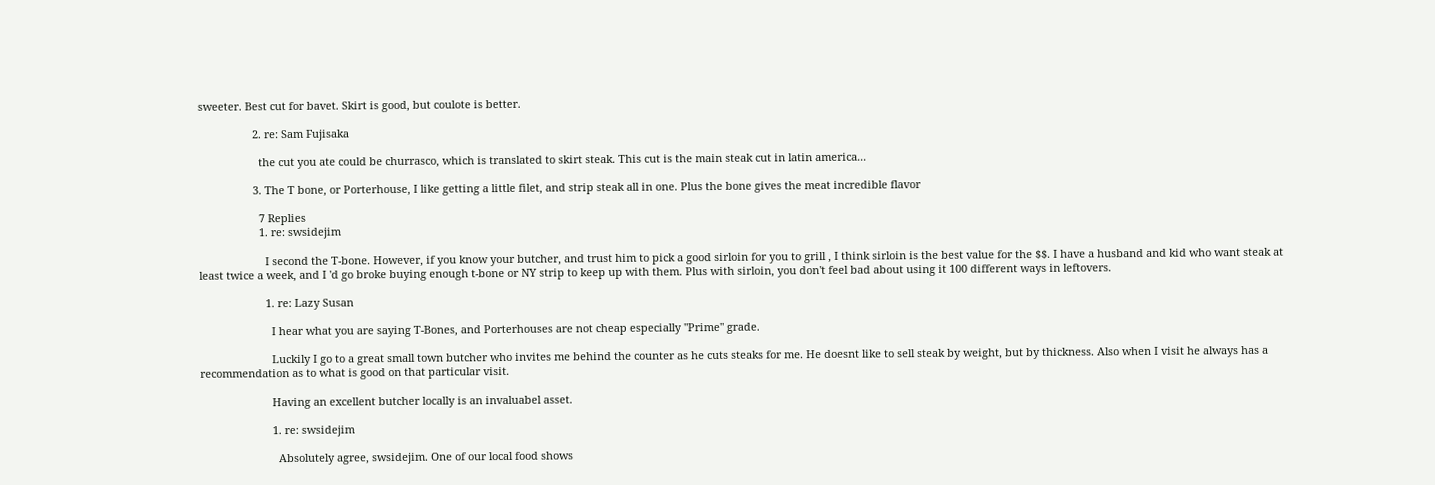sweeter. Best cut for bavet. Skirt is good, but coulote is better.

                  2. re: Sam Fujisaka

                    the cut you ate could be churrasco, which is translated to skirt steak. This cut is the main steak cut in latin america...

                  3. The T bone, or Porterhouse, I like getting a little filet, and strip steak all in one. Plus the bone gives the meat incredible flavor

                    7 Replies
                    1. re: swsidejim

                      I second the T-bone. However, if you know your butcher, and trust him to pick a good sirloin for you to grill , I think sirloin is the best value for the $$. I have a husband and kid who want steak at least twice a week, and I 'd go broke buying enough t-bone or NY strip to keep up with them. Plus with sirloin, you don't feel bad about using it 100 different ways in leftovers.

                      1. re: Lazy Susan

                        I hear what you are saying T-Bones, and Porterhouses are not cheap especially "Prime" grade.

                        Luckily I go to a great small town butcher who invites me behind the counter as he cuts steaks for me. He doesnt like to sell steak by weight, but by thickness. Also when I visit he always has a recommendation as to what is good on that particular visit.

                        Having an excellent butcher locally is an invaluabel asset.

                        1. re: swsidejim

                          Absolutely agree, swsidejim. One of our local food shows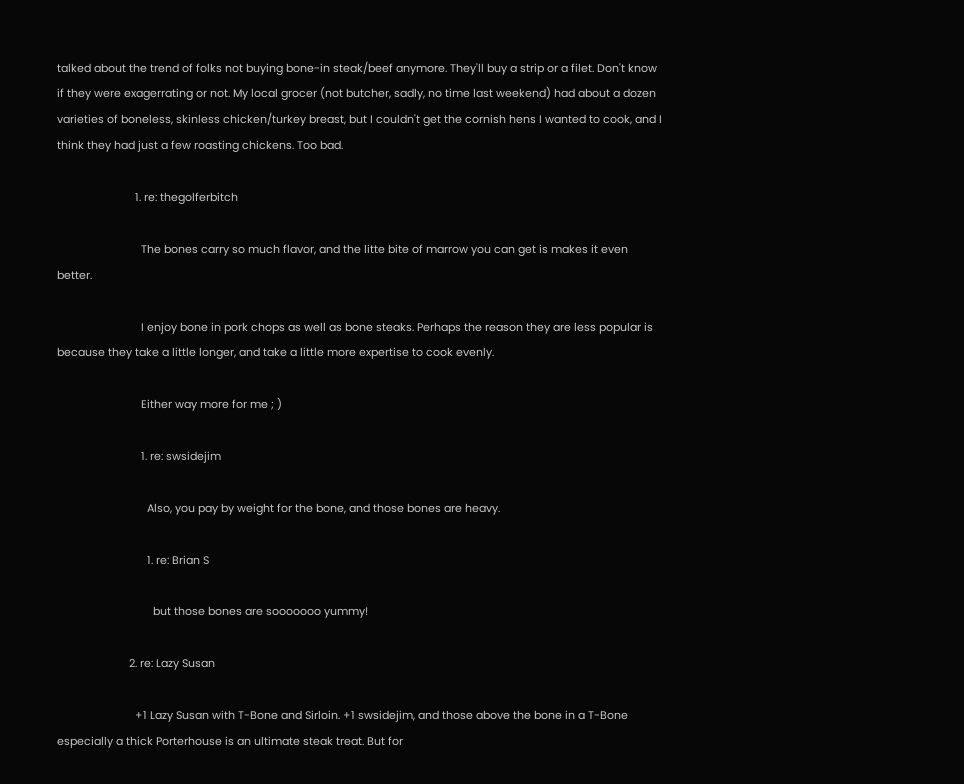talked about the trend of folks not buying bone-in steak/beef anymore. They'll buy a strip or a filet. Don't know if they were exagerrating or not. My local grocer (not butcher, sadly, no time last weekend) had about a dozen varieties of boneless, skinless chicken/turkey breast, but I couldn't get the cornish hens I wanted to cook, and I think they had just a few roasting chickens. Too bad.

                          1. re: thegolferbitch

                            The bones carry so much flavor, and the litte bite of marrow you can get is makes it even better.

                            I enjoy bone in pork chops as well as bone steaks. Perhaps the reason they are less popular is because they take a little longer, and take a little more expertise to cook evenly.

                            Either way more for me ; )

                            1. re: swsidejim

                              Also, you pay by weight for the bone, and those bones are heavy.

                              1. re: Brian S

                                but those bones are sooooooo yummy!

                        2. re: Lazy Susan

                          +1 Lazy Susan with T-Bone and Sirloin. +1 swsidejim, and those above the bone in a T-Bone especially a thick Porterhouse is an ultimate steak treat. But for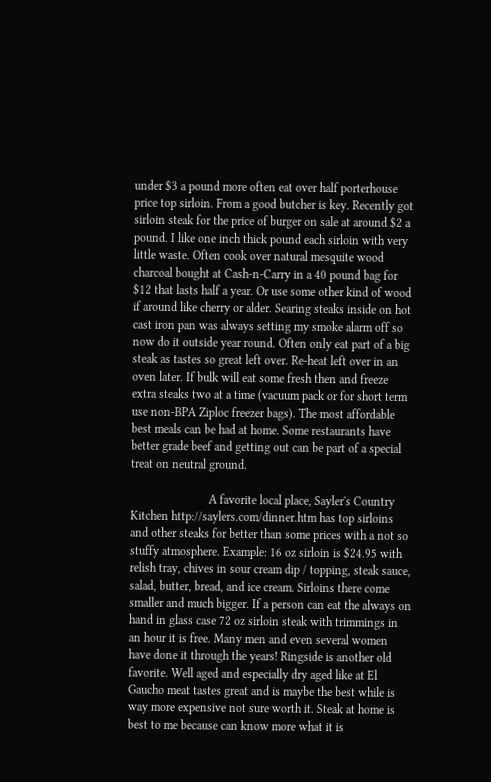under $3 a pound more often eat over half porterhouse price top sirloin. From a good butcher is key. Recently got sirloin steak for the price of burger on sale at around $2 a pound. I like one inch thick pound each sirloin with very little waste. Often cook over natural mesquite wood charcoal bought at Cash-n-Carry in a 40 pound bag for $12 that lasts half a year. Or use some other kind of wood if around like cherry or alder. Searing steaks inside on hot cast iron pan was always setting my smoke alarm off so now do it outside year round. Often only eat part of a big steak as tastes so great left over. Re-heat left over in an oven later. If bulk will eat some fresh then and freeze extra steaks two at a time (vacuum pack or for short term use non-BPA Ziploc freezer bags). The most affordable best meals can be had at home. Some restaurants have better grade beef and getting out can be part of a special treat on neutral ground.

                          A favorite local place, Sayler's Country Kitchen http://saylers.com/dinner.htm has top sirloins and other steaks for better than some prices with a not so stuffy atmosphere. Example: 16 oz sirloin is $24.95 with relish tray, chives in sour cream dip / topping, steak sauce, salad, butter, bread, and ice cream. Sirloins there come smaller and much bigger. If a person can eat the always on hand in glass case 72 oz sirloin steak with trimmings in an hour it is free. Many men and even several women have done it through the years! Ringside is another old favorite. Well aged and especially dry aged like at El Gaucho meat tastes great and is maybe the best while is way more expensive not sure worth it. Steak at home is best to me because can know more what it is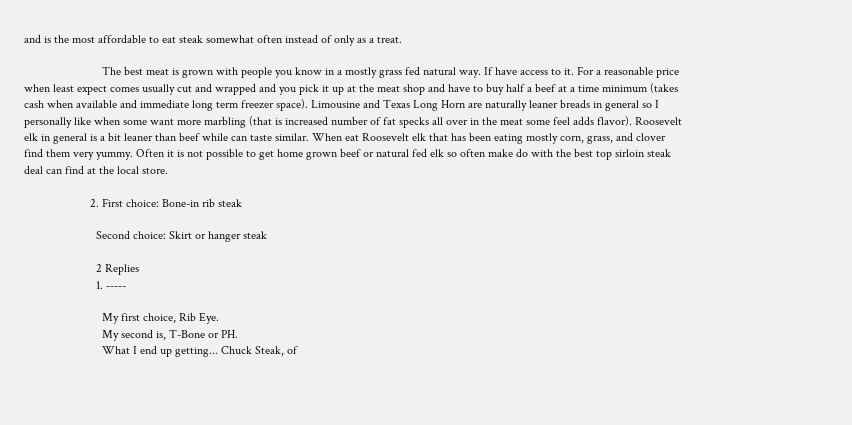and is the most affordable to eat steak somewhat often instead of only as a treat.

                          The best meat is grown with people you know in a mostly grass fed natural way. If have access to it. For a reasonable price when least expect comes usually cut and wrapped and you pick it up at the meat shop and have to buy half a beef at a time minimum (takes cash when available and immediate long term freezer space). Limousine and Texas Long Horn are naturally leaner breads in general so I personally like when some want more marbling (that is increased number of fat specks all over in the meat some feel adds flavor). Roosevelt elk in general is a bit leaner than beef while can taste similar. When eat Roosevelt elk that has been eating mostly corn, grass, and clover find them very yummy. Often it is not possible to get home grown beef or natural fed elk so often make do with the best top sirloin steak deal can find at the local store.

                      2. First choice: Bone-in rib steak

                        Second choice: Skirt or hanger steak

                        2 Replies
                        1. -----

                          My first choice, Rib Eye.
                          My second is, T-Bone or PH.
                          What I end up getting... Chuck Steak, of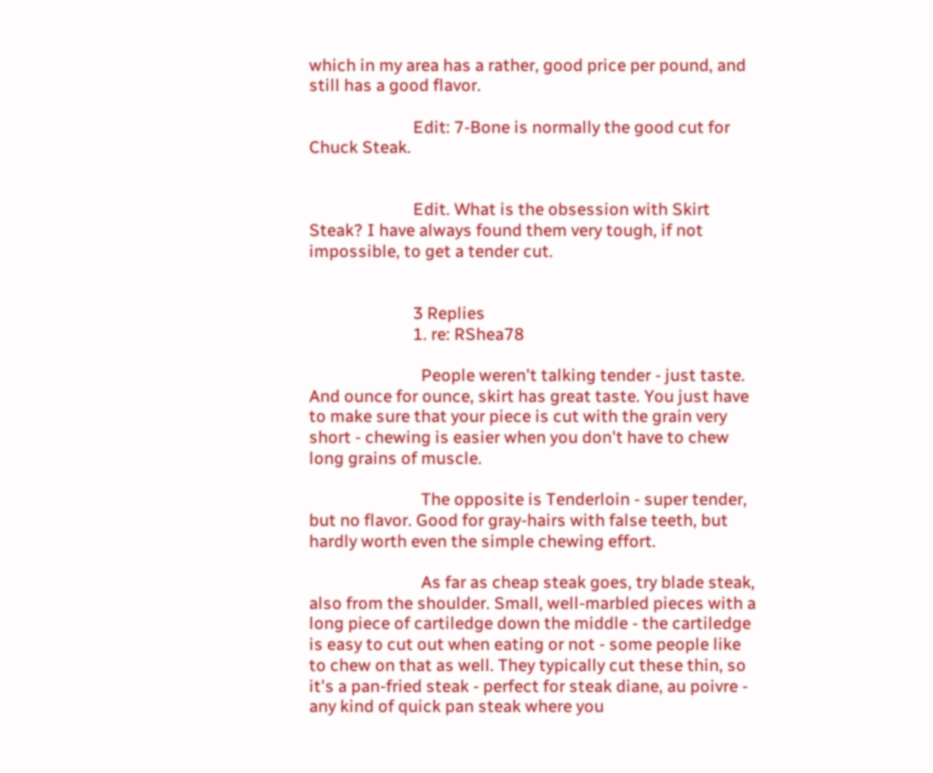which in my area has a rather, good price per pound, and still has a good flavor.

                          Edit: 7-Bone is normally the good cut for Chuck Steak.


                          Edit. What is the obsession with Skirt Steak? I have always found them very tough, if not impossible, to get a tender cut.


                          3 Replies
                          1. re: RShea78

                            People weren't talking tender - just taste. And ounce for ounce, skirt has great taste. You just have to make sure that your piece is cut with the grain very short - chewing is easier when you don't have to chew long grains of muscle.

                            The opposite is Tenderloin - super tender, but no flavor. Good for gray-hairs with false teeth, but hardly worth even the simple chewing effort.

                            As far as cheap steak goes, try blade steak, also from the shoulder. Small, well-marbled pieces with a long piece of cartiledge down the middle - the cartiledge is easy to cut out when eating or not - some people like to chew on that as well. They typically cut these thin, so it's a pan-fried steak - perfect for steak diane, au poivre - any kind of quick pan steak where you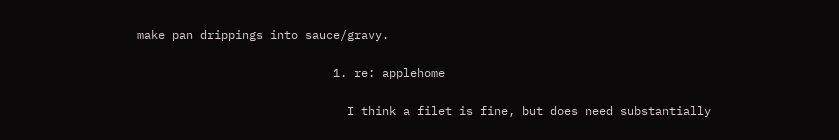make pan drippings into sauce/gravy.

                            1. re: applehome

                              I think a filet is fine, but does need substantially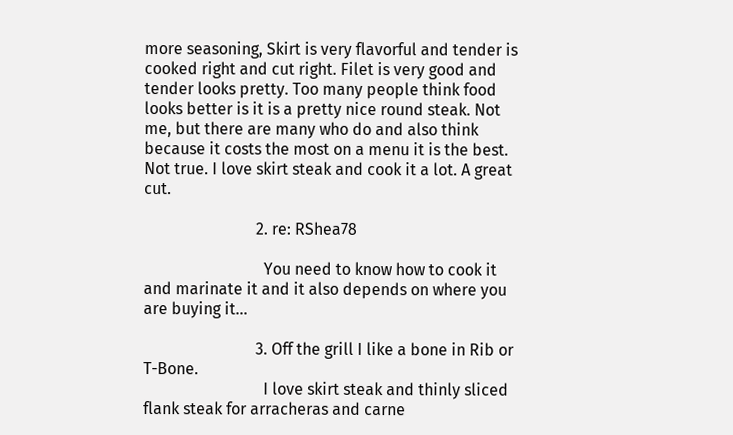more seasoning, Skirt is very flavorful and tender is cooked right and cut right. Filet is very good and tender looks pretty. Too many people think food looks better is it is a pretty nice round steak. Not me, but there are many who do and also think because it costs the most on a menu it is the best. Not true. I love skirt steak and cook it a lot. A great cut.

                            2. re: RShea78

                              You need to know how to cook it and marinate it and it also depends on where you are buying it...

                            3. Off the grill I like a bone in Rib or T-Bone.
                              I love skirt steak and thinly sliced flank steak for arracheras and carne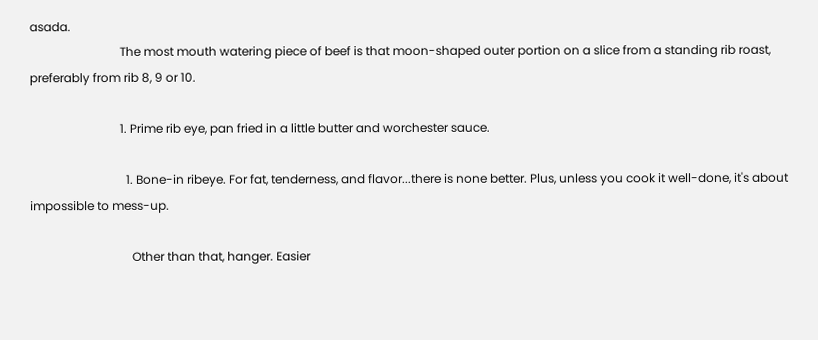asada.
                              The most mouth watering piece of beef is that moon-shaped outer portion on a slice from a standing rib roast, preferably from rib 8, 9 or 10.

                              1. Prime rib eye, pan fried in a little butter and worchester sauce.

                                1. Bone-in ribeye. For fat, tenderness, and flavor...there is none better. Plus, unless you cook it well-done, it's about impossible to mess-up.

                                  Other than that, hanger. Easier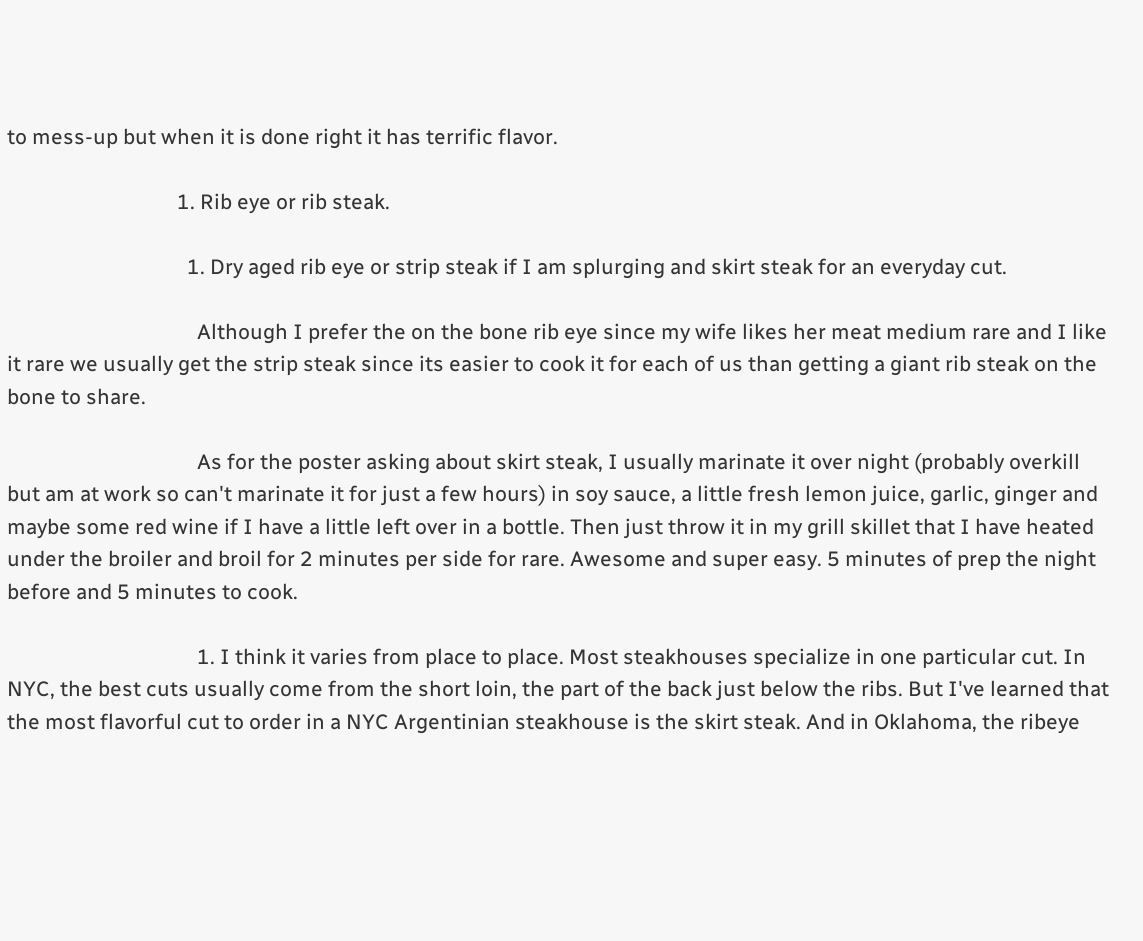to mess-up but when it is done right it has terrific flavor.

                                  1. Rib eye or rib steak.

                                    1. Dry aged rib eye or strip steak if I am splurging and skirt steak for an everyday cut.

                                      Although I prefer the on the bone rib eye since my wife likes her meat medium rare and I like it rare we usually get the strip steak since its easier to cook it for each of us than getting a giant rib steak on the bone to share.

                                      As for the poster asking about skirt steak, I usually marinate it over night (probably overkill but am at work so can't marinate it for just a few hours) in soy sauce, a little fresh lemon juice, garlic, ginger and maybe some red wine if I have a little left over in a bottle. Then just throw it in my grill skillet that I have heated under the broiler and broil for 2 minutes per side for rare. Awesome and super easy. 5 minutes of prep the night before and 5 minutes to cook.

                                      1. I think it varies from place to place. Most steakhouses specialize in one particular cut. In NYC, the best cuts usually come from the short loin, the part of the back just below the ribs. But I've learned that the most flavorful cut to order in a NYC Argentinian steakhouse is the skirt steak. And in Oklahoma, the ribeye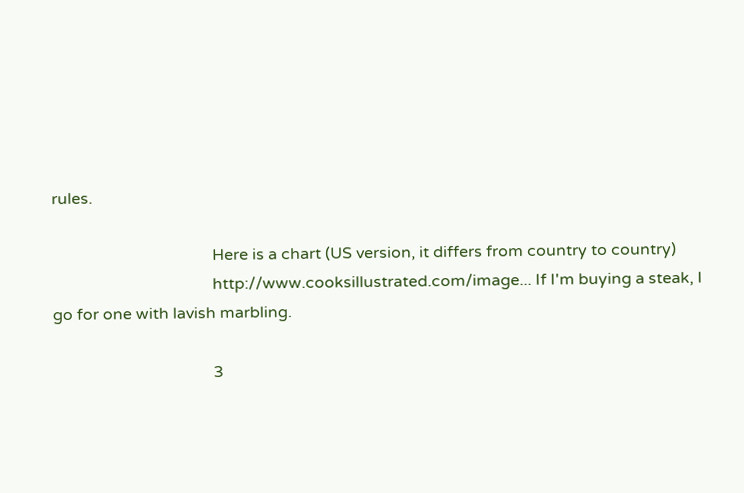rules.

                                        Here is a chart (US version, it differs from country to country)
                                        http://www.cooksillustrated.com/image... If I'm buying a steak, I go for one with lavish marbling.

                                        3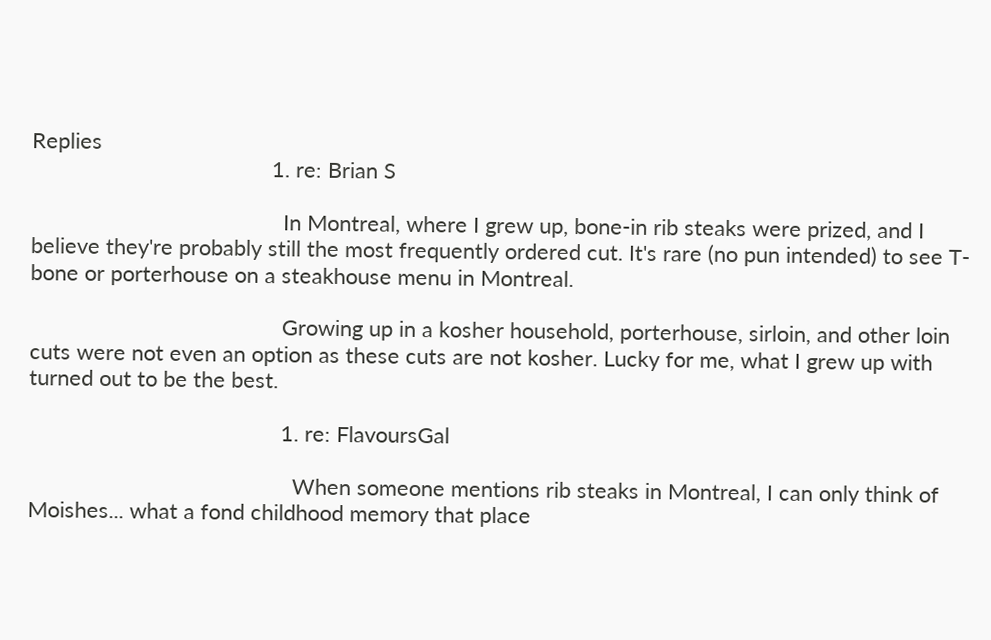Replies
                                        1. re: Brian S

                                          In Montreal, where I grew up, bone-in rib steaks were prized, and I believe they're probably still the most frequently ordered cut. It's rare (no pun intended) to see T-bone or porterhouse on a steakhouse menu in Montreal.

                                          Growing up in a kosher household, porterhouse, sirloin, and other loin cuts were not even an option as these cuts are not kosher. Lucky for me, what I grew up with turned out to be the best.

                                          1. re: FlavoursGal

                                            When someone mentions rib steaks in Montreal, I can only think of Moishes... what a fond childhood memory that place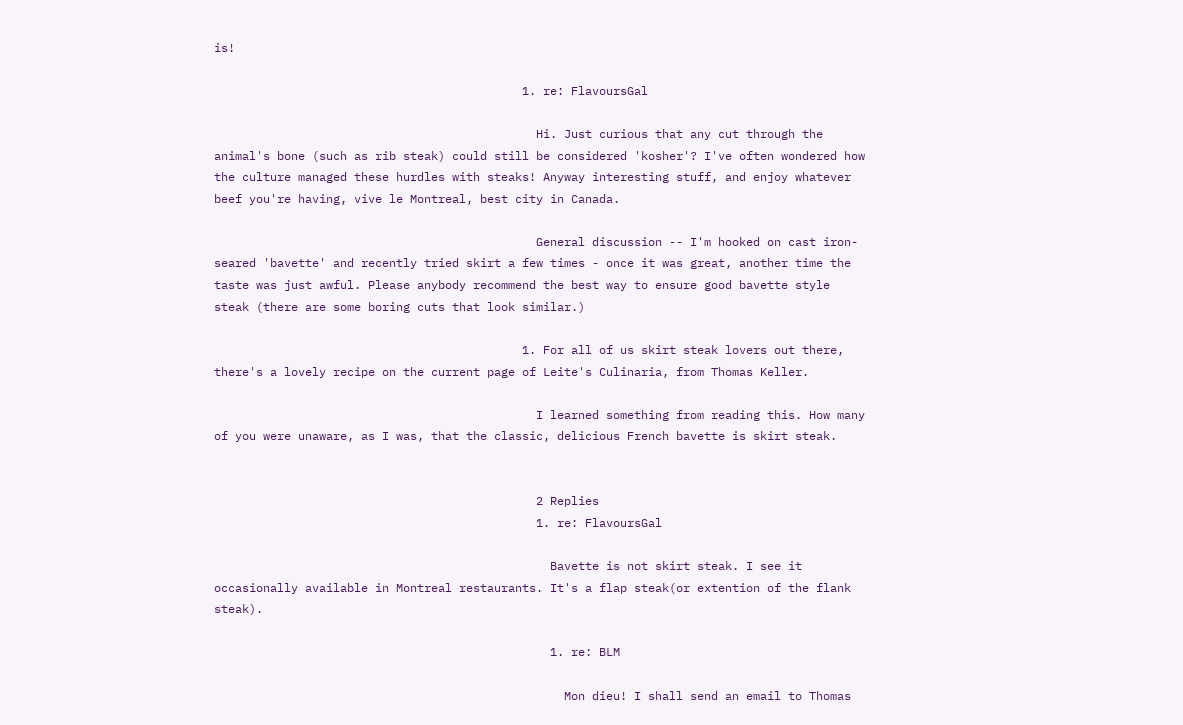is!

                                            1. re: FlavoursGal

                                              Hi. Just curious that any cut through the animal's bone (such as rib steak) could still be considered 'kosher'? I've often wondered how the culture managed these hurdles with steaks! Anyway interesting stuff, and enjoy whatever beef you're having, vive le Montreal, best city in Canada.

                                              General discussion -- I'm hooked on cast iron-seared 'bavette' and recently tried skirt a few times - once it was great, another time the taste was just awful. Please anybody recommend the best way to ensure good bavette style steak (there are some boring cuts that look similar.)

                                            1. For all of us skirt steak lovers out there, there's a lovely recipe on the current page of Leite's Culinaria, from Thomas Keller.

                                              I learned something from reading this. How many of you were unaware, as I was, that the classic, delicious French bavette is skirt steak.


                                              2 Replies
                                              1. re: FlavoursGal

                                                Bavette is not skirt steak. I see it occasionally available in Montreal restaurants. It's a flap steak(or extention of the flank steak).

                                                1. re: BLM

                                                  Mon dieu! I shall send an email to Thomas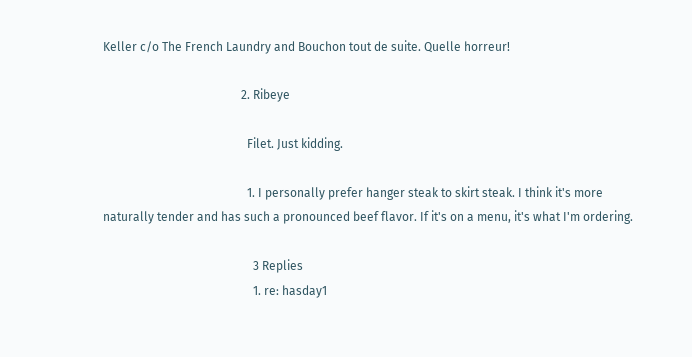Keller c/o The French Laundry and Bouchon tout de suite. Quelle horreur!

                                              2. Ribeye

                                                Filet. Just kidding.

                                                1. I personally prefer hanger steak to skirt steak. I think it's more naturally tender and has such a pronounced beef flavor. If it's on a menu, it's what I'm ordering.

                                                  3 Replies
                                                  1. re: hasday1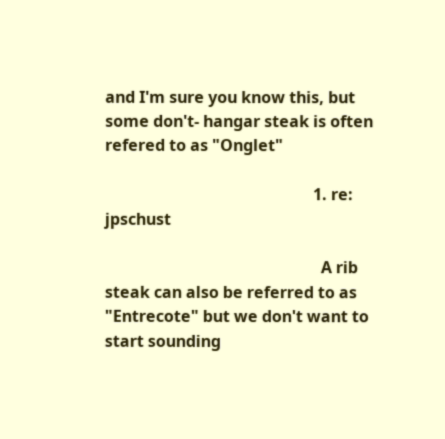and I'm sure you know this, but some don't- hangar steak is often refered to as "Onglet"

                                                    1. re: jpschust

                                                      A rib steak can also be referred to as "Entrecote" but we don't want to start sounding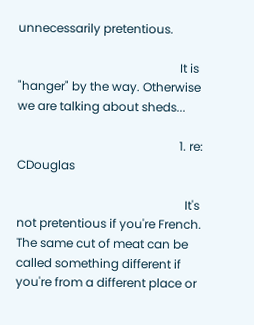unnecessarily pretentious.

                                                      It is "hanger" by the way. Otherwise we are talking about sheds...

                                                      1. re: CDouglas

                                                        It's not pretentious if you're French. The same cut of meat can be called something different if you're from a different place or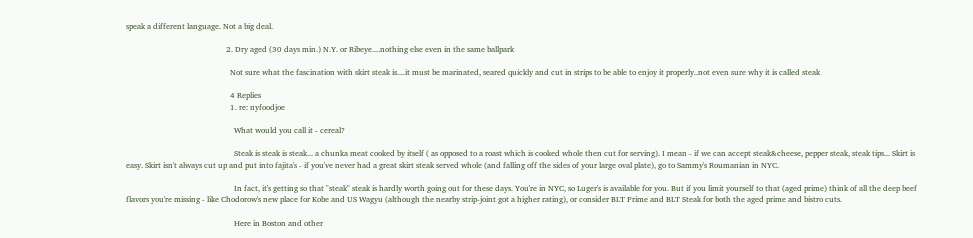speak a different language. Not a big deal.

                                                  2. Dry aged (30 days min.) N.Y. or Ribeye....nothing else even in the same ballpark

                                                    Not sure what the fascination with skirt steak is....it must be marinated, seared quickly and cut in strips to be able to enjoy it properly..not even sure why it is called steak

                                                    4 Replies
                                                    1. re: nyfoodjoe

                                                      What would you call it - cereal?

                                                      Steak is steak is steak... a chunka meat cooked by itself ( as opposed to a roast which is cooked whole then cut for serving). I mean - if we can accept steak&cheese, pepper steak, steak tips... Skirt is easy. Skirt isn't always cut up and put into fajita's - if you've never had a great skirt steak served whole (and falling off the sides of your large oval plate), go to Sammy's Roumanian in NYC.

                                                      In fact, it's getting so that "steak" steak is hardly worth going out for these days. You're in NYC, so Luger's is available for you. But if you limit yourself to that (aged prime) think of all the deep beef flavors you're missing - like Chodorow's new place for Kobe and US Wagyu (although the nearby strip-joint got a higher rating), or consider BLT Prime and BLT Steak for both the aged prime and bistro cuts.

                                                      Here in Boston and other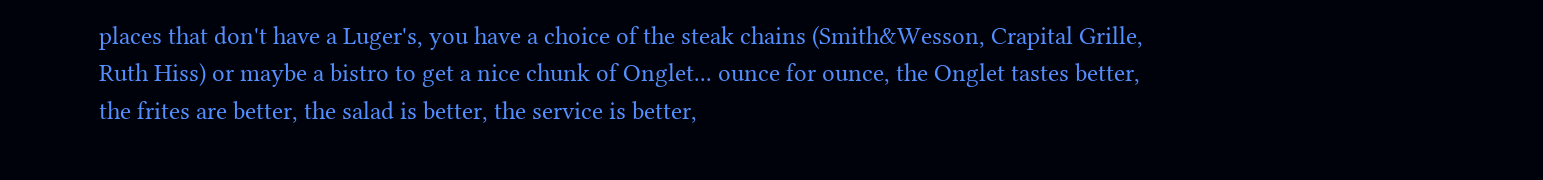places that don't have a Luger's, you have a choice of the steak chains (Smith&Wesson, Crapital Grille, Ruth Hiss) or maybe a bistro to get a nice chunk of Onglet... ounce for ounce, the Onglet tastes better, the frites are better, the salad is better, the service is better,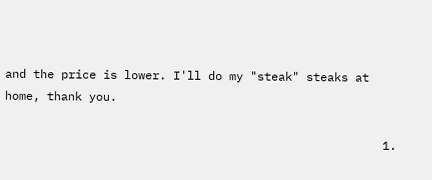and the price is lower. I'll do my "steak" steaks at home, thank you.

                                                      1.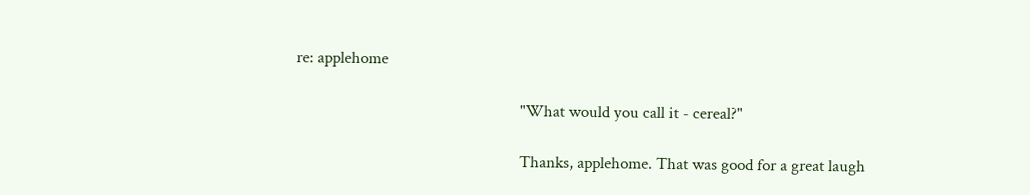re: applehome

                                                        "What would you call it - cereal?"

                                                        Thanks, applehome. That was good for a great laugh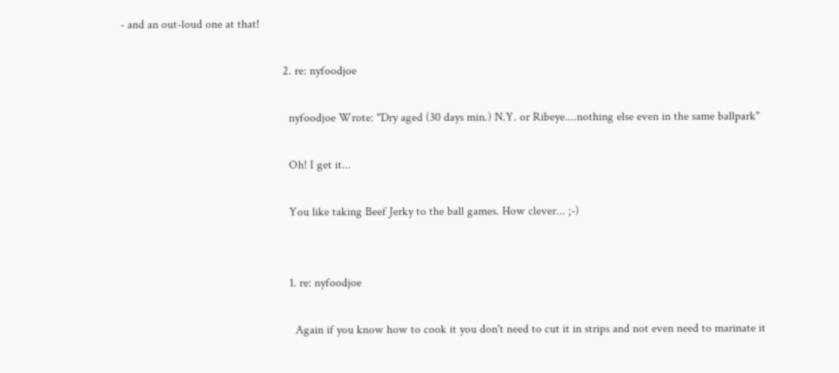- and an out-loud one at that!

                                                      2. re: nyfoodjoe

                                                        nyfoodjoe Wrote: "Dry aged (30 days min.) N.Y. or Ribeye....nothing else even in the same ballpark"

                                                        Oh! I get it...

                                                        You like taking Beef Jerky to the ball games. How clever... ;-)


                                                        1. re: nyfoodjoe

                                                          Again if you know how to cook it you don't need to cut it in strips and not even need to marinate it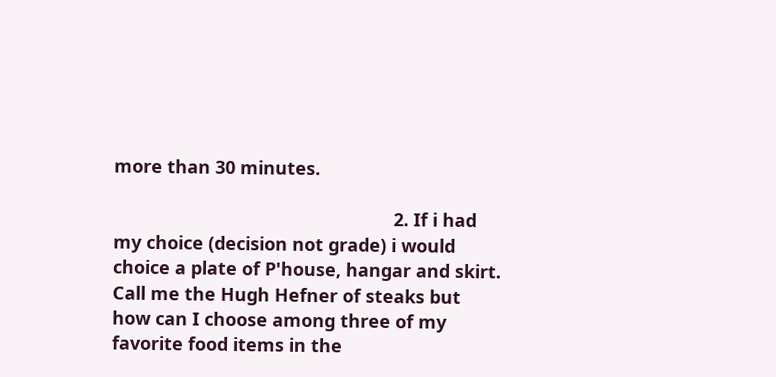more than 30 minutes.

                                                        2. If i had my choice (decision not grade) i would choice a plate of P'house, hangar and skirt. Call me the Hugh Hefner of steaks but how can I choose among three of my favorite food items in the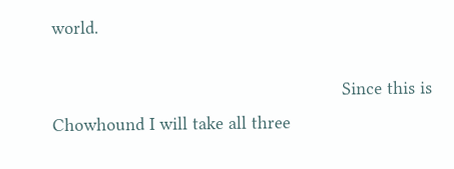world.

                                                          Since this is Chowhound I will take all three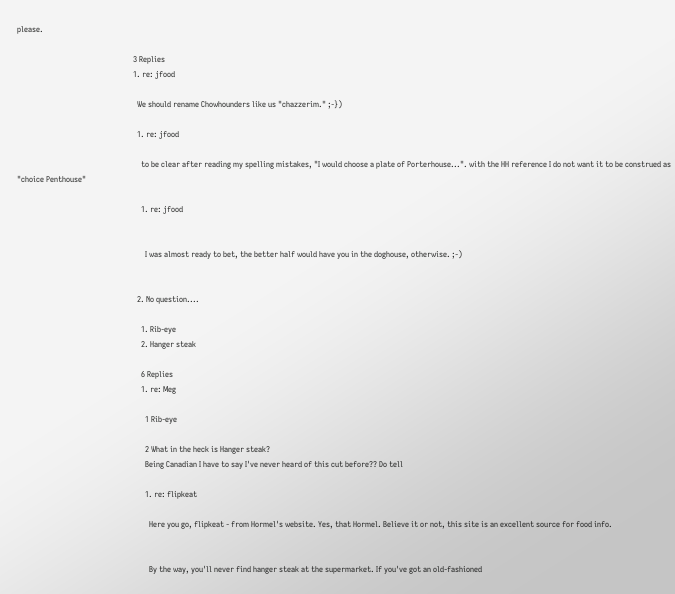please.

                                                          3 Replies
                                                          1. re: jfood

                                                            We should rename Chowhounders like us "chazzerim." ;-})

                                                            1. re: jfood

                                                              to be clear after reading my spelling mistakes, "I would choose a plate of Porterhouse...". with the HH reference I do not want it to be construed as "choice Penthouse"

                                                              1. re: jfood


                                                                I was almost ready to bet, the better half would have you in the doghouse, otherwise. ;-)


                                                            2. No question....

                                                              1. Rib-eye
                                                              2. Hanger steak

                                                              6 Replies
                                                              1. re: Meg

                                                                1 Rib-eye

                                                                2 What in the heck is Hanger steak?
                                                                Being Canadian I have to say I've never heard of this cut before?? Do tell

                                                                1. re: flipkeat

                                                                  Here you go, flipkeat - from Hormel's website. Yes, that Hormel. Believe it or not, this site is an excellent source for food info.


                                                                  By the way, you'll never find hanger steak at the supermarket. If you've got an old-fashioned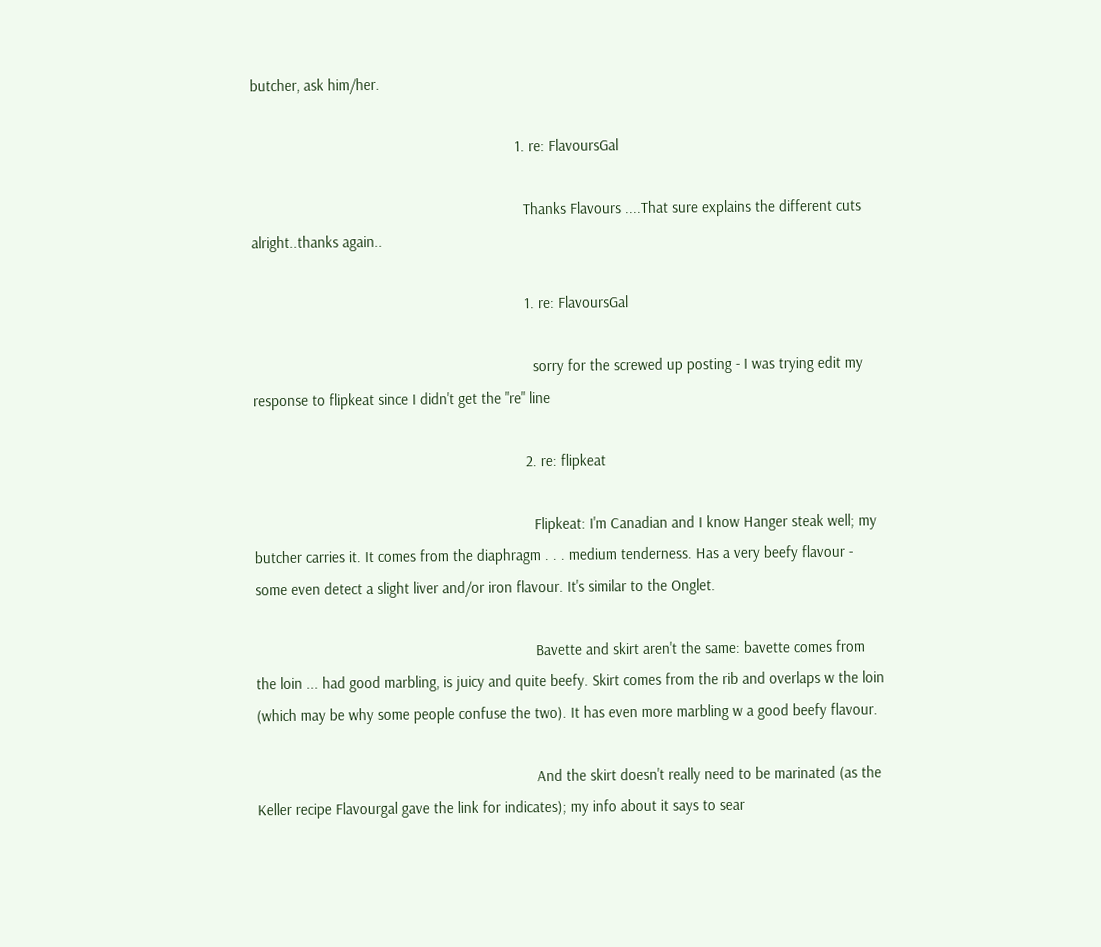butcher, ask him/her.

                                                                  1. re: FlavoursGal

                                                                    Thanks Flavours ....That sure explains the different cuts alright..thanks again..

                                                                    1. re: FlavoursGal

                                                                      sorry for the screwed up posting - I was trying edit my response to flipkeat since I didn't get the "re" line

                                                                    2. re: flipkeat

                                                                      Flipkeat: I'm Canadian and I know Hanger steak well; my butcher carries it. It comes from the diaphragm . . . medium tenderness. Has a very beefy flavour - some even detect a slight liver and/or iron flavour. It's similar to the Onglet.

                                                                      Bavette and skirt aren't the same: bavette comes from the loin ... had good marbling, is juicy and quite beefy. Skirt comes from the rib and overlaps w the loin (which may be why some people confuse the two). It has even more marbling w a good beefy flavour.

                                                                      And the skirt doesn't really need to be marinated (as the Keller recipe Flavourgal gave the link for indicates); my info about it says to sear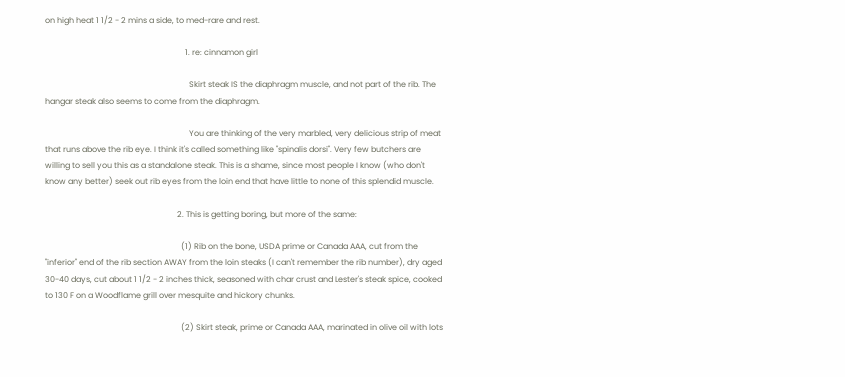on high heat 1 1/2 - 2 mins a side, to med-rare and rest.

                                                                      1. re: cinnamon girl

                                                                        Skirt steak IS the diaphragm muscle, and not part of the rib. The hangar steak also seems to come from the diaphragm.

                                                                        You are thinking of the very marbled, very delicious strip of meat that runs above the rib eye. I think it's called something like "spinalis dorsi". Very few butchers are willing to sell you this as a standalone steak. This is a shame, since most people I know (who don't know any better) seek out rib eyes from the loin end that have little to none of this splendid muscle.

                                                                  2. This is getting boring, but more of the same:

                                                                    (1) Rib on the bone, USDA prime or Canada AAA, cut from the "inferior" end of the rib section AWAY from the loin steaks (I can't remember the rib number), dry aged 30-40 days, cut about 1 1/2 - 2 inches thick, seasoned with char crust and Lester's steak spice, cooked to 130 F on a Woodflame grill over mesquite and hickory chunks.

                                                                    (2) Skirt steak, prime or Canada AAA, marinated in olive oil with lots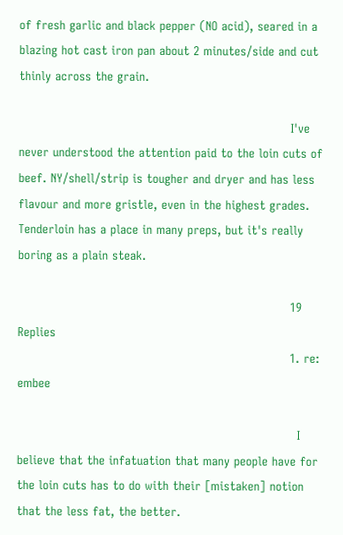of fresh garlic and black pepper (NO acid), seared in a blazing hot cast iron pan about 2 minutes/side and cut thinly across the grain.

                                                                    I've never understood the attention paid to the loin cuts of beef. NY/shell/strip is tougher and dryer and has less flavour and more gristle, even in the highest grades. Tenderloin has a place in many preps, but it's really boring as a plain steak.

                                                                    19 Replies
                                                                    1. re: embee

                                                                      I believe that the infatuation that many people have for the loin cuts has to do with their [mistaken] notion that the less fat, the better.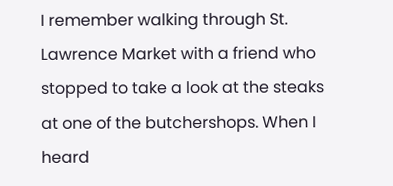I remember walking through St. Lawrence Market with a friend who stopped to take a look at the steaks at one of the butchershops. When I heard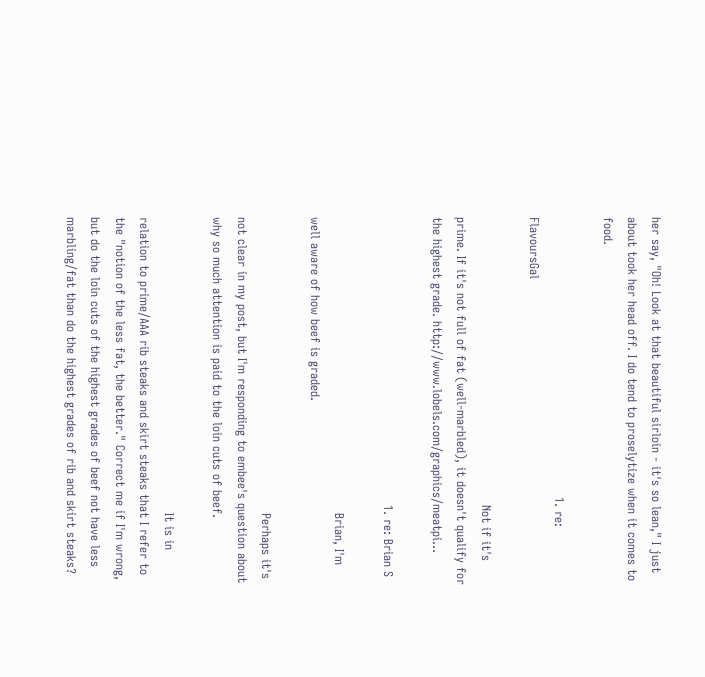her say, "Oh! Look at that beautiful sirloin - it's so lean," I just about took her head off. I do tend to proselytize when it comes to food.

                                                                      1. re: FlavoursGal

                                                                        Not if it's prime. If it's not full of fat (well-marbled), it doesn't qualify for the highest grade. http://www.lobels.com/graphics/meatpi...

                                                                        1. re: Brian S

                                                                          Brian, I'm well aware of how beef is graded.

                                                                          Perhaps it's not clear in my post, but I'm responding to embee's question about why so much attention is paid to the loin cuts of beef.

                                                                          It is in relation to prime/AAA rib steaks and skirt steaks that I refer to the "notion of the less fat, the better." Correct me if I'm wrong, but do the loin cuts of the highest grades of beef not have less marbling/fat than do the highest grades of rib and skirt steaks?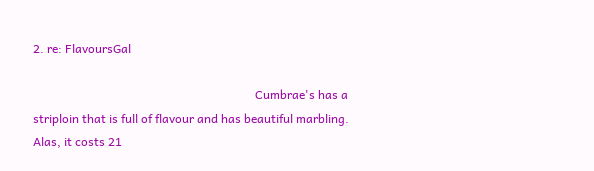2. re: FlavoursGal

                                                                          Cumbrae's has a striploin that is full of flavour and has beautiful marbling. Alas, it costs 21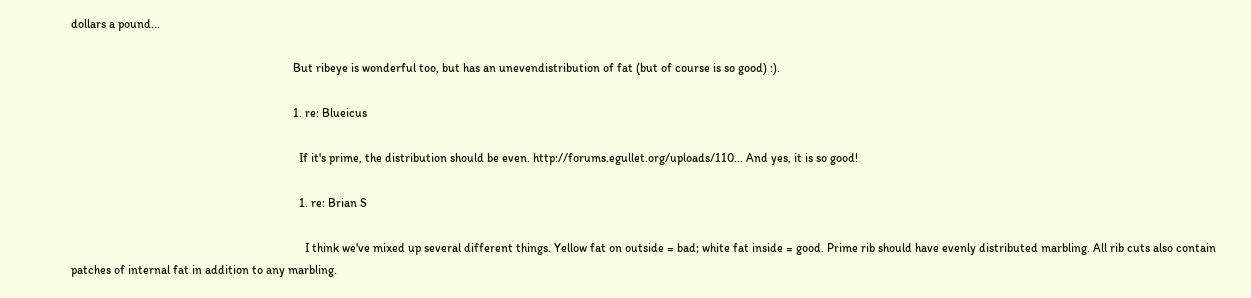dollars a pound...

                                                                          But ribeye is wonderful too, but has an unevendistribution of fat (but of course is so good) :).

                                                                          1. re: Blueicus

                                                                            If it's prime, the distribution should be even. http://forums.egullet.org/uploads/110... And yes, it is so good!

                                                                            1. re: Brian S

                                                                              I think we've mixed up several different things. Yellow fat on outside = bad; white fat inside = good. Prime rib should have evenly distributed marbling. All rib cuts also contain patches of internal fat in addition to any marbling.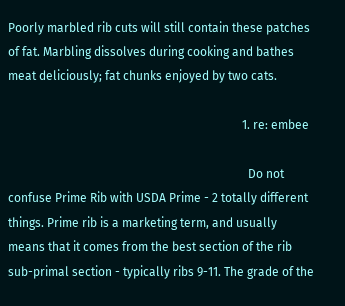Poorly marbled rib cuts will still contain these patches of fat. Marbling dissolves during cooking and bathes meat deliciously; fat chunks enjoyed by two cats.

                                                                              1. re: embee

                                                                                Do not confuse Prime Rib with USDA Prime - 2 totally different things. Prime rib is a marketing term, and usually means that it comes from the best section of the rib sub-primal section - typically ribs 9-11. The grade of the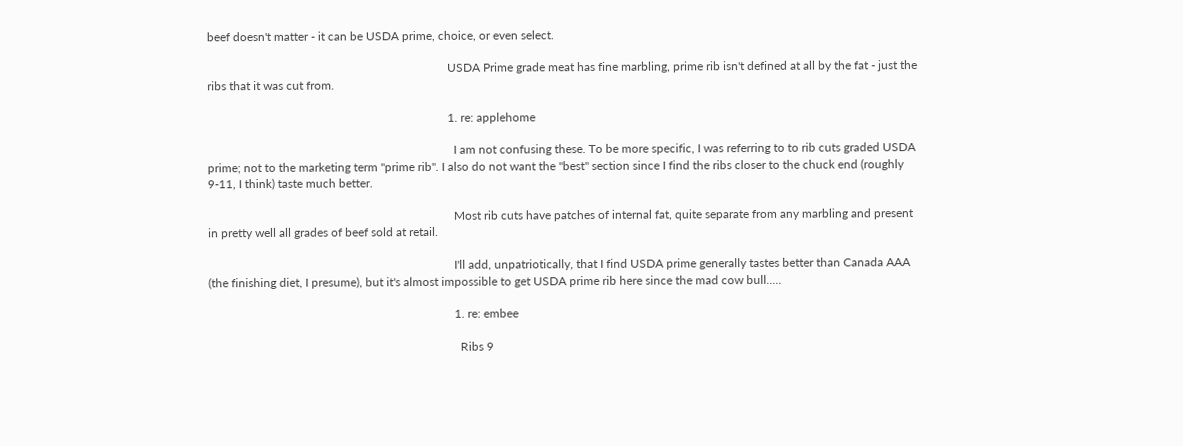beef doesn't matter - it can be USDA prime, choice, or even select.

                                                                                USDA Prime grade meat has fine marbling, prime rib isn't defined at all by the fat - just the ribs that it was cut from.

                                                                                1. re: applehome

                                                                                  I am not confusing these. To be more specific, I was referring to to rib cuts graded USDA prime; not to the marketing term "prime rib". I also do not want the "best" section since I find the ribs closer to the chuck end (roughly 9-11, I think) taste much better.

                                                                                  Most rib cuts have patches of internal fat, quite separate from any marbling and present in pretty well all grades of beef sold at retail.

                                                                                  I'll add, unpatriotically, that I find USDA prime generally tastes better than Canada AAA (the finishing diet, I presume), but it's almost impossible to get USDA prime rib here since the mad cow bull.....

                                                                                  1. re: embee

                                                                                    Ribs 9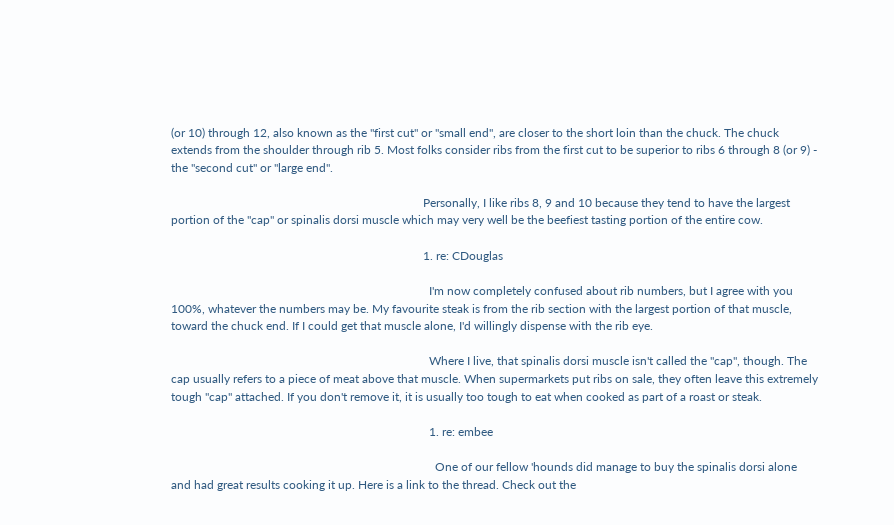(or 10) through 12, also known as the "first cut" or "small end", are closer to the short loin than the chuck. The chuck extends from the shoulder through rib 5. Most folks consider ribs from the first cut to be superior to ribs 6 through 8 (or 9) - the "second cut" or "large end".

                                                                                    Personally, I like ribs 8, 9 and 10 because they tend to have the largest portion of the "cap" or spinalis dorsi muscle which may very well be the beefiest tasting portion of the entire cow.

                                                                                    1. re: CDouglas

                                                                                      I'm now completely confused about rib numbers, but I agree with you 100%, whatever the numbers may be. My favourite steak is from the rib section with the largest portion of that muscle, toward the chuck end. If I could get that muscle alone, I'd willingly dispense with the rib eye.

                                                                                      Where I live, that spinalis dorsi muscle isn't called the "cap", though. The cap usually refers to a piece of meat above that muscle. When supermarkets put ribs on sale, they often leave this extremely tough "cap" attached. If you don't remove it, it is usually too tough to eat when cooked as part of a roast or steak.

                                                                                      1. re: embee

                                                                                        One of our fellow 'hounds did manage to buy the spinalis dorsi alone and had great results cooking it up. Here is a link to the thread. Check out the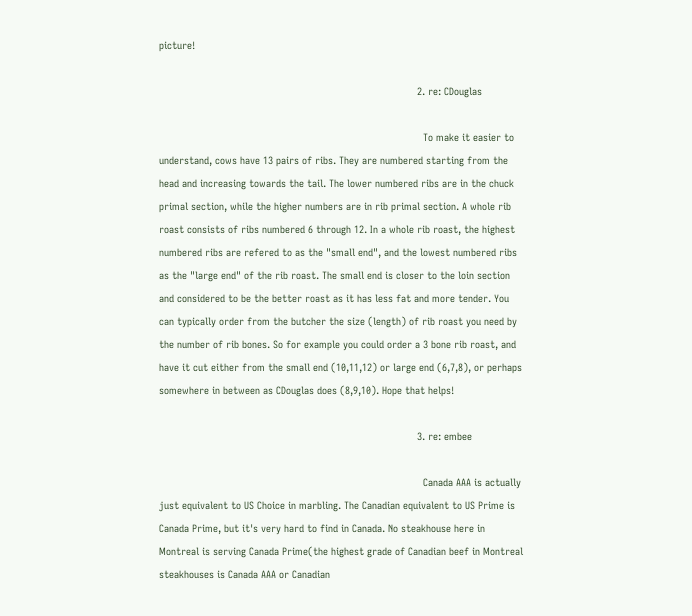picture!

                                                                                      2. re: CDouglas

                                                                                        To make it easier to understand, cows have 13 pairs of ribs. They are numbered starting from the head and increasing towards the tail. The lower numbered ribs are in the chuck primal section, while the higher numbers are in rib primal section. A whole rib roast consists of ribs numbered 6 through 12. In a whole rib roast, the highest numbered ribs are refered to as the "small end", and the lowest numbered ribs as the "large end" of the rib roast. The small end is closer to the loin section and considered to be the better roast as it has less fat and more tender. You can typically order from the butcher the size (length) of rib roast you need by the number of rib bones. So for example you could order a 3 bone rib roast, and have it cut either from the small end (10,11,12) or large end (6,7,8), or perhaps somewhere in between as CDouglas does (8,9,10). Hope that helps!

                                                                                      3. re: embee

                                                                                        Canada AAA is actually just equivalent to US Choice in marbling. The Canadian equivalent to US Prime is Canada Prime, but it's very hard to find in Canada. No steakhouse here in Montreal is serving Canada Prime(the highest grade of Canadian beef in Montreal steakhouses is Canada AAA or Canadian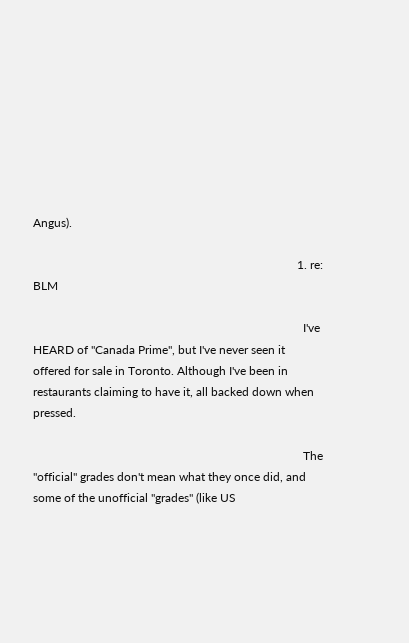Angus).

                                                                                        1. re: BLM

                                                                                          I've HEARD of "Canada Prime", but I've never seen it offered for sale in Toronto. Although I've been in restaurants claiming to have it, all backed down when pressed.

                                                                                          The "official" grades don't mean what they once did, and some of the unofficial "grades" (like US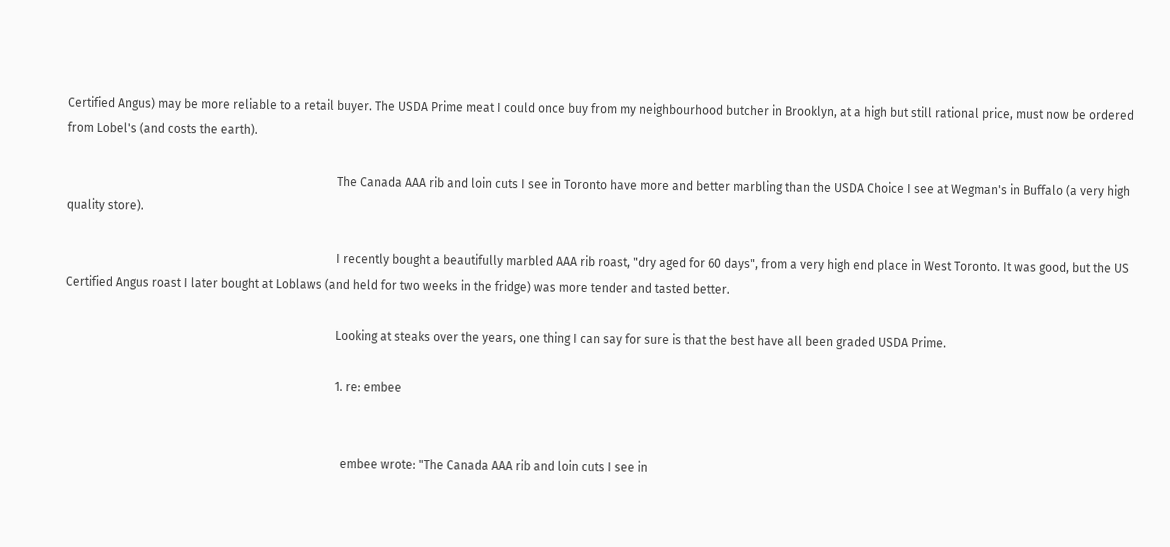Certified Angus) may be more reliable to a retail buyer. The USDA Prime meat I could once buy from my neighbourhood butcher in Brooklyn, at a high but still rational price, must now be ordered from Lobel's (and costs the earth).

                                                                                          The Canada AAA rib and loin cuts I see in Toronto have more and better marbling than the USDA Choice I see at Wegman's in Buffalo (a very high quality store).

                                                                                          I recently bought a beautifully marbled AAA rib roast, "dry aged for 60 days", from a very high end place in West Toronto. It was good, but the US Certified Angus roast I later bought at Loblaws (and held for two weeks in the fridge) was more tender and tasted better.

                                                                                          Looking at steaks over the years, one thing I can say for sure is that the best have all been graded USDA Prime.

                                                                                          1. re: embee


                                                                                            embee wrote: "The Canada AAA rib and loin cuts I see in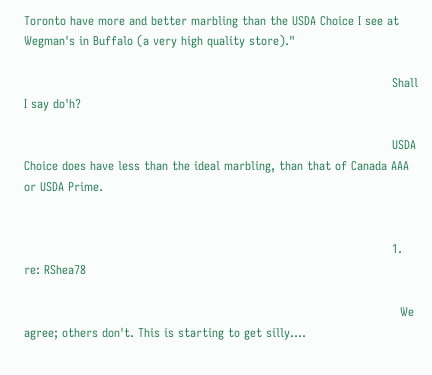Toronto have more and better marbling than the USDA Choice I see at Wegman's in Buffalo (a very high quality store)."

                                                                                            Shall I say do'h?

                                                                                            USDA Choice does have less than the ideal marbling, than that of Canada AAA or USDA Prime.


                                                                                            1. re: RShea78

                                                                                              We agree; others don't. This is starting to get silly....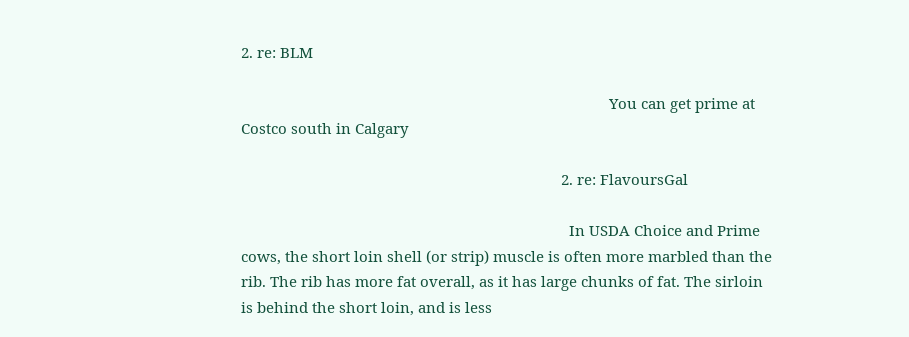2. re: BLM

                                                                                            You can get prime at Costco south in Calgary

                                                                                2. re: FlavoursGal

                                                                                  In USDA Choice and Prime cows, the short loin shell (or strip) muscle is often more marbled than the rib. The rib has more fat overall, as it has large chunks of fat. The sirloin is behind the short loin, and is less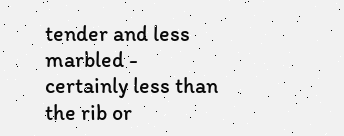tender and less marbled - certainly less than the rib or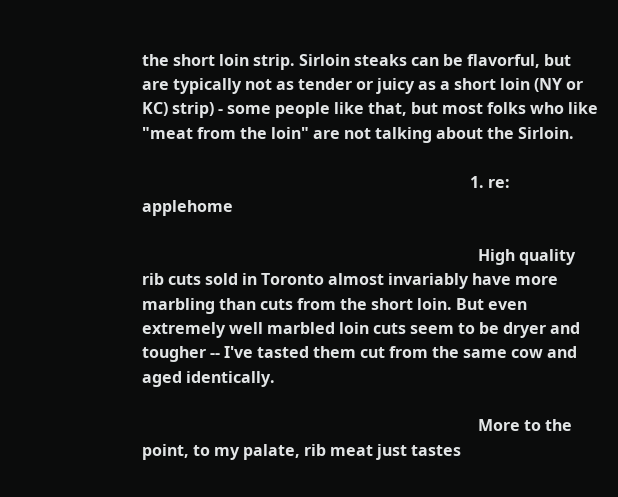the short loin strip. Sirloin steaks can be flavorful, but are typically not as tender or juicy as a short loin (NY or KC) strip) - some people like that, but most folks who like "meat from the loin" are not talking about the Sirloin.

                                                                                  1. re: applehome

                                                                                    High quality rib cuts sold in Toronto almost invariably have more marbling than cuts from the short loin. But even extremely well marbled loin cuts seem to be dryer and tougher -- I've tasted them cut from the same cow and aged identically.

                                                                                    More to the point, to my palate, rib meat just tastes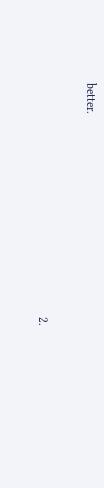better.

                                                                              2.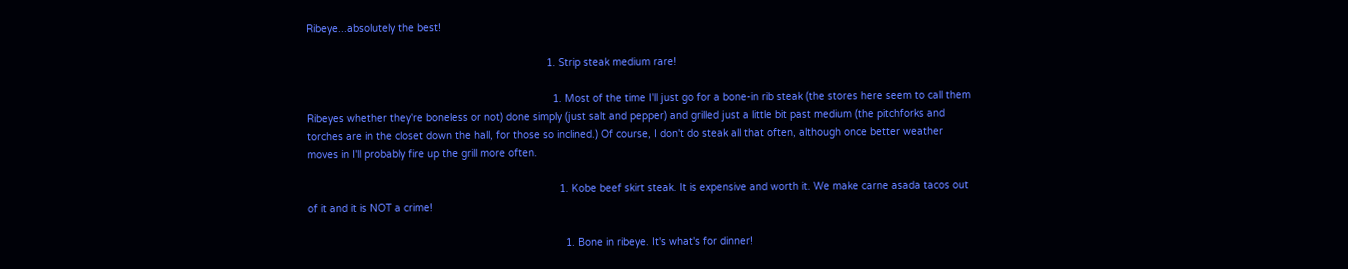Ribeye...absolutely the best!

                                                                                1. Strip steak medium rare!

                                                                                  1. Most of the time I'll just go for a bone-in rib steak (the stores here seem to call them Ribeyes whether they're boneless or not) done simply (just salt and pepper) and grilled just a little bit past medium (the pitchforks and torches are in the closet down the hall, for those so inclined.) Of course, I don't do steak all that often, although once better weather moves in I'll probably fire up the grill more often.

                                                                                    1. Kobe beef skirt steak. It is expensive and worth it. We make carne asada tacos out of it and it is NOT a crime!

                                                                                      1. Bone in ribeye. It's what's for dinner!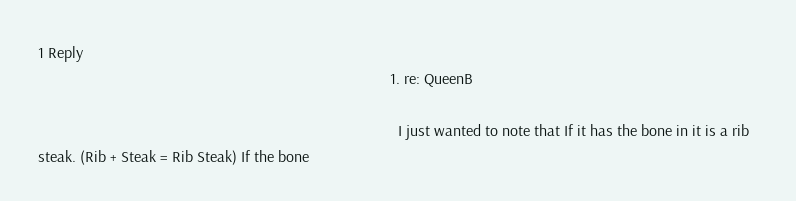1 Reply
                                                                                        1. re: QueenB

                                                                                          I just wanted to note that If it has the bone in it is a rib steak. (Rib + Steak = Rib Steak) If the bone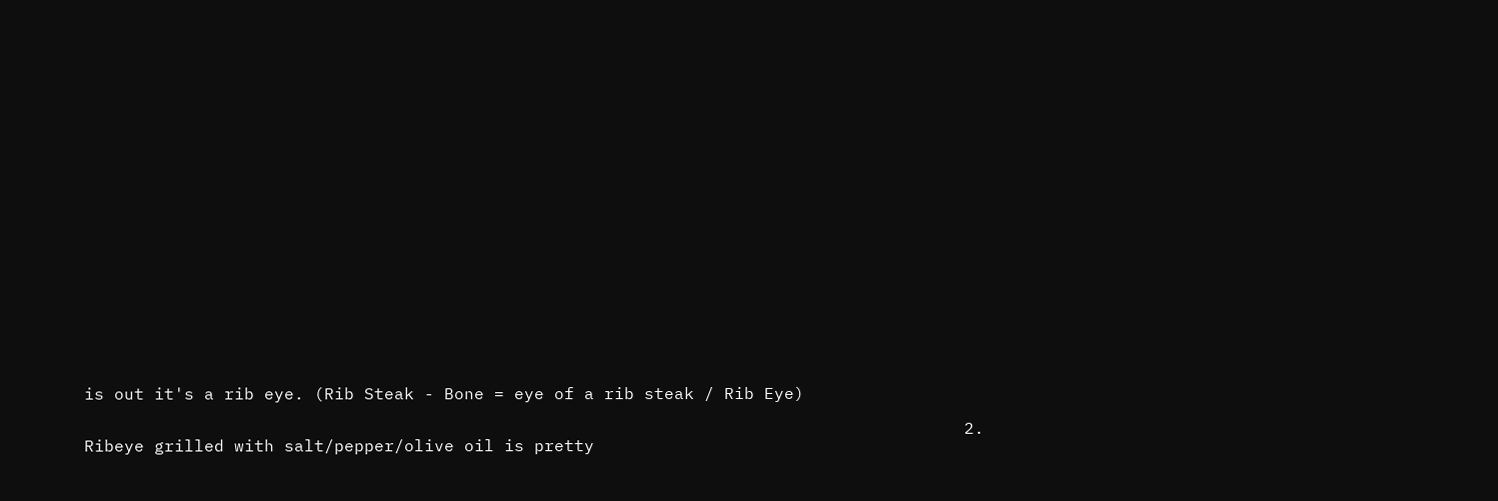is out it's a rib eye. (Rib Steak - Bone = eye of a rib steak / Rib Eye)

                                                                                        2. Ribeye grilled with salt/pepper/olive oil is pretty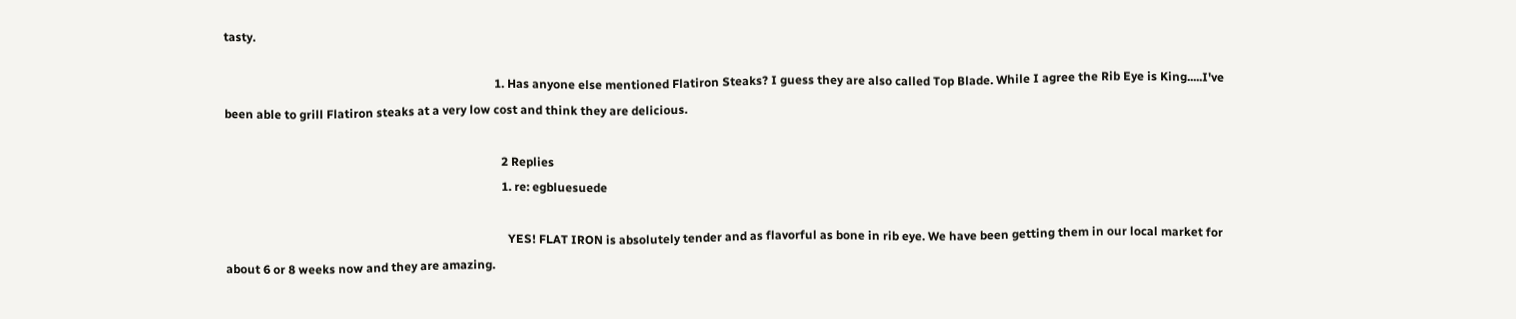tasty.

                                                                                          1. Has anyone else mentioned Flatiron Steaks? I guess they are also called Top Blade. While I agree the Rib Eye is King.....I've been able to grill Flatiron steaks at a very low cost and think they are delicious.

                                                                                            2 Replies
                                                                                            1. re: egbluesuede

                                                                                              YES! FLAT IRON is absolutely tender and as flavorful as bone in rib eye. We have been getting them in our local market for about 6 or 8 weeks now and they are amazing.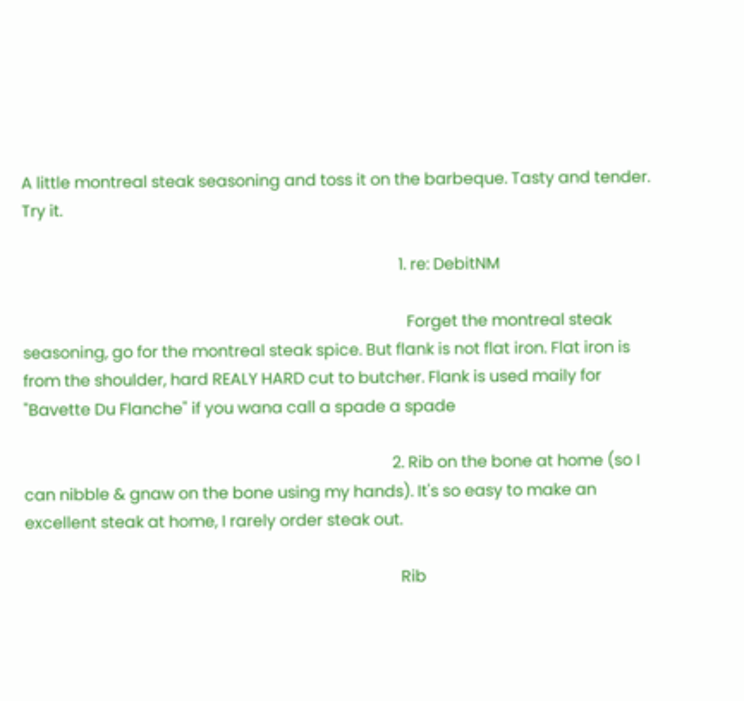A little montreal steak seasoning and toss it on the barbeque. Tasty and tender. Try it.

                                                                                              1. re: DebitNM

                                                                                                Forget the montreal steak seasoning, go for the montreal steak spice. But flank is not flat iron. Flat iron is from the shoulder, hard REALY HARD cut to butcher. Flank is used maily for "Bavette Du Flanche" if you wana call a spade a spade

                                                                                            2. Rib on the bone at home (so I can nibble & gnaw on the bone using my hands). It's so easy to make an excellent steak at home, I rarely order steak out.

                                                                                              Rib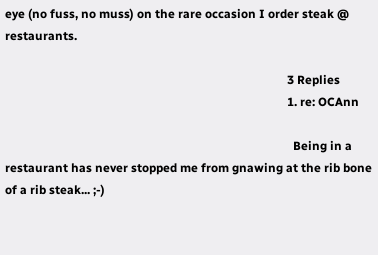eye (no fuss, no muss) on the rare occasion I order steak @ restaurants.

                                                                                              3 Replies
                                                                                              1. re: OCAnn

                                                                                                Being in a restaurant has never stopped me from gnawing at the rib bone of a rib steak... ;-)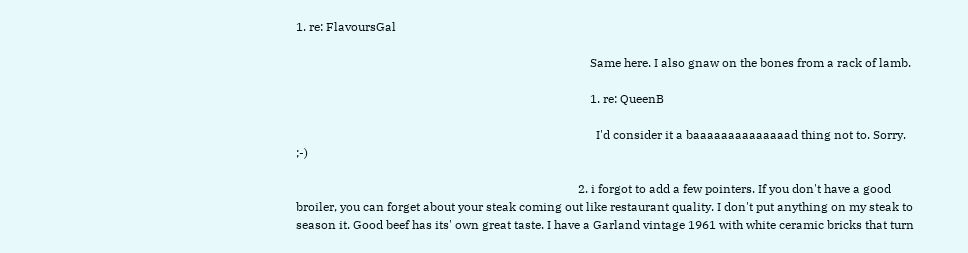1. re: FlavoursGal

                                                                                                  Same here. I also gnaw on the bones from a rack of lamb.

                                                                                                  1. re: QueenB

                                                                                                    I'd consider it a baaaaaaaaaaaaaad thing not to. Sorry. ;-)

                                                                                              2. i forgot to add a few pointers. If you don't have a good broiler, you can forget about your steak coming out like restaurant quality. I don't put anything on my steak to season it. Good beef has its' own great taste. I have a Garland vintage 1961 with white ceramic bricks that turn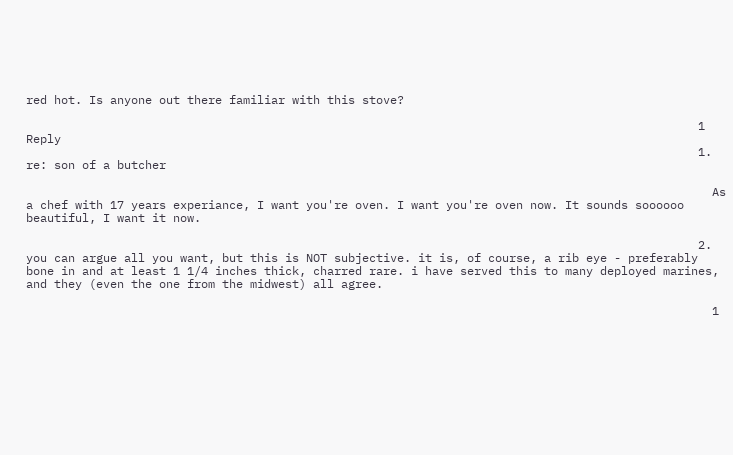red hot. Is anyone out there familiar with this stove?

                                                                                                1 Reply
                                                                                                1. re: son of a butcher

                                                                                                  As a chef with 17 years experiance, I want you're oven. I want you're oven now. It sounds soooooo beautiful, I want it now.

                                                                                                2. you can argue all you want, but this is NOT subjective. it is, of course, a rib eye - preferably bone in and at least 1 1/4 inches thick, charred rare. i have served this to many deployed marines, and they (even the one from the midwest) all agree.

                                                                                                  1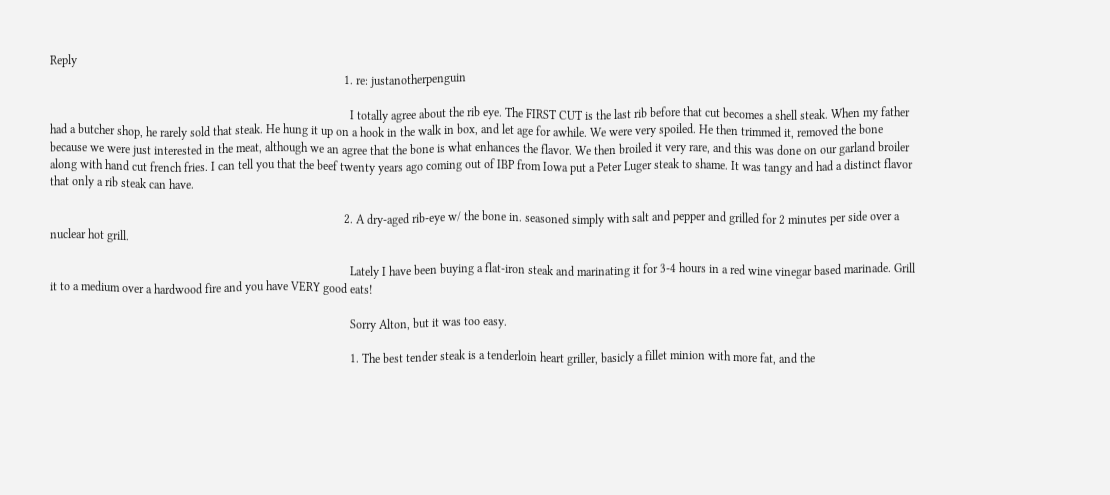Reply
                                                                                                  1. re: justanotherpenguin

                                                                                                    I totally agree about the rib eye. The FIRST CUT is the last rib before that cut becomes a shell steak. When my father had a butcher shop, he rarely sold that steak. He hung it up on a hook in the walk in box, and let age for awhile. We were very spoiled. He then trimmed it, removed the bone because we were just interested in the meat, although we an agree that the bone is what enhances the flavor. We then broiled it very rare, and this was done on our garland broiler along with hand cut french fries. I can tell you that the beef twenty years ago coming out of IBP from Iowa put a Peter Luger steak to shame. It was tangy and had a distinct flavor that only a rib steak can have.

                                                                                                  2. A dry-aged rib-eye w/ the bone in. seasoned simply with salt and pepper and grilled for 2 minutes per side over a nuclear hot grill.

                                                                                                    Lately I have been buying a flat-iron steak and marinating it for 3-4 hours in a red wine vinegar based marinade. Grill it to a medium over a hardwood fire and you have VERY good eats!

                                                                                                    Sorry Alton, but it was too easy.

                                                                                                    1. The best tender steak is a tenderloin heart griller, basicly a fillet minion with more fat, and the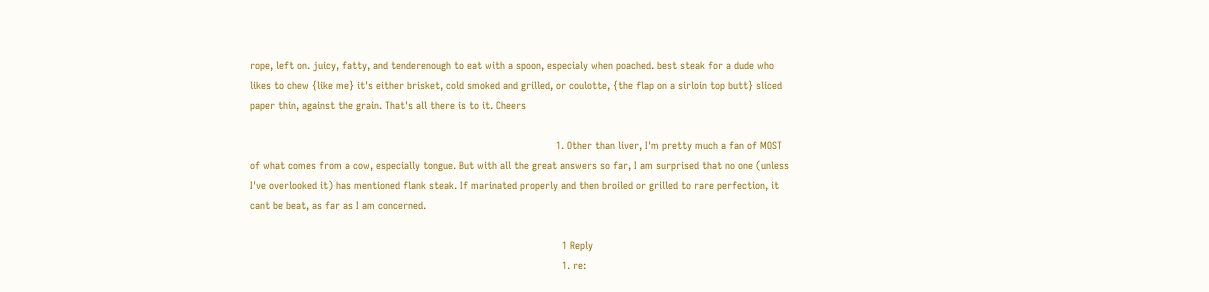rope, left on. juicy, fatty, and tenderenough to eat with a spoon, especialy when poached. best steak for a dude who likes to chew {like me} it's either brisket, cold smoked and grilled, or coulotte, {the flap on a sirloin top butt} sliced paper thin, against the grain. That's all there is to it. Cheers

                                                                                                      1. Other than liver, I'm pretty much a fan of MOST of what comes from a cow, especially tongue. But with all the great answers so far, I am surprised that no one (unless I've overlooked it) has mentioned flank steak. If marinated properly and then broiled or grilled to rare perfection, it cant be beat, as far as I am concerned.

                                                                                                        1 Reply
                                                                                                        1. re: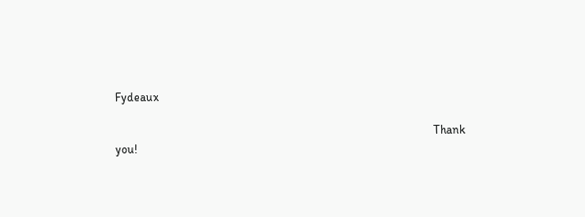Fydeaux

                                                                                                          Thank you!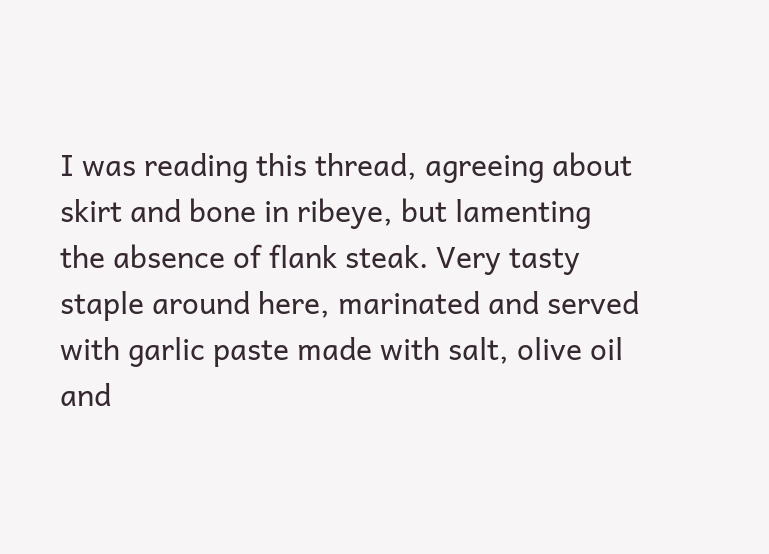I was reading this thread, agreeing about skirt and bone in ribeye, but lamenting the absence of flank steak. Very tasty staple around here, marinated and served with garlic paste made with salt, olive oil and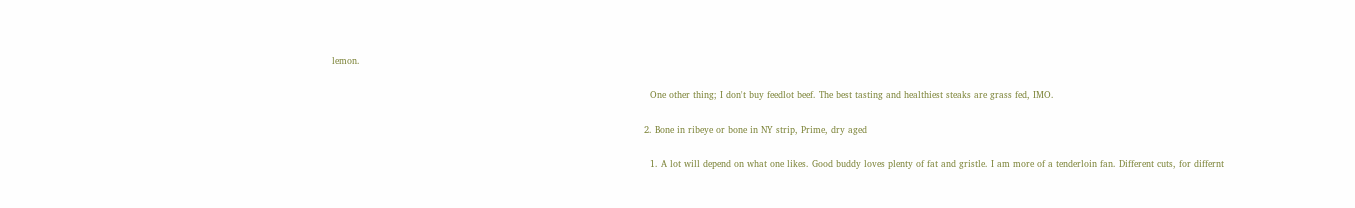lemon.

                                                                                                          One other thing; I don't buy feedlot beef. The best tasting and healthiest steaks are grass fed, IMO.

                                                                                                        2. Bone in ribeye or bone in NY strip, Prime, dry aged

                                                                                                          1. A lot will depend on what one likes. Good buddy loves plenty of fat and gristle. I am more of a tenderloin fan. Different cuts, for differnt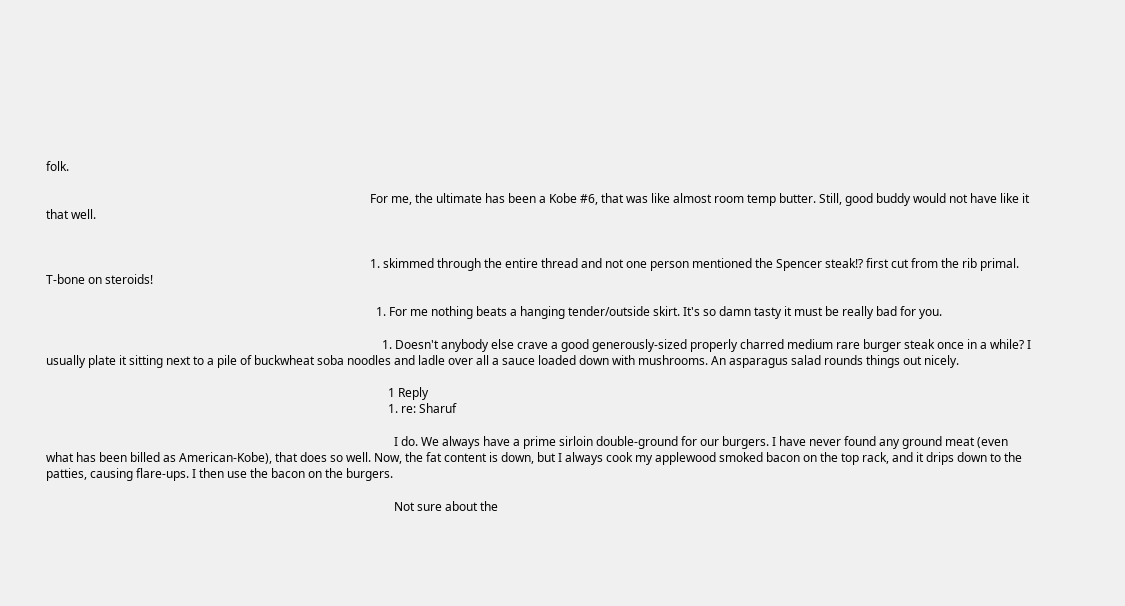folk.

                                                                                                            For me, the ultimate has been a Kobe #6, that was like almost room temp butter. Still, good buddy would not have like it that well.


                                                                                                            1. skimmed through the entire thread and not one person mentioned the Spencer steak!? first cut from the rib primal. T-bone on steroids!

                                                                                                              1. For me nothing beats a hanging tender/outside skirt. It's so damn tasty it must be really bad for you.

                                                                                                                1. Doesn't anybody else crave a good generously-sized properly charred medium rare burger steak once in a while? I usually plate it sitting next to a pile of buckwheat soba noodles and ladle over all a sauce loaded down with mushrooms. An asparagus salad rounds things out nicely.

                                                                                                                  1 Reply
                                                                                                                  1. re: Sharuf

                                                                                                                    I do. We always have a prime sirloin double-ground for our burgers. I have never found any ground meat (even what has been billed as American-Kobe), that does so well. Now, the fat content is down, but I always cook my applewood smoked bacon on the top rack, and it drips down to the patties, causing flare-ups. I then use the bacon on the burgers.

                                                                                                                    Not sure about the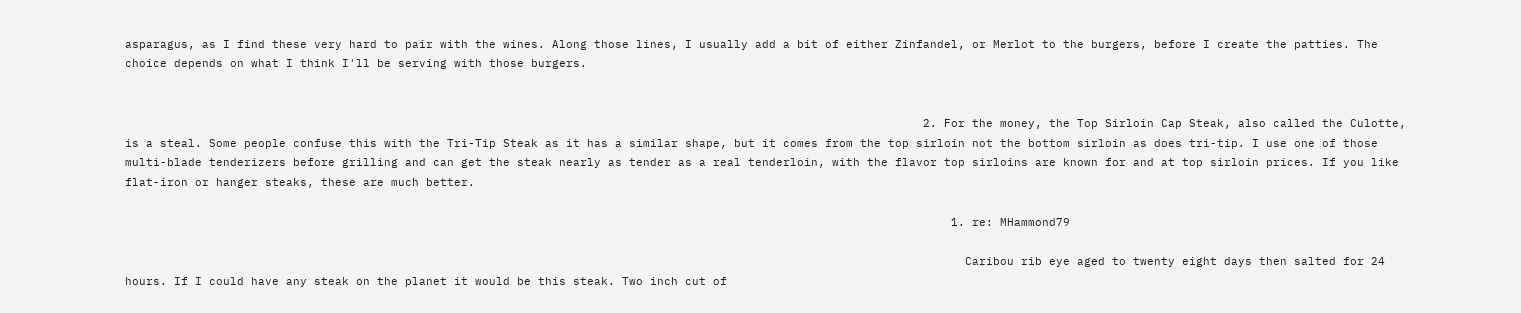asparagus, as I find these very hard to pair with the wines. Along those lines, I usually add a bit of either Zinfandel, or Merlot to the burgers, before I create the patties. The choice depends on what I think I'll be serving with those burgers.


                                                                                                                  2. For the money, the Top Sirloin Cap Steak, also called the Culotte, is a steal. Some people confuse this with the Tri-Tip Steak as it has a similar shape, but it comes from the top sirloin not the bottom sirloin as does tri-tip. I use one of those multi-blade tenderizers before grilling and can get the steak nearly as tender as a real tenderloin, with the flavor top sirloins are known for and at top sirloin prices. If you like flat-iron or hanger steaks, these are much better.

                                                                                                                      1. re: MHammond79

                                                                                                                        Caribou rib eye aged to twenty eight days then salted for 24 hours. If I could have any steak on the planet it would be this steak. Two inch cut of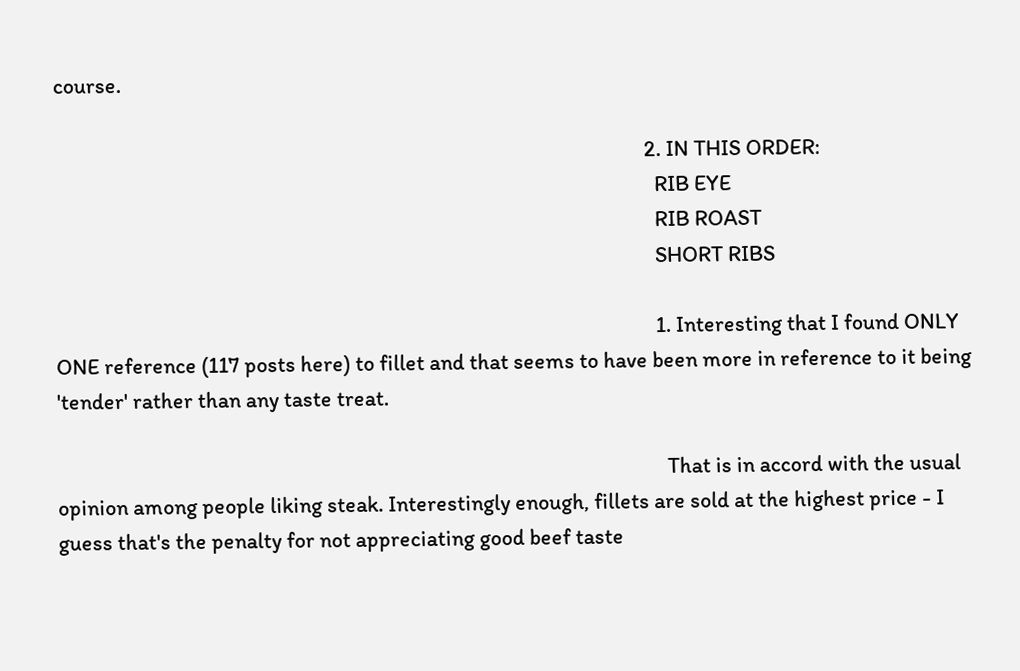course.

                                                                                                                      2. IN THIS ORDER:
                                                                                                                        RIB EYE
                                                                                                                        RIB ROAST
                                                                                                                        SHORT RIBS

                                                                                                                        1. Interesting that I found ONLY ONE reference (117 posts here) to fillet and that seems to have been more in reference to it being 'tender' rather than any taste treat.

                                                                                                                          That is in accord with the usual opinion among people liking steak. Interestingly enough, fillets are sold at the highest price - I guess that's the penalty for not appreciating good beef taste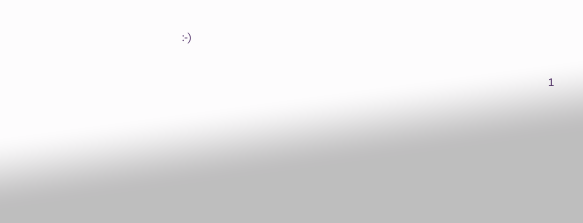:-)

                                                                                                                          1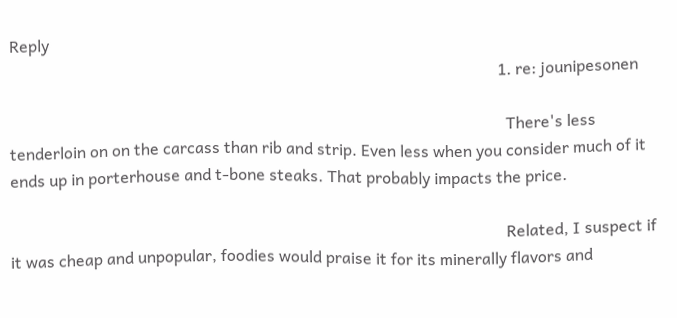Reply
                                                                                                                          1. re: jounipesonen

                                                                                                                            There's less tenderloin on on the carcass than rib and strip. Even less when you consider much of it ends up in porterhouse and t-bone steaks. That probably impacts the price.

                                                                                                                            Related, I suspect if it was cheap and unpopular, foodies would praise it for its minerally flavors and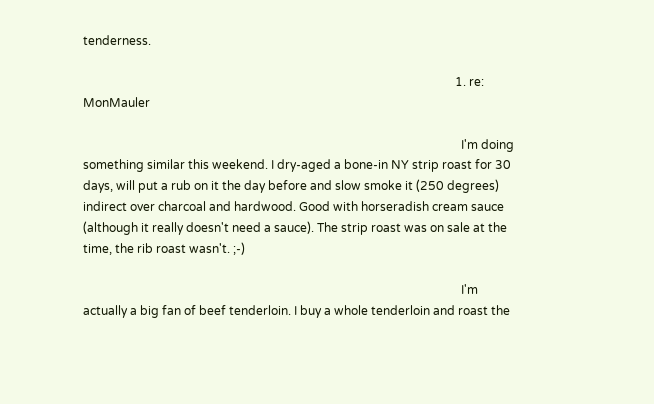tenderness.

                                                                                                                            1. re: MonMauler

                                                                                                                              I'm doing something similar this weekend. I dry-aged a bone-in NY strip roast for 30 days, will put a rub on it the day before and slow smoke it (250 degrees) indirect over charcoal and hardwood. Good with horseradish cream sauce (although it really doesn't need a sauce). The strip roast was on sale at the time, the rib roast wasn't. ;-)

                                                                                                                              I'm actually a big fan of beef tenderloin. I buy a whole tenderloin and roast the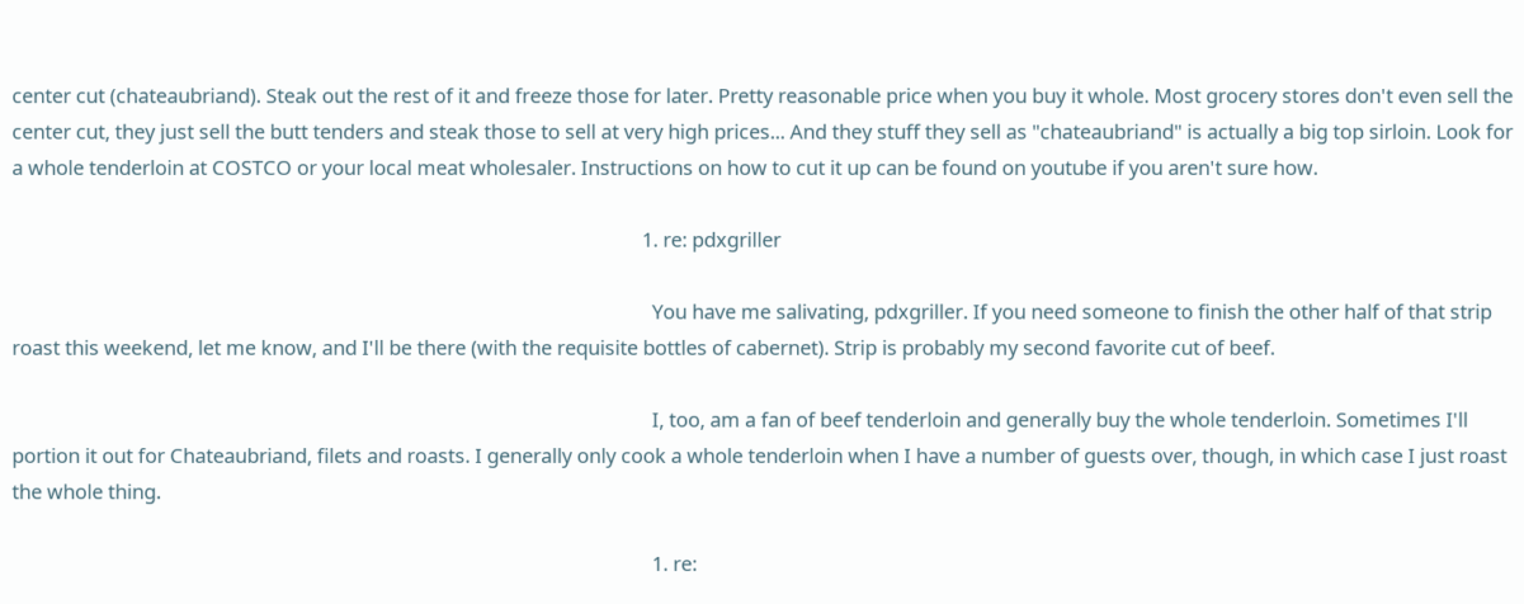center cut (chateaubriand). Steak out the rest of it and freeze those for later. Pretty reasonable price when you buy it whole. Most grocery stores don't even sell the center cut, they just sell the butt tenders and steak those to sell at very high prices... And they stuff they sell as "chateaubriand" is actually a big top sirloin. Look for a whole tenderloin at COSTCO or your local meat wholesaler. Instructions on how to cut it up can be found on youtube if you aren't sure how.

                                                                                                                              1. re: pdxgriller

                                                                                                                                You have me salivating, pdxgriller. If you need someone to finish the other half of that strip roast this weekend, let me know, and I'll be there (with the requisite bottles of cabernet). Strip is probably my second favorite cut of beef.

                                                                                                                                I, too, am a fan of beef tenderloin and generally buy the whole tenderloin. Sometimes I'll portion it out for Chateaubriand, filets and roasts. I generally only cook a whole tenderloin when I have a number of guests over, though, in which case I just roast the whole thing.

                                                                                                                                1. re: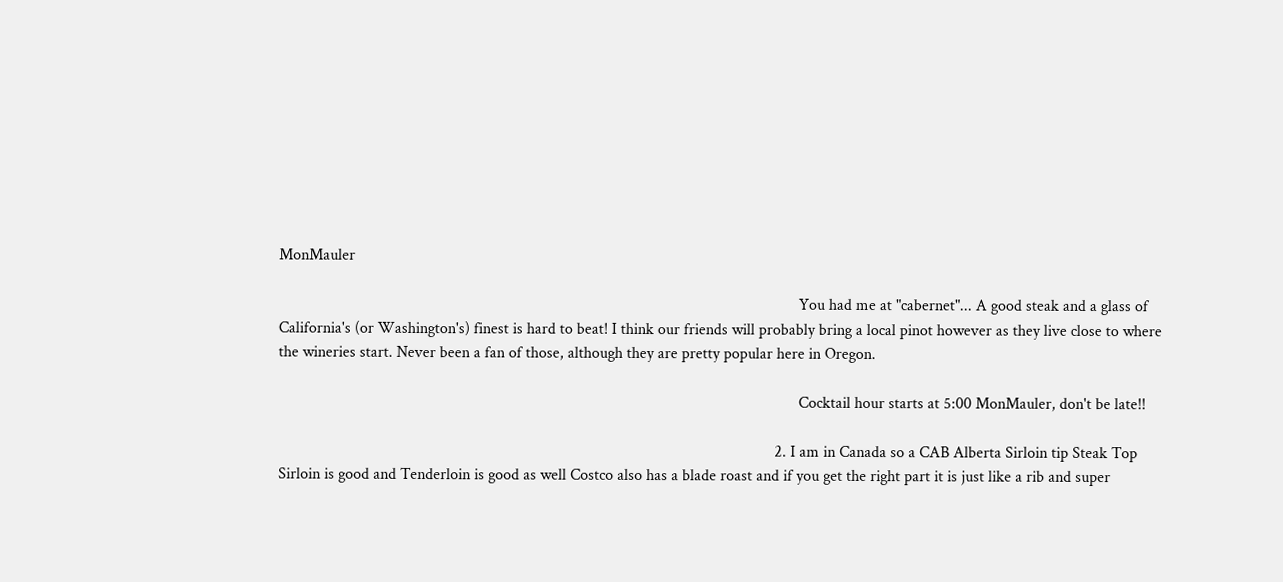MonMauler

                                                                                                                                  You had me at "cabernet"... A good steak and a glass of California's (or Washington's) finest is hard to beat! I think our friends will probably bring a local pinot however as they live close to where the wineries start. Never been a fan of those, although they are pretty popular here in Oregon.

                                                                                                                                  Cocktail hour starts at 5:00 MonMauler, don't be late!!

                                                                                                                            2. I am in Canada so a CAB Alberta Sirloin tip Steak Top Sirloin is good and Tenderloin is good as well Costco also has a blade roast and if you get the right part it is just like a rib and super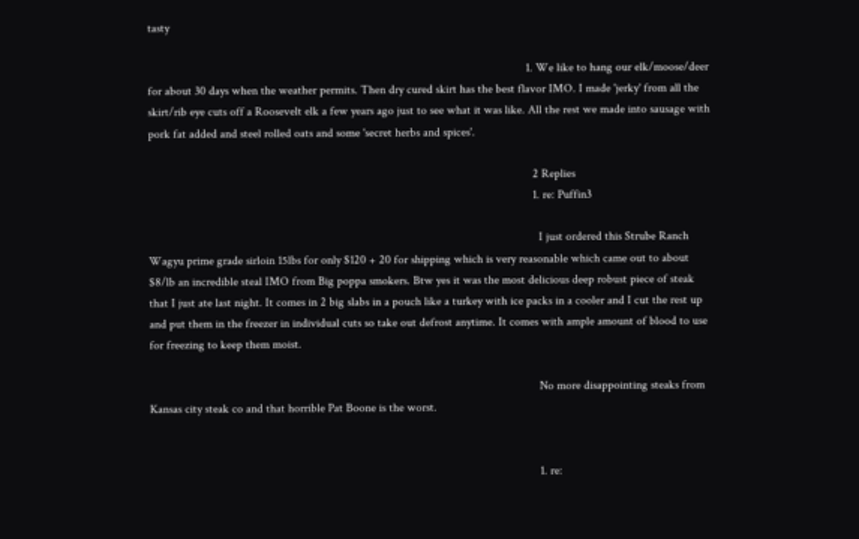tasty

                                                                                                                              1. We like to hang our elk/moose/deer for about 30 days when the weather permits. Then dry cured skirt has the best flavor IMO. I made 'jerky' from all the skirt/rib eye cuts off a Roosevelt elk a few years ago just to see what it was like. All the rest we made into sausage with pork fat added and steel rolled oats and some 'secret herbs and spices'.

                                                                                                                                2 Replies
                                                                                                                                1. re: Puffin3

                                                                                                                                  I just ordered this Strube Ranch Wagyu prime grade sirloin 15lbs for only $120 + 20 for shipping which is very reasonable which came out to about $8/lb an incredible steal IMO from Big poppa smokers. Btw yes it was the most delicious deep robust piece of steak that I just ate last night. It comes in 2 big slabs in a pouch like a turkey with ice packs in a cooler and I cut the rest up and put them in the freezer in individual cuts so take out defrost anytime. It comes with ample amount of blood to use for freezing to keep them moist.

                                                                                                                                  No more disappointing steaks from Kansas city steak co and that horrible Pat Boone is the worst.


                                                                                                                                  1. re: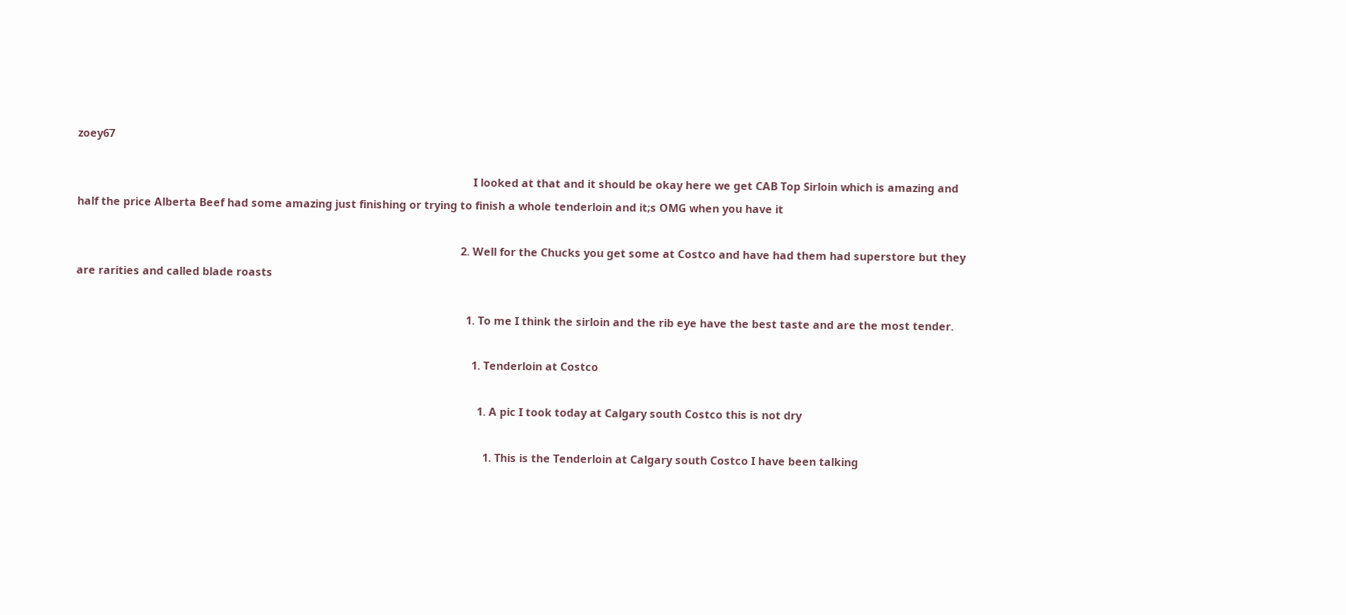zoey67

                                                                                                                                    I looked at that and it should be okay here we get CAB Top Sirloin which is amazing and half the price Alberta Beef had some amazing just finishing or trying to finish a whole tenderloin and it;s OMG when you have it

                                                                                                                                2. Well for the Chucks you get some at Costco and have had them had superstore but they are rarities and called blade roasts

                                                                                                                                  1. To me I think the sirloin and the rib eye have the best taste and are the most tender.

                                                                                                                                    1. Tenderloin at Costco

                                                                                                                                      1. A pic I took today at Calgary south Costco this is not dry

                                                                                                                                        1. This is the Tenderloin at Calgary south Costco I have been talking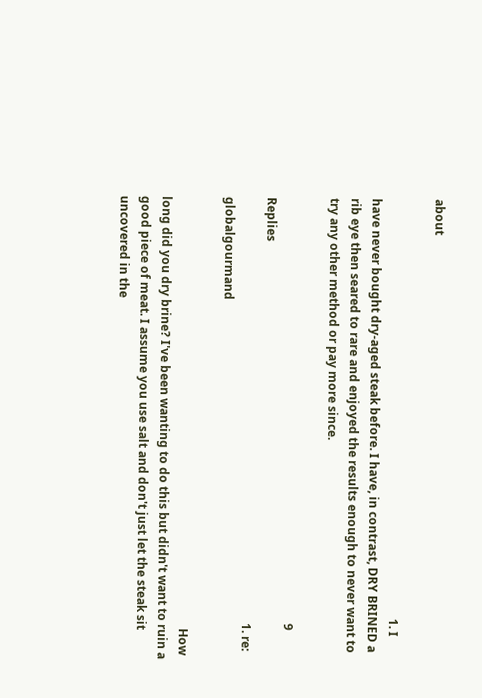about

                                                                                                                                            1. I have never bought dry-aged steak before. I have, in contrast, DRY BRINED a rib eye then seared to rare and enjoyed the results enough to never want to try any other method or pay more since.

                                                                                                                                              9 Replies
                                                                                                                                              1. re: globalgourmand

                                                                                                                                                How long did you dry brine? I've been wanting to do this but didn't want to ruin a good piece of meat. I assume you use salt and don't just let the steak sit uncovered in the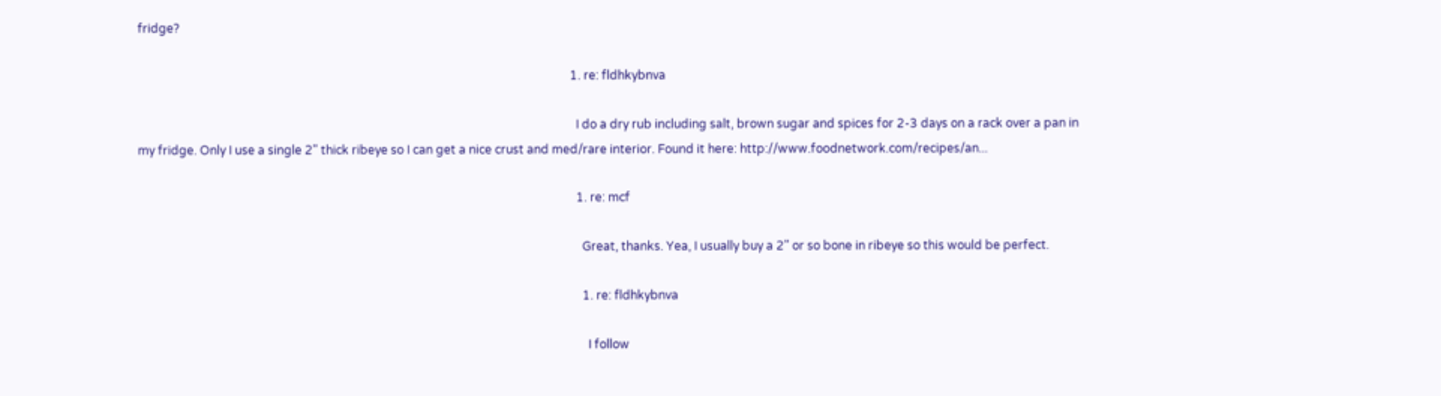fridge?

                                                                                                                                                1. re: fldhkybnva

                                                                                                                                                  I do a dry rub including salt, brown sugar and spices for 2-3 days on a rack over a pan in my fridge. Only I use a single 2" thick ribeye so I can get a nice crust and med/rare interior. Found it here: http://www.foodnetwork.com/recipes/an...

                                                                                                                                                  1. re: mcf

                                                                                                                                                    Great, thanks. Yea, I usually buy a 2" or so bone in ribeye so this would be perfect.

                                                                                                                                                    1. re: fldhkybnva

                                                                                                                                                      I follow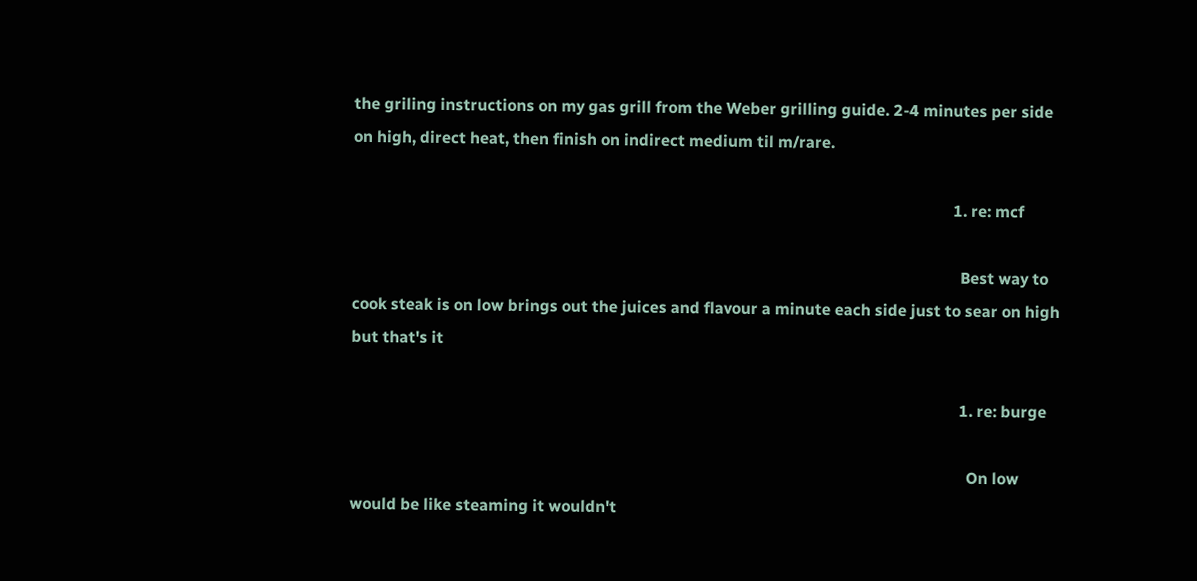the griling instructions on my gas grill from the Weber grilling guide. 2-4 minutes per side on high, direct heat, then finish on indirect medium til m/rare.

                                                                                                                                                      1. re: mcf

                                                                                                                                                        Best way to cook steak is on low brings out the juices and flavour a minute each side just to sear on high but that's it

                                                                                                                                                        1. re: burge

                                                                                                                                                          On low would be like steaming it wouldn't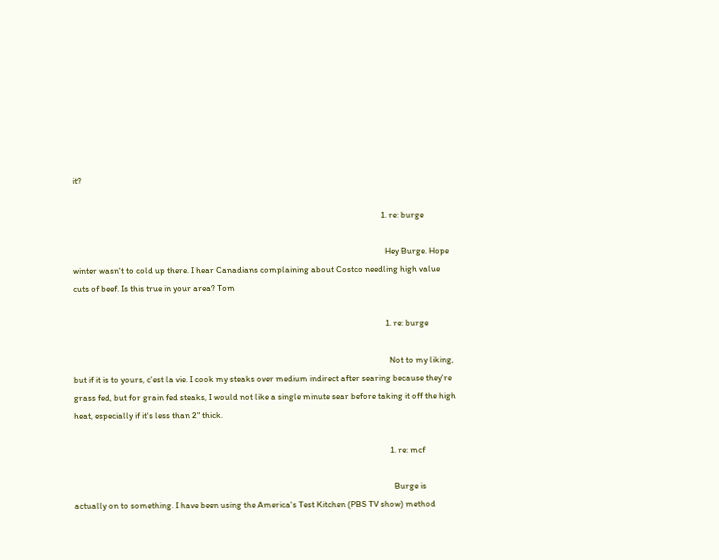it?

                                                                                                                                                          1. re: burge

                                                                                                                                                            Hey Burge. Hope winter wasn't to cold up there. I hear Canadians complaining about Costco needling high value cuts of beef. Is this true in your area? Tom

                                                                                                                                                            1. re: burge

                                                                                                                                                              Not to my liking, but if it is to yours, c'est la vie. I cook my steaks over medium indirect after searing because they're grass fed, but for grain fed steaks, I would not like a single minute sear before taking it off the high heat, especially if it's less than 2" thick.

                                                                                                                                                              1. re: mcf

                                                                                                                                                                Burge is actually on to something. I have been using the America's Test Kitchen (PBS TV show) method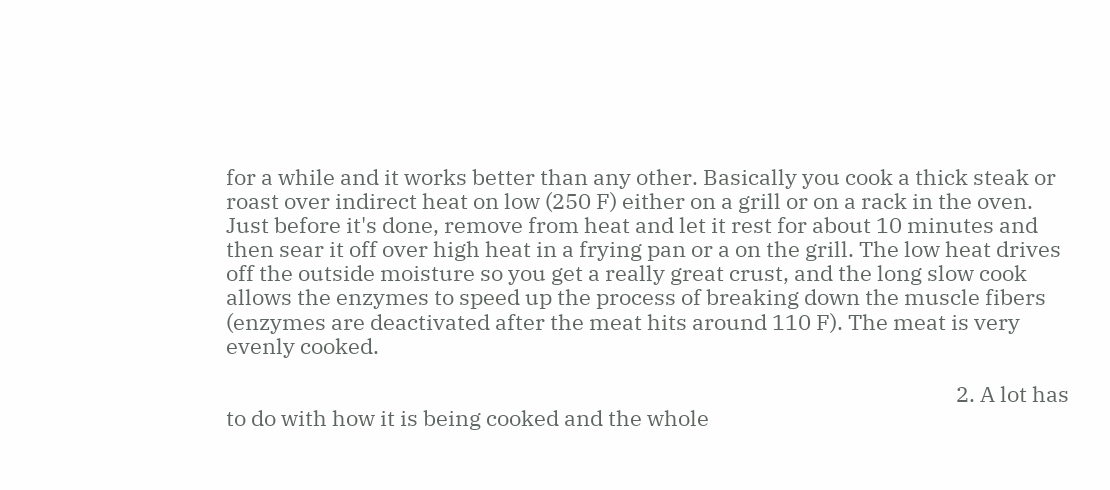for a while and it works better than any other. Basically you cook a thick steak or roast over indirect heat on low (250 F) either on a grill or on a rack in the oven. Just before it's done, remove from heat and let it rest for about 10 minutes and then sear it off over high heat in a frying pan or a on the grill. The low heat drives off the outside moisture so you get a really great crust, and the long slow cook allows the enzymes to speed up the process of breaking down the muscle fibers (enzymes are deactivated after the meat hits around 110 F). The meat is very evenly cooked.

                                                                                                                                                  2. A lot has to do with how it is being cooked and the whole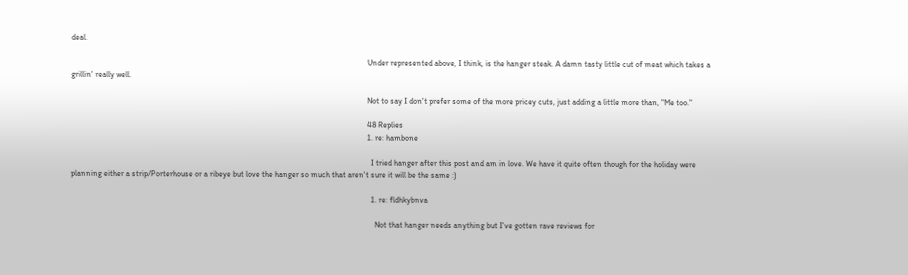deal.

                                                                                                                                                    Under represented above, I think, is the hanger steak. A damn tasty little cut of meat which takes a grillin' really well.

                                                                                                                                                    Not to say I don't prefer some of the more pricey cuts, just adding a little more than, "Me too."

                                                                                                                                                    48 Replies
                                                                                                                                                    1. re: hambone

                                                                                                                                                      I tried hanger after this post and am in love. We have it quite often though for the holiday were planning either a strip/Porterhouse or a ribeye but love the hanger so much that aren't sure it will be the same :)

                                                                                                                                                      1. re: fldhkybnva

                                                                                                                                                        Not that hanger needs anything but I've gotten rave reviews for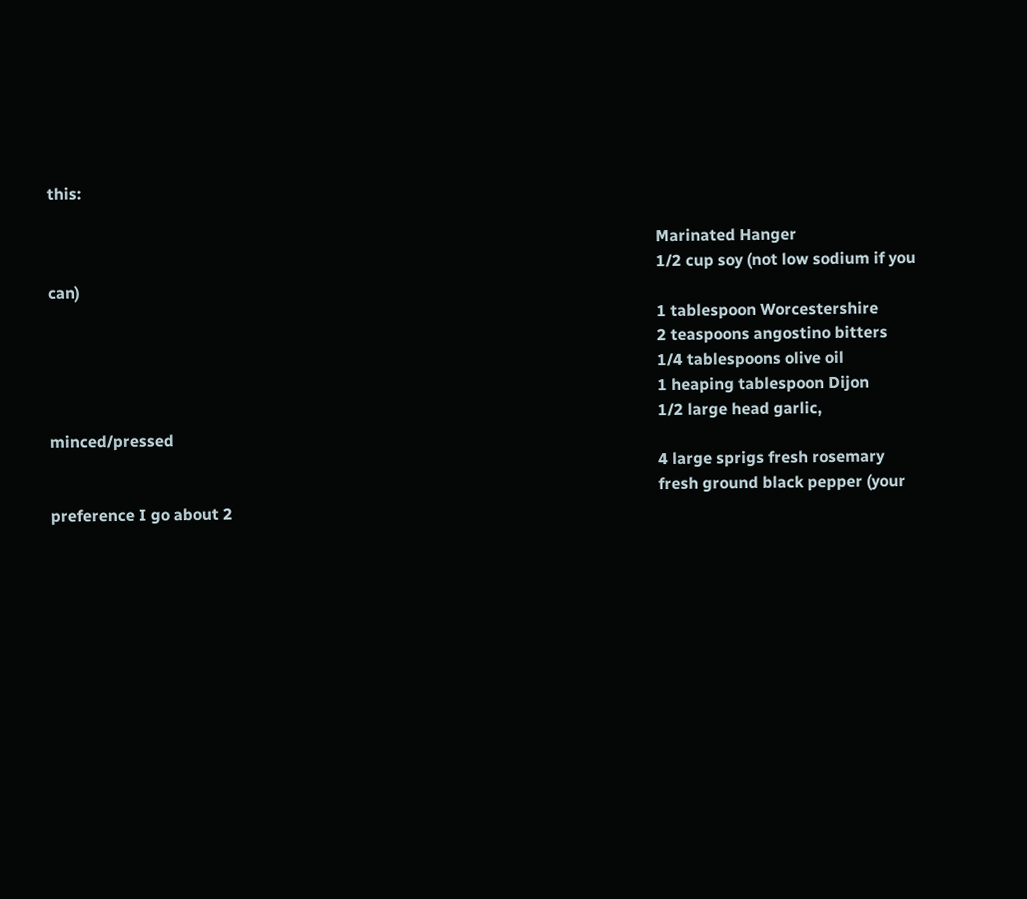this:

                                                                                                                                                        Marinated Hanger
                                                                                                                                                        1/2 cup soy (not low sodium if you can)
                                                                                                                                                        1 tablespoon Worcestershire
                                                                                                                                                        2 teaspoons angostino bitters
                                                                                                                                                        1/4 tablespoons olive oil
                                                                                                                                                        1 heaping tablespoon Dijon
                                                                                                                                                        1/2 large head garlic, minced/pressed
                                                                                                                                                        4 large sprigs fresh rosemary
                                                                                                                                                        fresh ground black pepper (your preference I go about 2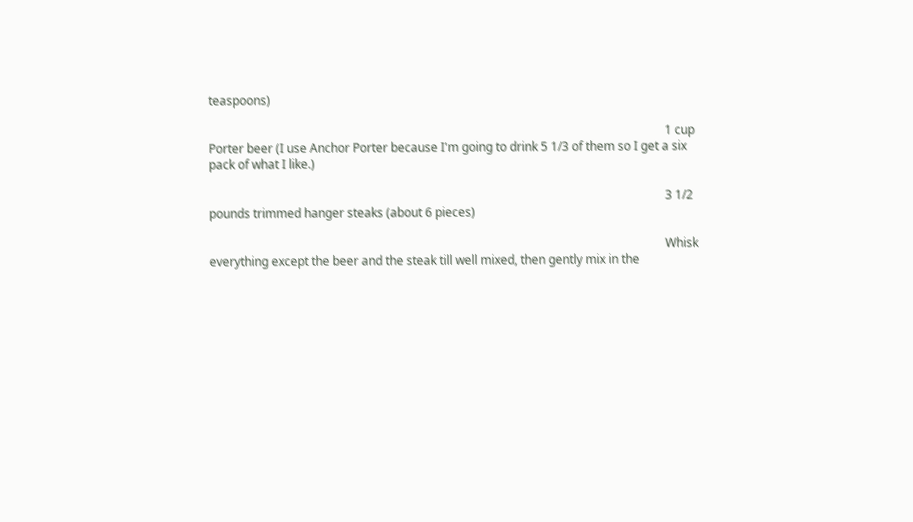teaspoons)

                                                                                                                                                        1 cup Porter beer (I use Anchor Porter because I'm going to drink 5 1/3 of them so I get a six pack of what I like.)

                                                                                                                                                        3 1/2 pounds trimmed hanger steaks (about 6 pieces)

                                                                                                                                                        Whisk everything except the beer and the steak till well mixed, then gently mix in the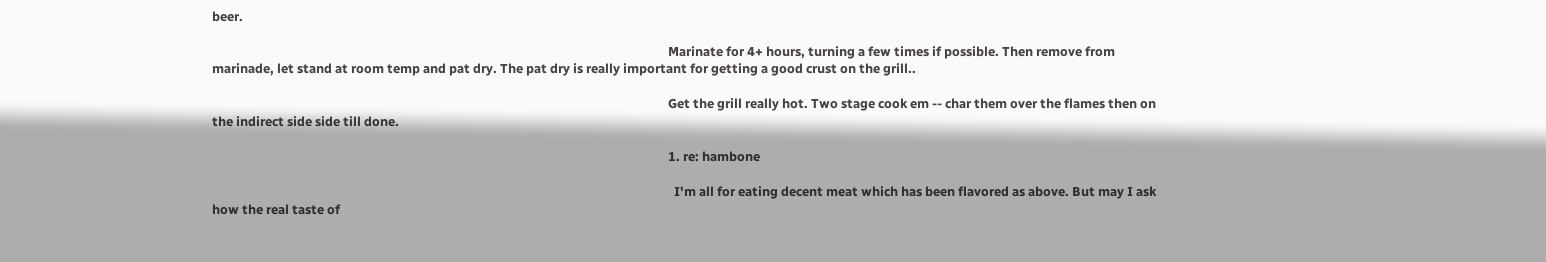beer.

                                                                                                                                                        Marinate for 4+ hours, turning a few times if possible. Then remove from marinade, let stand at room temp and pat dry. The pat dry is really important for getting a good crust on the grill..

                                                                                                                                                        Get the grill really hot. Two stage cook em -- char them over the flames then on the indirect side side till done.

                                                                                                                                                        1. re: hambone

                                                                                                                                                          I'm all for eating decent meat which has been flavored as above. But may I ask how the real taste of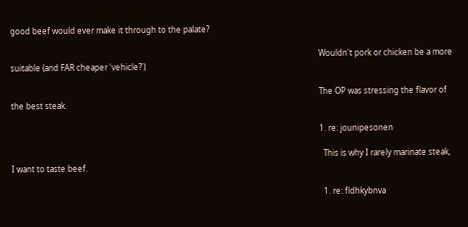good beef would ever make it through to the palate?

                                                                                                                                                          Wouldn't pork or chicken be a more suitable (and FAR cheaper 'vehicle?')

                                                                                                                                                          The OP was stressing the flavor of the best steak.

                                                                                                                                                          1. re: jounipesonen

                                                                                                                                                            This is why I rarely marinate steak, I want to taste beef.

                                                                                                                                                            1. re: fldhkybnva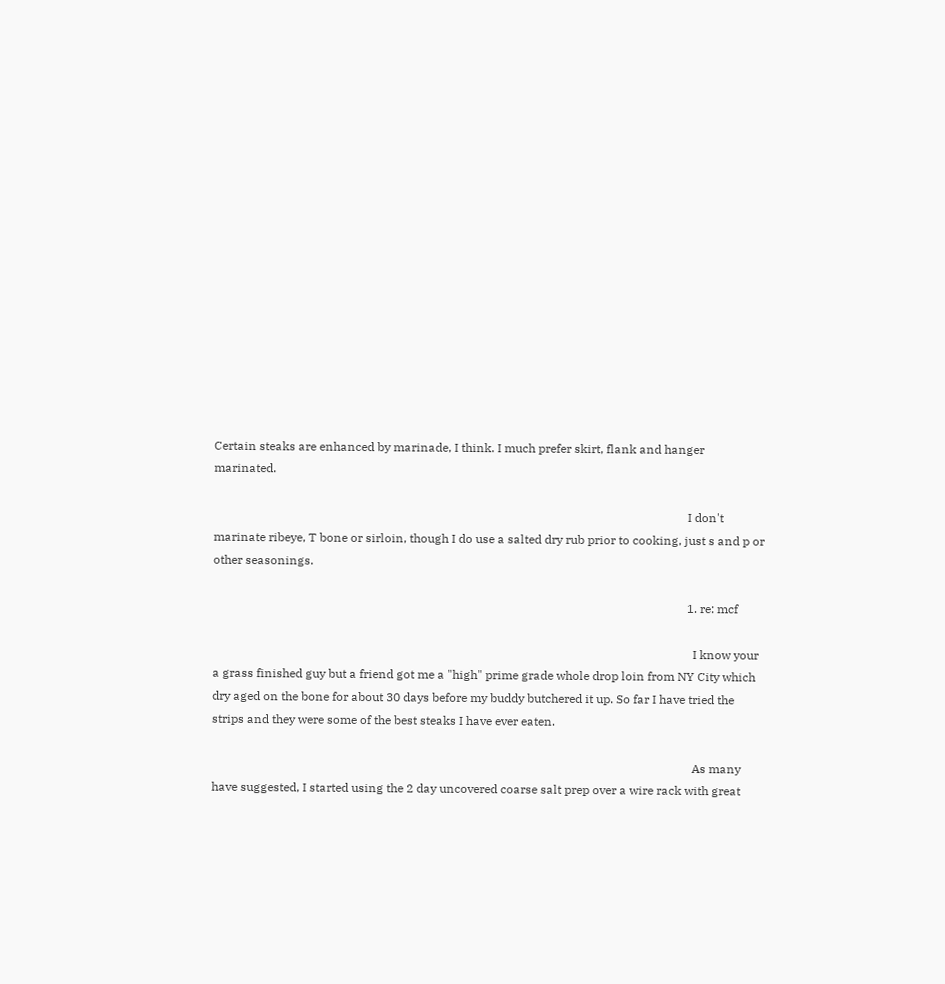Certain steaks are enhanced by marinade, I think. I much prefer skirt, flank and hanger marinated.

                                                                                                                                                              I don't marinate ribeye, T bone or sirloin, though I do use a salted dry rub prior to cooking, just s and p or other seasonings.

                                                                                                                                                              1. re: mcf

                                                                                                                                                                I know your a grass finished guy but a friend got me a "high" prime grade whole drop loin from NY City which dry aged on the bone for about 30 days before my buddy butchered it up. So far I have tried the strips and they were some of the best steaks I have ever eaten.

                                                                                                                                                                As many have suggested, I started using the 2 day uncovered coarse salt prep over a wire rack with great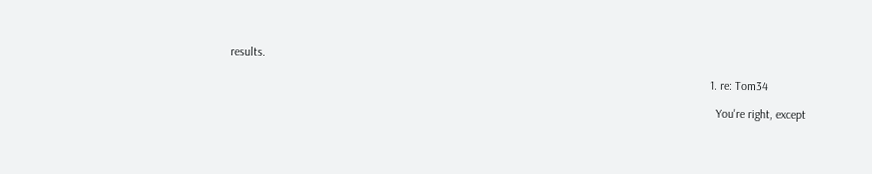results.

                                                                                                                                                                1. re: Tom34

                                                                                                                                                                  You're right, except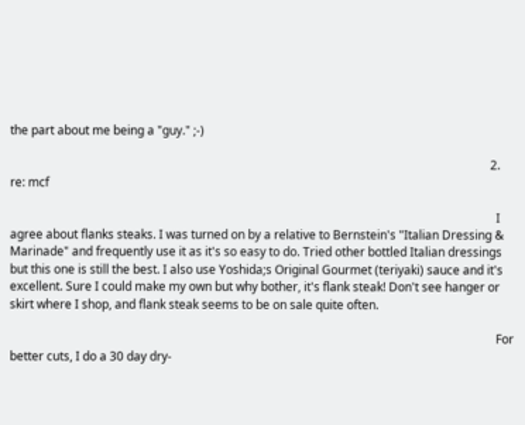the part about me being a "guy." ;-)

                                                                                                                                                                2. re: mcf

                                                                                                                                                                  I agree about flanks steaks. I was turned on by a relative to Bernstein's "Italian Dressing & Marinade" and frequently use it as it's so easy to do. Tried other bottled Italian dressings but this one is still the best. I also use Yoshida;s Original Gourmet (teriyaki) sauce and it's excellent. Sure I could make my own but why bother, it's flank steak! Don't see hanger or skirt where I shop, and flank steak seems to be on sale quite often.

                                                                                                                                                                  For better cuts, I do a 30 day dry-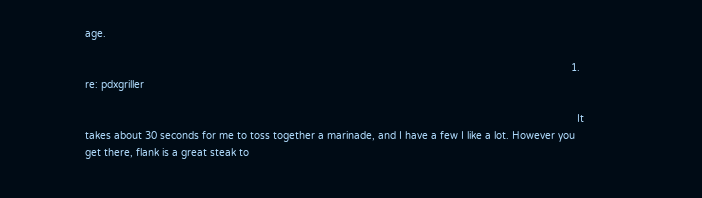age.

                                                                                                                                                                  1. re: pdxgriller

                                                                                                                                                                    It takes about 30 seconds for me to toss together a marinade, and I have a few I like a lot. However you get there, flank is a great steak to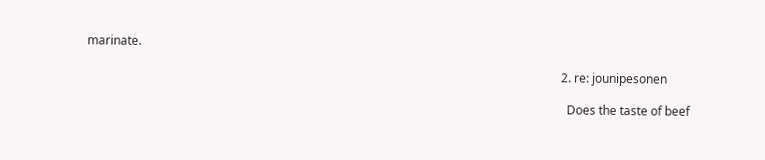marinate.

                                                                                                                                                              2. re: jounipesonen

                                                                                                                                                                Does the taste of beef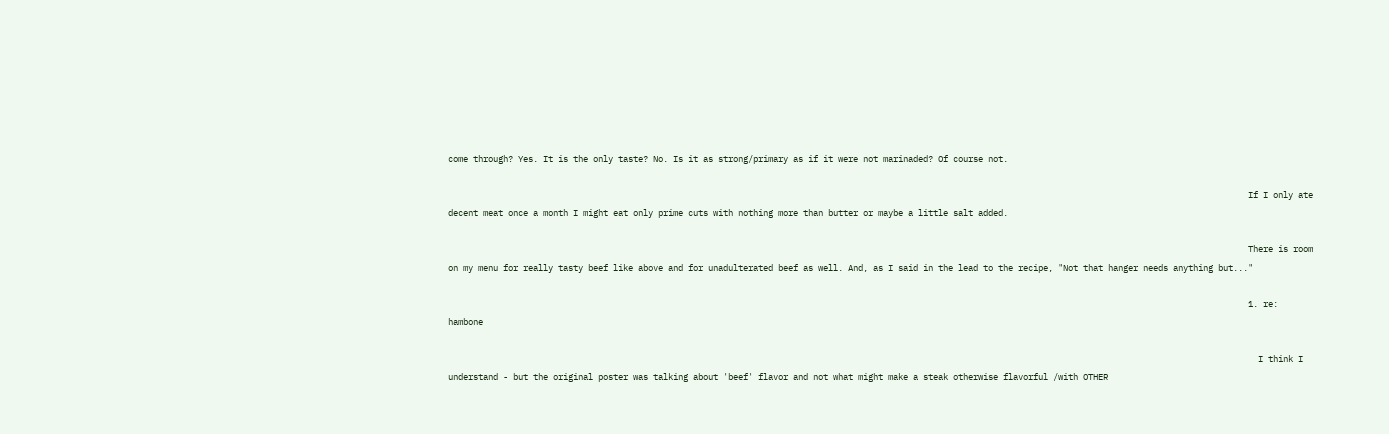come through? Yes. It is the only taste? No. Is it as strong/primary as if it were not marinaded? Of course not.

                                                                                                                                                                If I only ate decent meat once a month I might eat only prime cuts with nothing more than butter or maybe a little salt added.

                                                                                                                                                                There is room on my menu for really tasty beef like above and for unadulterated beef as well. And, as I said in the lead to the recipe, "Not that hanger needs anything but..."

                                                                                                                                                                1. re: hambone

                                                                                                                                                                  I think I understand - but the original poster was talking about 'beef' flavor and not what might make a steak otherwise flavorful /with OTHER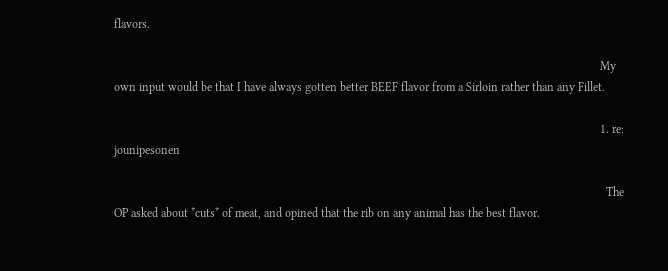flavors.

                                                                                                                                                                  My own input would be that I have always gotten better BEEF flavor from a Sirloin rather than any Fillet.

                                                                                                                                                                  1. re: jounipesonen

                                                                                                                                                                    The OP asked about *cuts* of meat, and opined that the rib on any animal has the best flavor.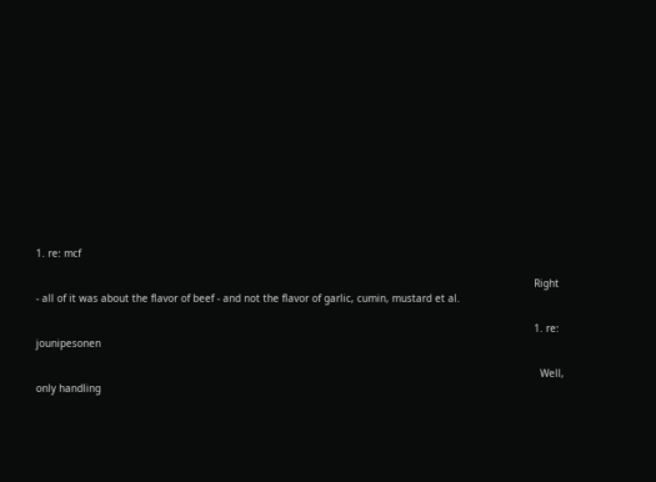1. re: mcf

                                                                                                                                                                      Right - all of it was about the flavor of beef - and not the flavor of garlic, cumin, mustard et al.

                                                                                                                                                                      1. re: jounipesonen

                                                                                                                                                                        Well, only handling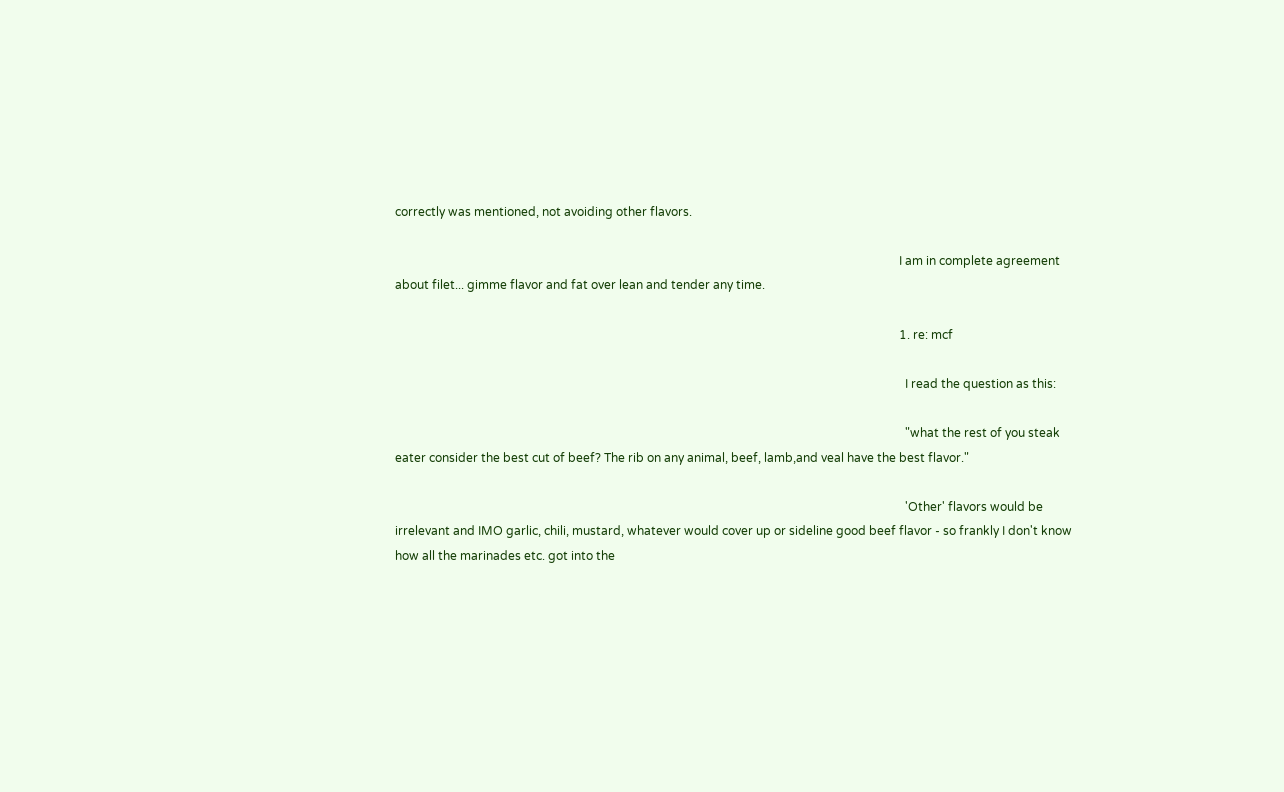correctly was mentioned, not avoiding other flavors.

                                                                                                                                                                        I am in complete agreement about filet... gimme flavor and fat over lean and tender any time.

                                                                                                                                                                        1. re: mcf

                                                                                                                                                                          I read the question as this:

                                                                                                                                                                          "what the rest of you steak eater consider the best cut of beef? The rib on any animal, beef, lamb,and veal have the best flavor."

                                                                                                                                                                          'Other' flavors would be irrelevant and IMO garlic, chili, mustard, whatever would cover up or sideline good beef flavor - so frankly I don't know how all the marinades etc. got into the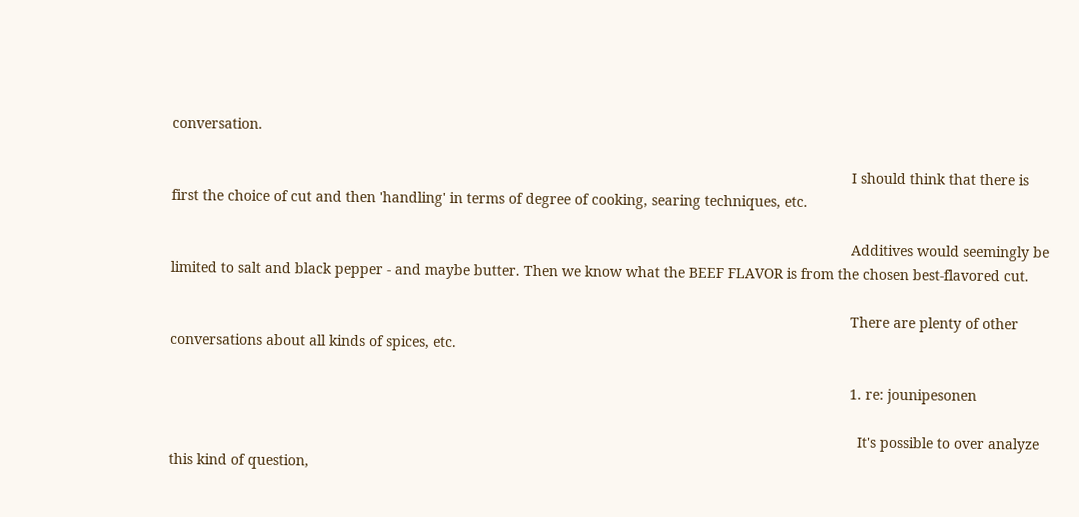conversation.

                                                                                                                                                                          I should think that there is first the choice of cut and then 'handling' in terms of degree of cooking, searing techniques, etc.

                                                                                                                                                                          Additives would seemingly be limited to salt and black pepper - and maybe butter. Then we know what the BEEF FLAVOR is from the chosen best-flavored cut.

                                                                                                                                                                          There are plenty of other conversations about all kinds of spices, etc.

                                                                                                                                                                          1. re: jounipesonen

                                                                                                                                                                            It's possible to over analyze this kind of question,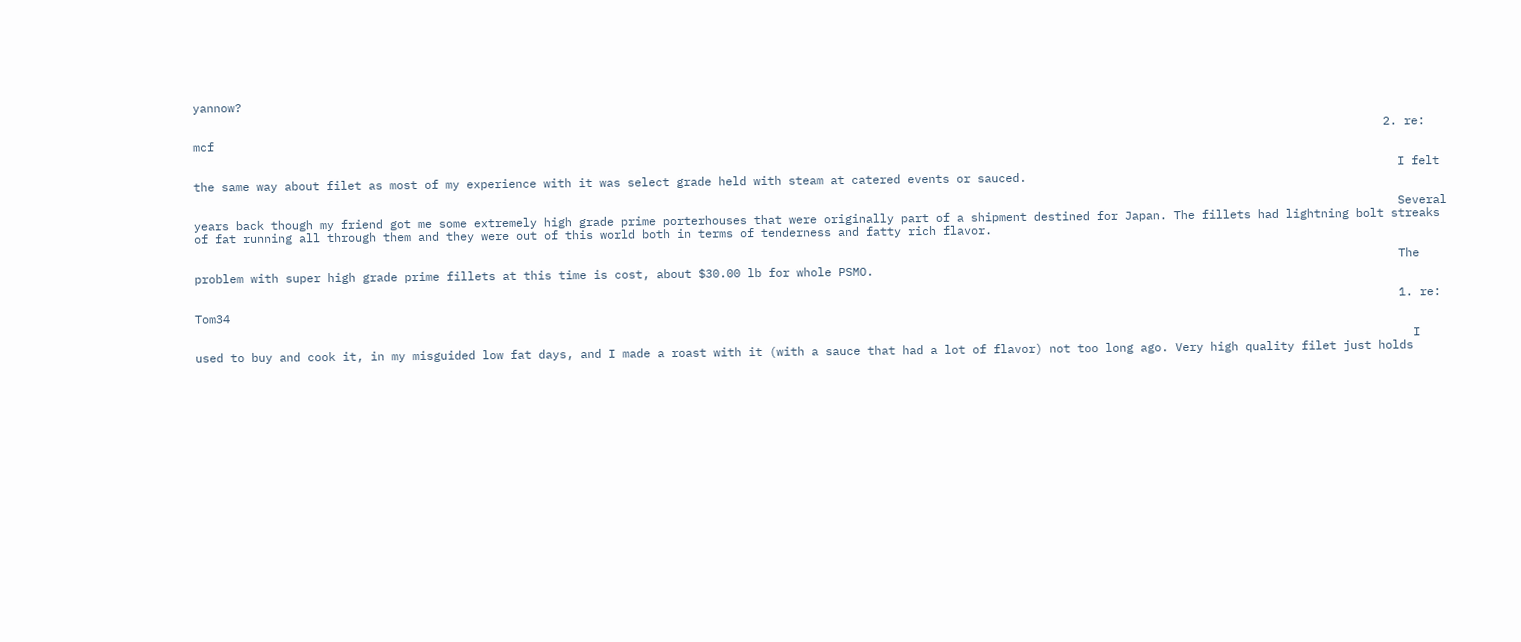yannow?

                                                                                                                                                                          2. re: mcf

                                                                                                                                                                            I felt the same way about filet as most of my experience with it was select grade held with steam at catered events or sauced.

                                                                                                                                                                            Several years back though my friend got me some extremely high grade prime porterhouses that were originally part of a shipment destined for Japan. The fillets had lightning bolt streaks of fat running all through them and they were out of this world both in terms of tenderness and fatty rich flavor.

                                                                                                                                                                            The problem with super high grade prime fillets at this time is cost, about $30.00 lb for whole PSMO.

                                                                                                                                                                            1. re: Tom34

                                                                                                                                                                              I used to buy and cook it, in my misguided low fat days, and I made a roast with it (with a sauce that had a lot of flavor) not too long ago. Very high quality filet just holds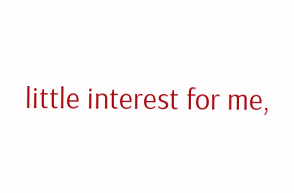little interest for me,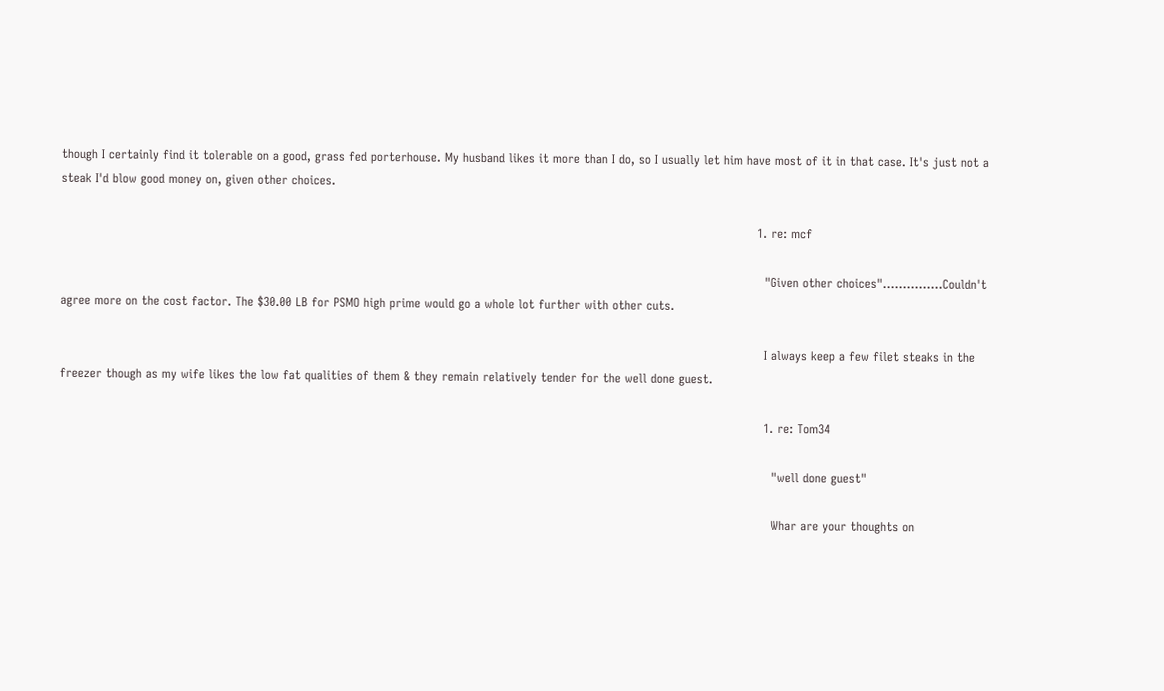though I certainly find it tolerable on a good, grass fed porterhouse. My husband likes it more than I do, so I usually let him have most of it in that case. It's just not a steak I'd blow good money on, given other choices.

                                                                                                                                                                              1. re: mcf

                                                                                                                                                                                "Given other choices"...............Couldn't agree more on the cost factor. The $30.00 LB for PSMO high prime would go a whole lot further with other cuts.

                                                                                                                                                                                I always keep a few filet steaks in the freezer though as my wife likes the low fat qualities of them & they remain relatively tender for the well done guest.

                                                                                                                                                                                1. re: Tom34

                                                                                                                                                                                  "well done guest"

                                                                                                                                                                                  Whar are your thoughts on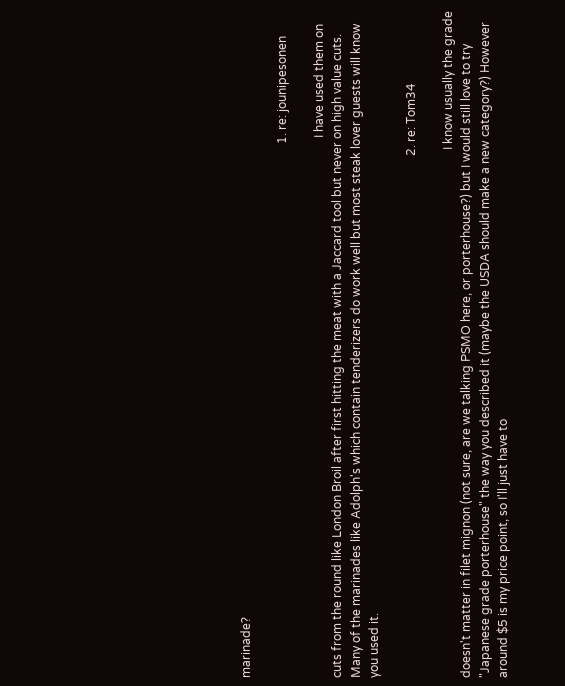marinade?

                                                                                                                                                                                  1. re: jounipesonen

                                                                                                                                                                                    I have used them on cuts from the round like London Broil after first hitting the meat with a Jaccard tool but never on high value cuts. Many of the marinades like Adolph's which contain tenderizers do work well but most steak lover guests will know you used it.

                                                                                                                                                                              2. re: Tom34

                                                                                                                                                                                I know usually the grade doesn't matter in filet mignon (not sure, are we talking PSMO here, or porterhouse?) but I would still love to try "Japanese grade porterhouse" the way you described it (maybe the USDA should make a new category?) However around $5 is my price point, so I'll just have to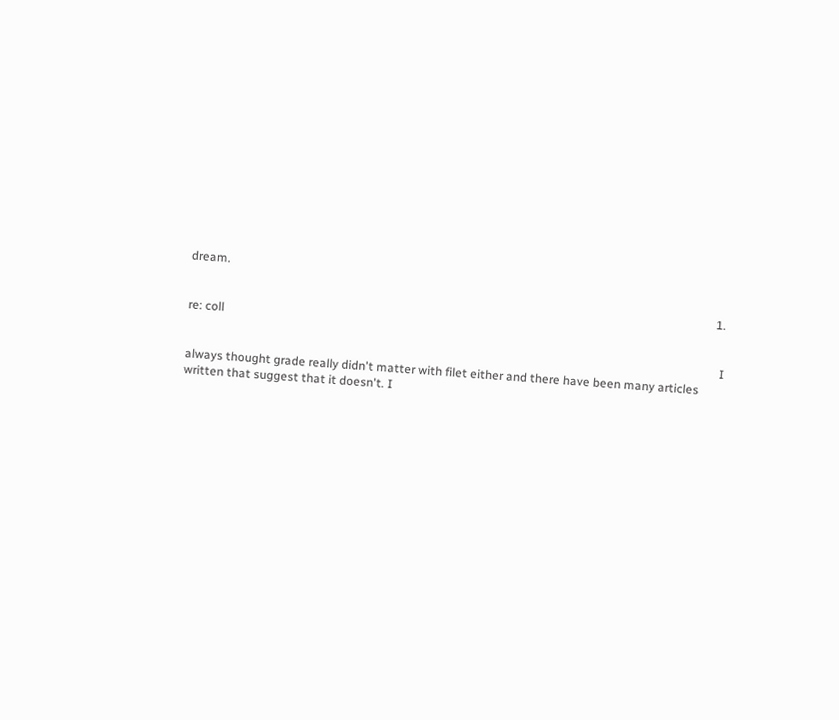dream.

                                                                                                                                                                                1. re: coll

                                                                                                                                                                                  I always thought grade really didn't matter with filet either and there have been many articles written that suggest that it doesn't. I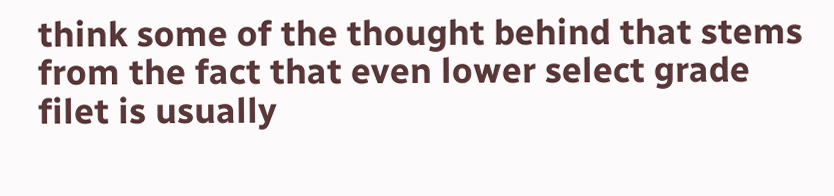think some of the thought behind that stems from the fact that even lower select grade filet is usually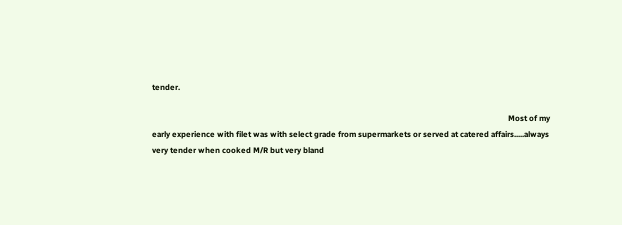tender.

                                                                                                                                                                                  Most of my early experience with filet was with select grade from supermarkets or served at catered affairs.....always very tender when cooked M/R but very bland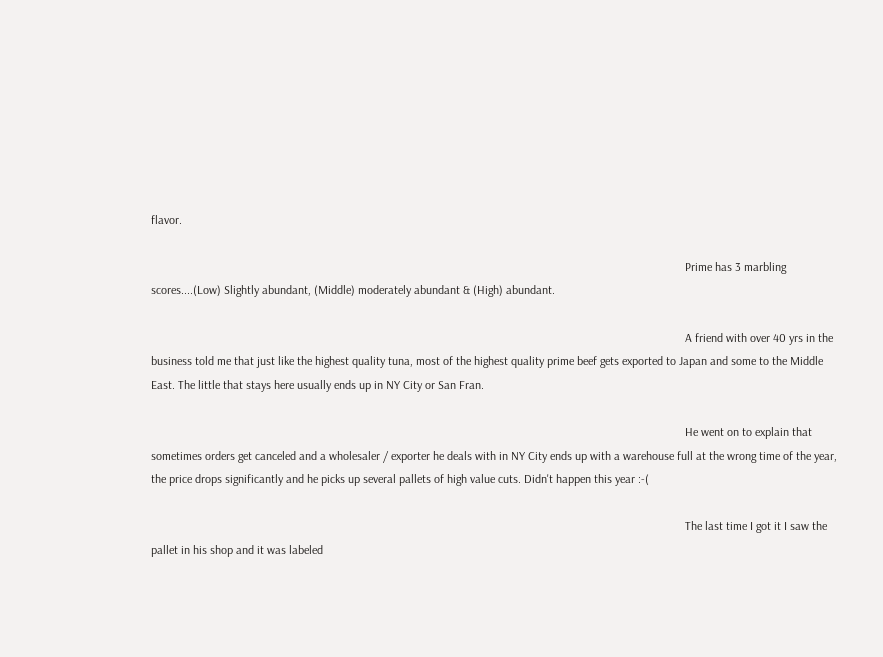flavor.

                                                                                                                                                                                  Prime has 3 marbling scores....(Low) Slightly abundant, (Middle) moderately abundant & (High) abundant.

                                                                                                                                                                                  A friend with over 40 yrs in the business told me that just like the highest quality tuna, most of the highest quality prime beef gets exported to Japan and some to the Middle East. The little that stays here usually ends up in NY City or San Fran.

                                                                                                                                                                                  He went on to explain that sometimes orders get canceled and a wholesaler / exporter he deals with in NY City ends up with a warehouse full at the wrong time of the year, the price drops significantly and he picks up several pallets of high value cuts. Didn't happen this year :-(

                                                                                                                                                                                  The last time I got it I saw the pallet in his shop and it was labeled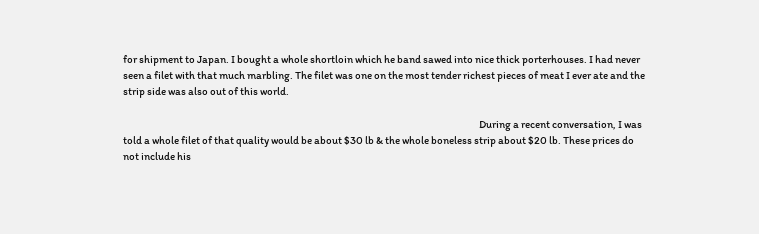for shipment to Japan. I bought a whole shortloin which he band sawed into nice thick porterhouses. I had never seen a filet with that much marbling. The filet was one on the most tender richest pieces of meat I ever ate and the strip side was also out of this world.

                                                                                                                                                                                  During a recent conversation, I was told a whole filet of that quality would be about $30 lb & the whole boneless strip about $20 lb. These prices do not include his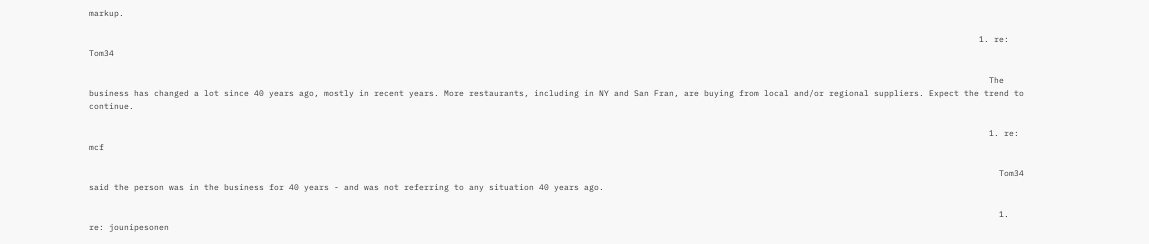markup.

                                                                                                                                                                                  1. re: Tom34

                                                                                                                                                                                    The business has changed a lot since 40 years ago, mostly in recent years. More restaurants, including in NY and San Fran, are buying from local and/or regional suppliers. Expect the trend to continue.

                                                                                                                                                                                    1. re: mcf

                                                                                                                                                                                      Tom34 said the person was in the business for 40 years - and was not referring to any situation 40 years ago.

                                                                                                                                                                                      1. re: jounipesonen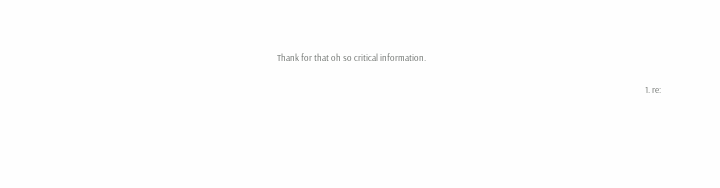Thank for that oh so critical information.

                                                                                                                                                                                        1. re: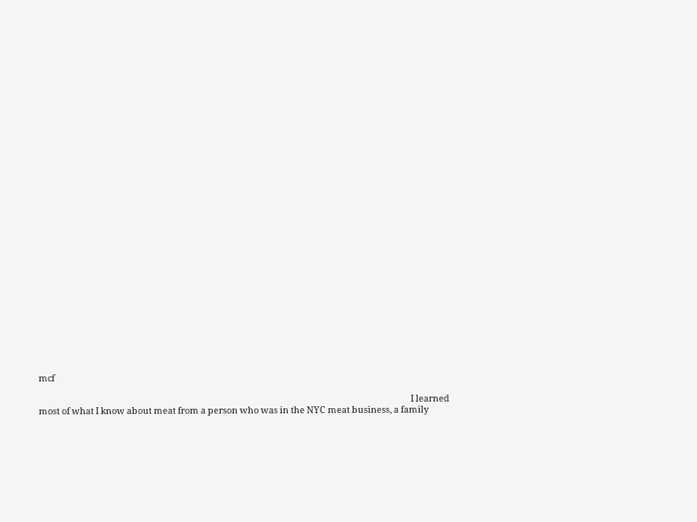mcf

                                                                                                                                                                                          I learned most of what I know about meat from a person who was in the NYC meat business, a family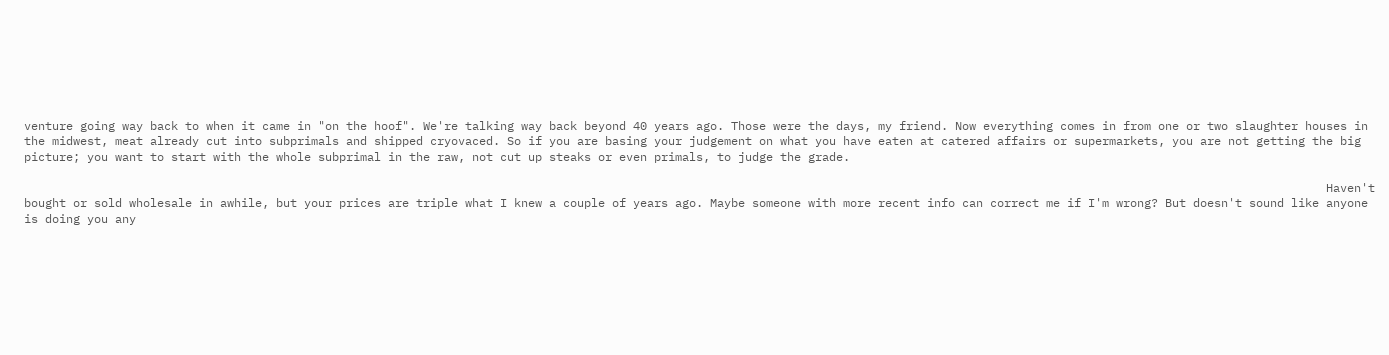venture going way back to when it came in "on the hoof". We're talking way back beyond 40 years ago. Those were the days, my friend. Now everything comes in from one or two slaughter houses in the midwest, meat already cut into subprimals and shipped cryovaced. So if you are basing your judgement on what you have eaten at catered affairs or supermarkets, you are not getting the big picture; you want to start with the whole subprimal in the raw, not cut up steaks or even primals, to judge the grade.

                                                                                                                                                                                          Haven't bought or sold wholesale in awhile, but your prices are triple what I knew a couple of years ago. Maybe someone with more recent info can correct me if I'm wrong? But doesn't sound like anyone is doing you any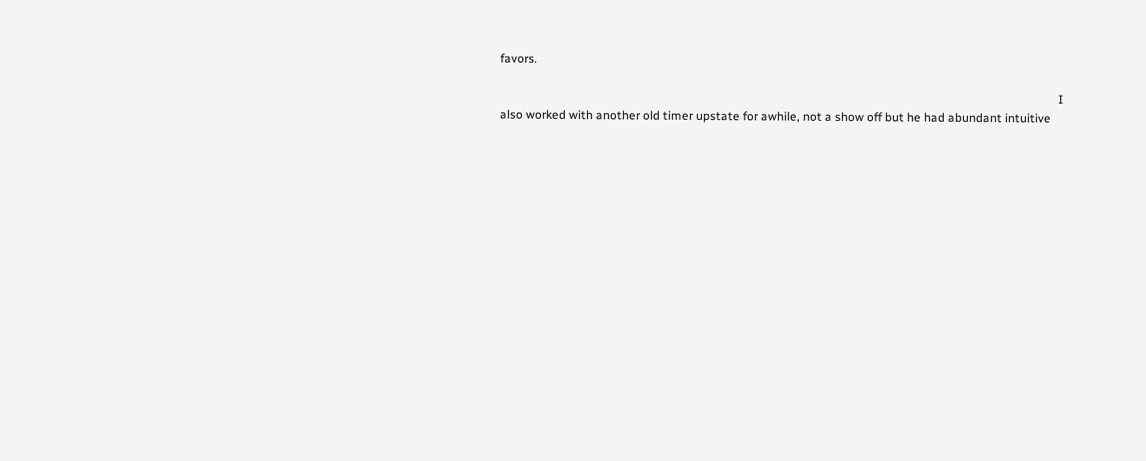favors.

                                                                                                                                                                                          I also worked with another old timer upstate for awhile, not a show off but he had abundant intuitive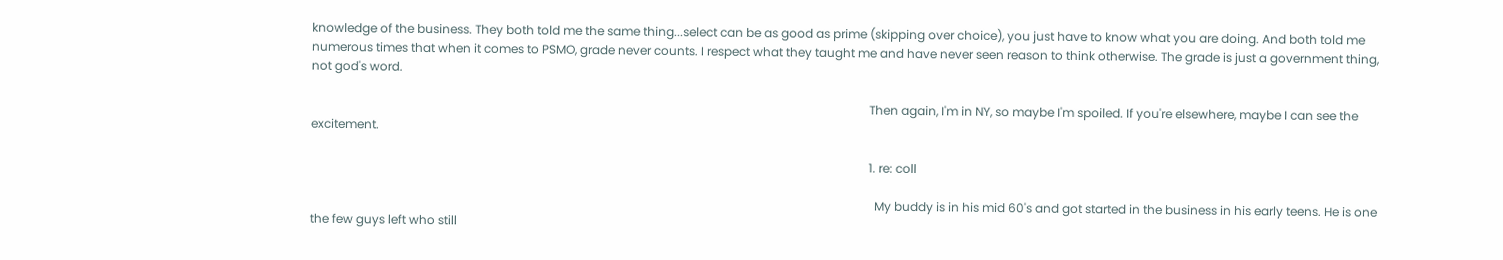knowledge of the business. They both told me the same thing...select can be as good as prime (skipping over choice), you just have to know what you are doing. And both told me numerous times that when it comes to PSMO, grade never counts. I respect what they taught me and have never seen reason to think otherwise. The grade is just a government thing, not god's word.

                                                                                                                                                                                          Then again, I'm in NY, so maybe I'm spoiled. If you're elsewhere, maybe I can see the excitement.

                                                                                                                                                                                          1. re: coll

                                                                                                                                                                                            My buddy is in his mid 60's and got started in the business in his early teens. He is one the few guys left who still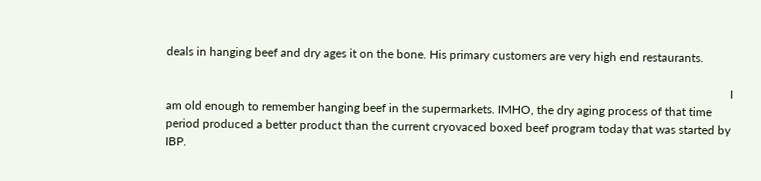deals in hanging beef and dry ages it on the bone. His primary customers are very high end restaurants.

                                                                                                                                                                                            I am old enough to remember hanging beef in the supermarkets. IMHO, the dry aging process of that time period produced a better product than the current cryovaced boxed beef program today that was started by IBP.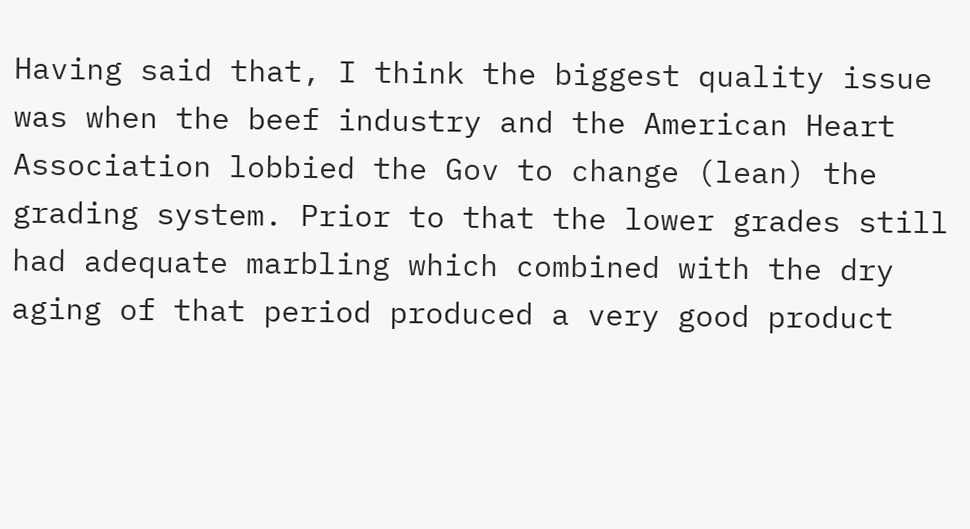Having said that, I think the biggest quality issue was when the beef industry and the American Heart Association lobbied the Gov to change (lean) the grading system. Prior to that the lower grades still had adequate marbling which combined with the dry aging of that period produced a very good product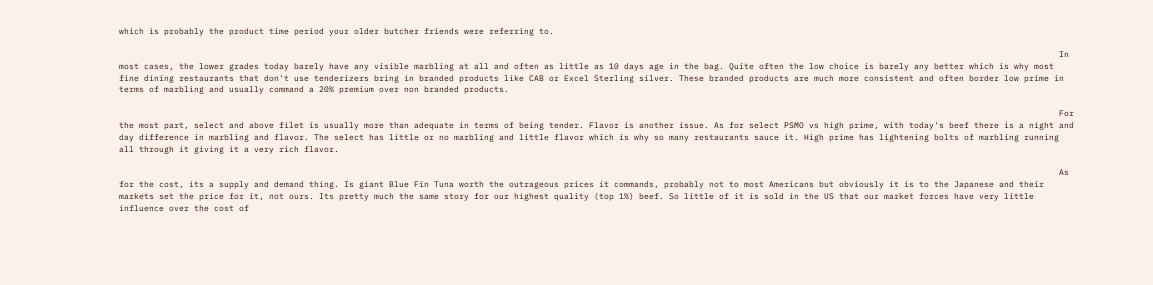which is probably the product time period your older butcher friends were referring to.

                                                                                                                                                                                            In most cases, the lower grades today barely have any visible marbling at all and often as little as 10 days age in the bag. Quite often the low choice is barely any better which is why most fine dining restaurants that don't use tenderizers bring in branded products like CAB or Excel Sterling silver. These branded products are much more consistent and often border low prime in terms of marbling and usually command a 20% premium over non branded products.

                                                                                                                                                                                            For the most part, select and above filet is usually more than adequate in terms of being tender. Flavor is another issue. As for select PSMO vs high prime, with today's beef there is a night and day difference in marbling and flavor. The select has little or no marbling and little flavor which is why so many restaurants sauce it. High prime has lightening bolts of marbling running all through it giving it a very rich flavor.

                                                                                                                                                                                            As for the cost, its a supply and demand thing. Is giant Blue Fin Tuna worth the outrageous prices it commands, probably not to most Americans but obviously it is to the Japanese and their markets set the price for it, not ours. Its pretty much the same story for our highest quality (top 1%) beef. So little of it is sold in the US that our market forces have very little influence over the cost of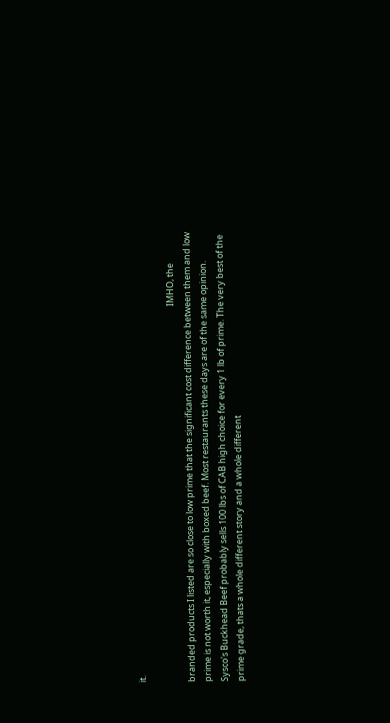it.

                                                                                                                                                                                            IMHO, the branded products I listed are so close to low prime that the significant cost difference between them and low prime is not worth it, especially with boxed beef. Most restaurants these days are of the same opinion. Sysco's Buckhead Beef probably sells 100 lbs of CAB high choice for every 1 lb of prime. The very best of the prime grade, thats a whole different story and a whole different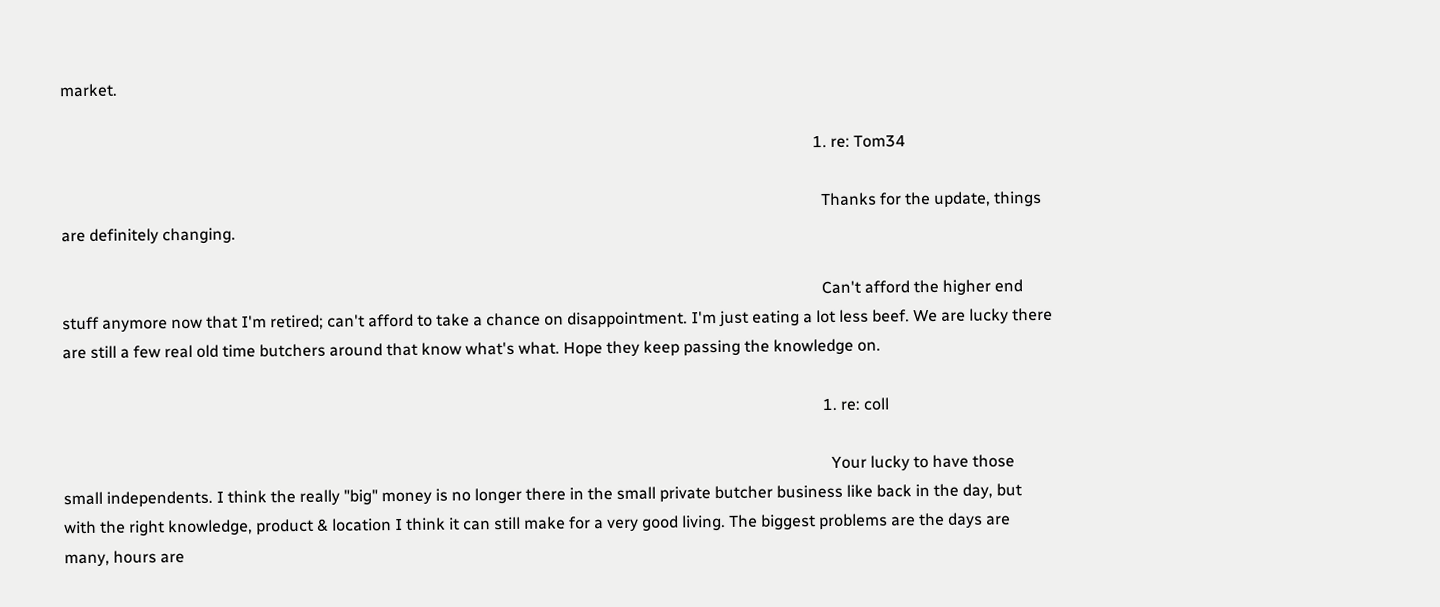market.

                                                                                                                                                                                            1. re: Tom34

                                                                                                                                                                                              Thanks for the update, things are definitely changing.

                                                                                                                                                                                              Can't afford the higher end stuff anymore now that I'm retired; can't afford to take a chance on disappointment. I'm just eating a lot less beef. We are lucky there are still a few real old time butchers around that know what's what. Hope they keep passing the knowledge on.

                                                                                                                                                                                              1. re: coll

                                                                                                                                                                                                Your lucky to have those small independents. I think the really "big" money is no longer there in the small private butcher business like back in the day, but with the right knowledge, product & location I think it can still make for a very good living. The biggest problems are the days are many, hours are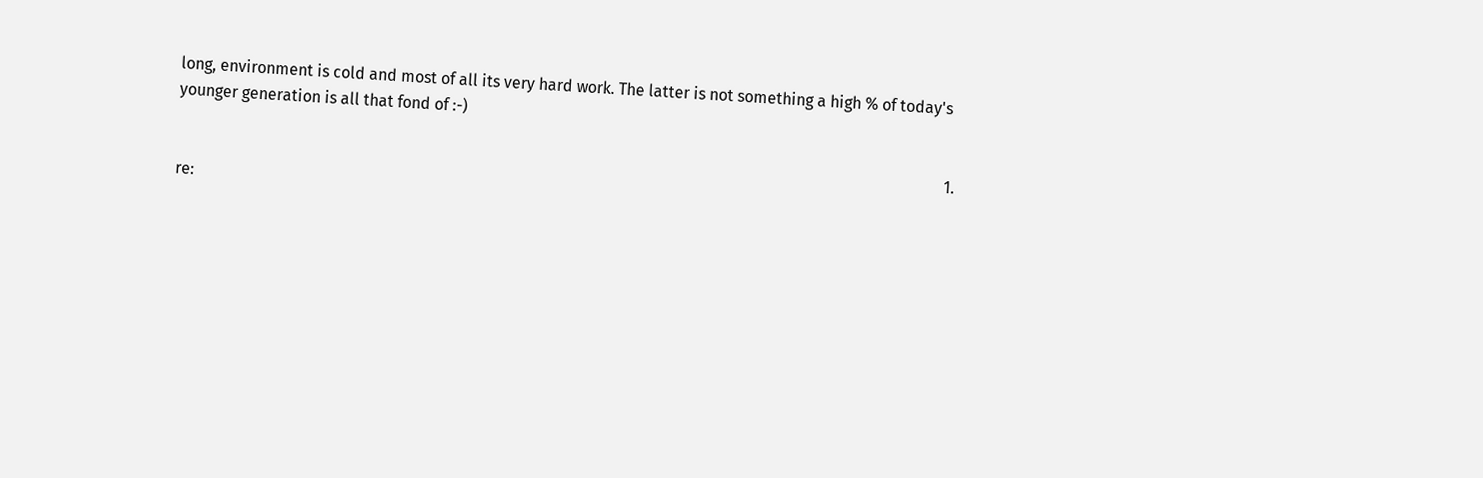long, environment is cold and most of all its very hard work. The latter is not something a high % of today's younger generation is all that fond of :-)

                                                                                                                                                                                                1. re: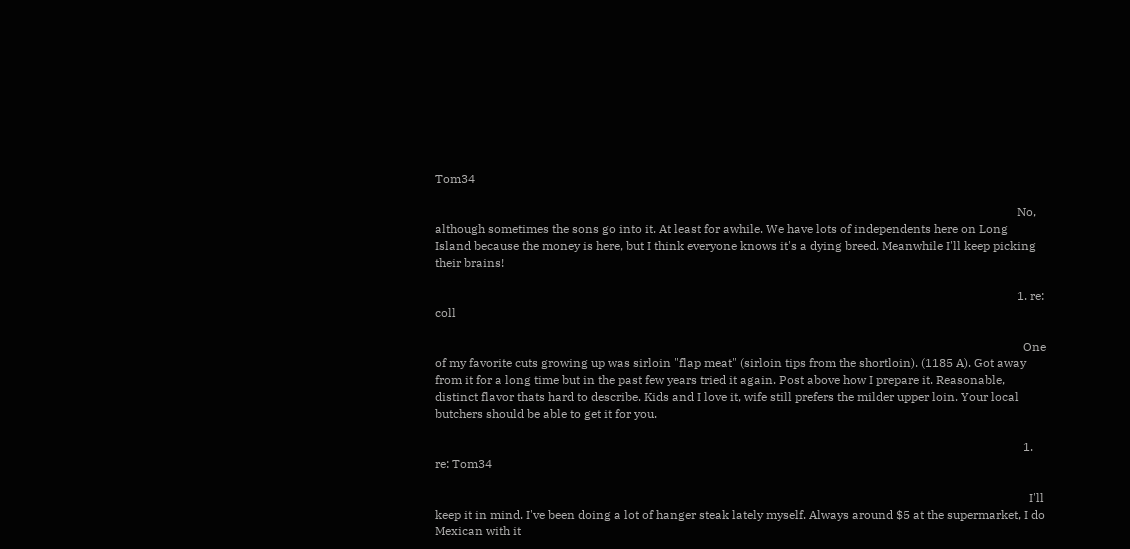Tom34

                                                                                                                                                                                                  No, although sometimes the sons go into it. At least for awhile. We have lots of independents here on Long Island because the money is here, but I think everyone knows it's a dying breed. Meanwhile I'll keep picking their brains!

                                                                                                                                                                                                  1. re: coll

                                                                                                                                                                                                    One of my favorite cuts growing up was sirloin "flap meat" (sirloin tips from the shortloin). (1185 A). Got away from it for a long time but in the past few years tried it again. Post above how I prepare it. Reasonable, distinct flavor thats hard to describe. Kids and I love it, wife still prefers the milder upper loin. Your local butchers should be able to get it for you.

                                                                                                                                                                                                    1. re: Tom34

                                                                                                                                                                                                      I'll keep it in mind. I've been doing a lot of hanger steak lately myself. Always around $5 at the supermarket, I do Mexican with it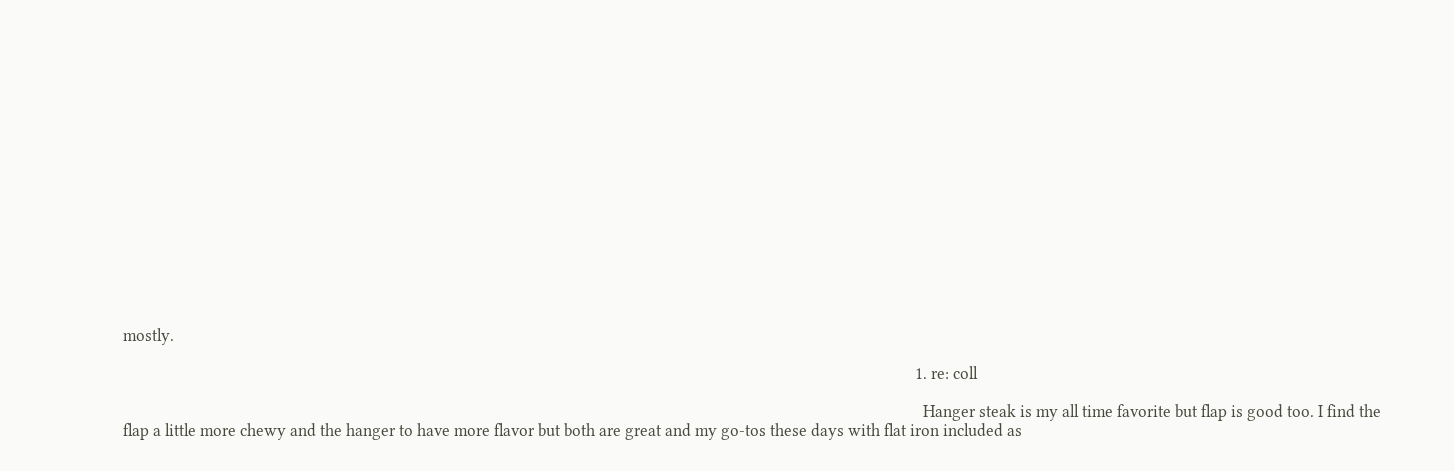mostly.

                                                                                                                                                                                                      1. re: coll

                                                                                                                                                                                                        Hanger steak is my all time favorite but flap is good too. I find the flap a little more chewy and the hanger to have more flavor but both are great and my go-tos these days with flat iron included as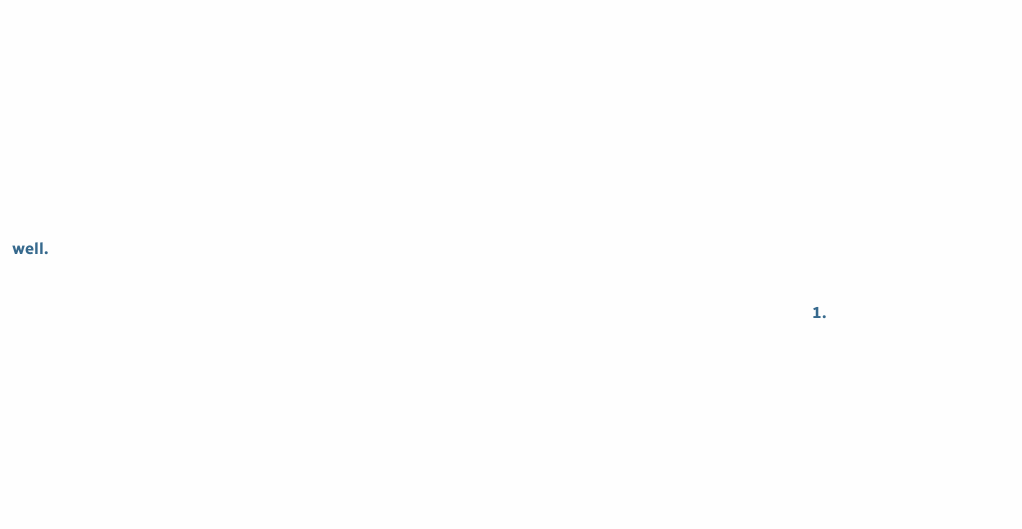well.

                                                                                                                                                                                                        1.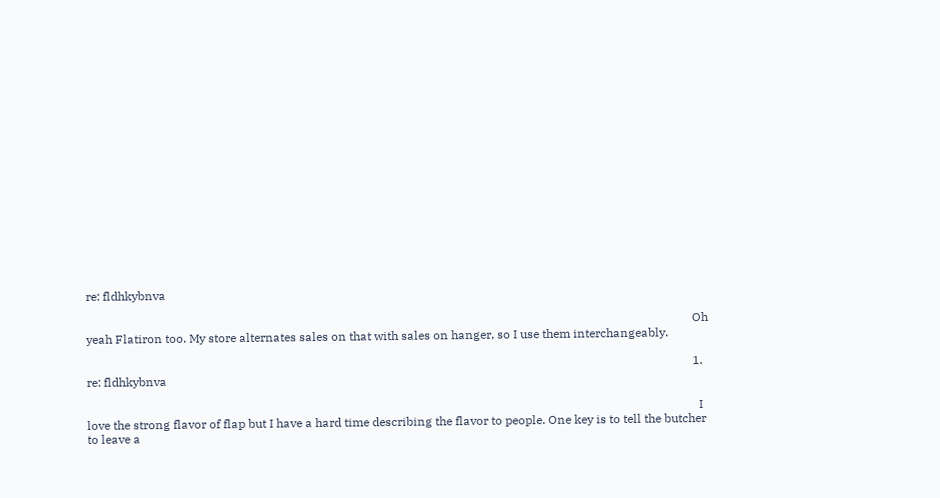re: fldhkybnva

                                                                                                                                                                                                          Oh yeah Flatiron too. My store alternates sales on that with sales on hanger, so I use them interchangeably.

                                                                                                                                                                                                          1. re: fldhkybnva

                                                                                                                                                                                                            I love the strong flavor of flap but I have a hard time describing the flavor to people. One key is to tell the butcher to leave a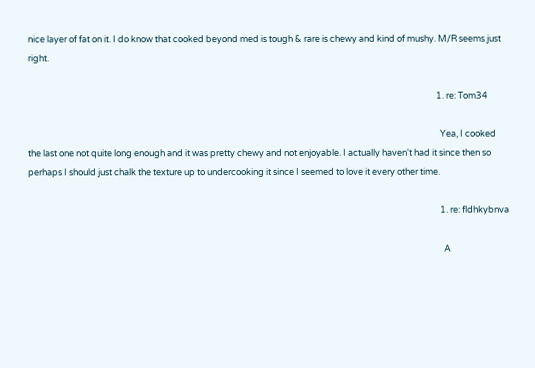nice layer of fat on it. I do know that cooked beyond med is tough & rare is chewy and kind of mushy. M/R seems just right.

                                                                                                                                                                                                            1. re: Tom34

                                                                                                                                                                                                              Yea, I cooked the last one not quite long enough and it was pretty chewy and not enjoyable. I actually haven't had it since then so perhaps I should just chalk the texture up to undercooking it since I seemed to love it every other time.

                                                                                                                                                                                                              1. re: fldhkybnva

                                                                                                                                                                                                                A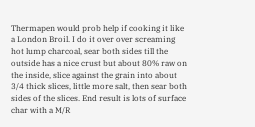Thermapen would prob help if cooking it like a London Broil. I do it over over screaming hot lump charcoal, sear both sides till the outside has a nice crust but about 80% raw on the inside, slice against the grain into about 3/4 thick slices, little more salt, then sear both sides of the slices. End result is lots of surface char with a M/R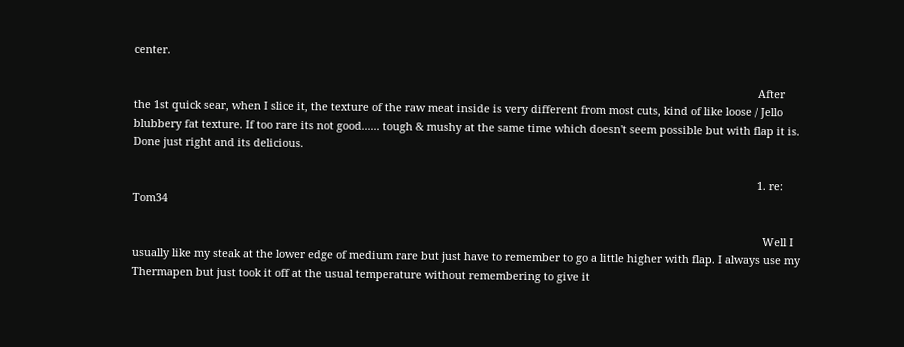center.

                                                                                                                                                                                                                After the 1st quick sear, when I slice it, the texture of the raw meat inside is very different from most cuts, kind of like loose / Jello blubbery fat texture. If too rare its not good...... tough & mushy at the same time which doesn't seem possible but with flap it is. Done just right and its delicious.

                                                                                                                                                                                                                1. re: Tom34

                                                                                                                                                                                                                  Well I usually like my steak at the lower edge of medium rare but just have to remember to go a little higher with flap. I always use my Thermapen but just took it off at the usual temperature without remembering to give it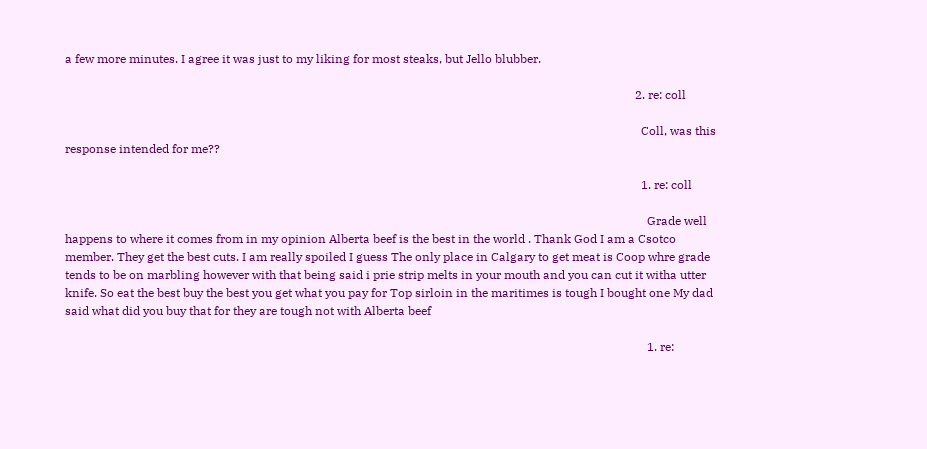a few more minutes. I agree it was just to my liking for most steaks, but Jello blubber.

                                                                                                                                                                                              2. re: coll

                                                                                                                                                                                                Coll, was this response intended for me??

                                                                                                                                                                                                1. re: coll

                                                                                                                                                                                                  Grade well happens to where it comes from in my opinion Alberta beef is the best in the world . Thank God I am a Csotco member. They get the best cuts. I am really spoiled I guess The only place in Calgary to get meat is Coop whre grade tends to be on marbling however with that being said i prie strip melts in your mouth and you can cut it witha utter knife. So eat the best buy the best you get what you pay for Top sirloin in the maritimes is tough I bought one My dad said what did you buy that for they are tough not with Alberta beef

                                                                                                                                                                                                  1. re: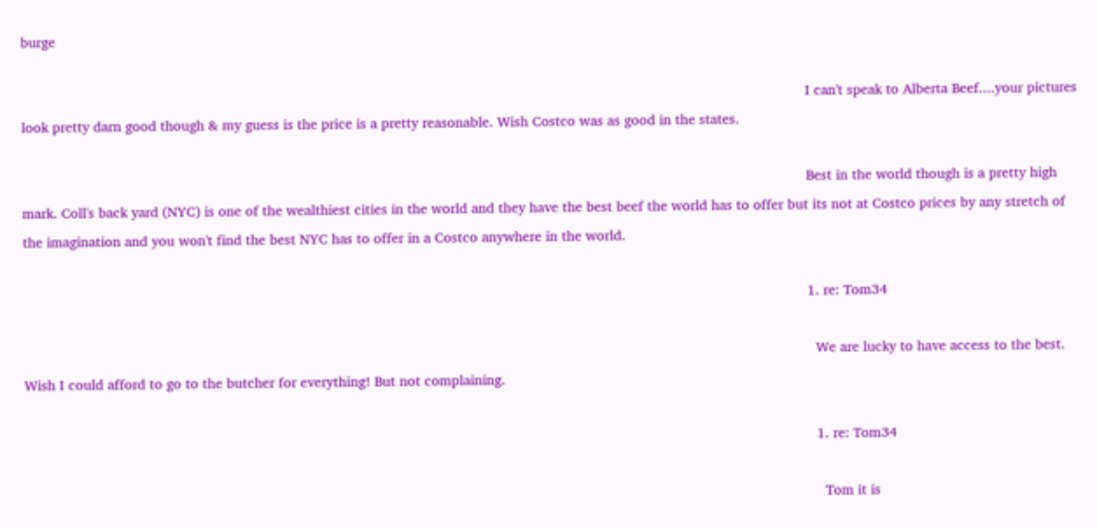burge

                                                                                                                                                                                                    I can't speak to Alberta Beef....your pictures look pretty darn good though & my guess is the price is a pretty reasonable. Wish Costco was as good in the states.

                                                                                                                                                                                                    Best in the world though is a pretty high mark. Coll's back yard (NYC) is one of the wealthiest cities in the world and they have the best beef the world has to offer but its not at Costco prices by any stretch of the imagination and you won't find the best NYC has to offer in a Costco anywhere in the world.

                                                                                                                                                                                                    1. re: Tom34

                                                                                                                                                                                                      We are lucky to have access to the best. Wish I could afford to go to the butcher for everything! But not complaining.

                                                                                                                                                                                                      1. re: Tom34

                                                                                                                                                                                                        Tom it is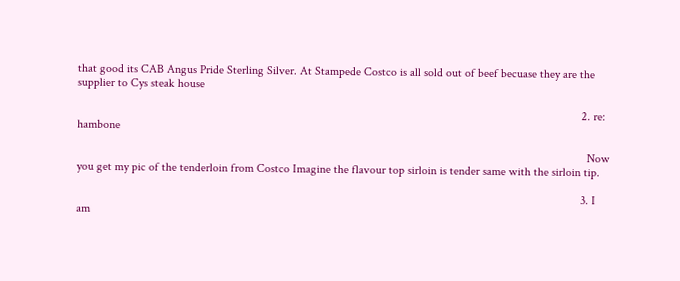that good its CAB Angus Pride Sterling Silver. At Stampede Costco is all sold out of beef becuase they are the supplier to Cys steak house

                                                                                                                                                                        2. re: hambone

                                                                                                                                                                          Now you get my pic of the tenderloin from Costco Imagine the flavour top sirloin is tender same with the sirloin tip.

                                                                                                                                                                        3. I am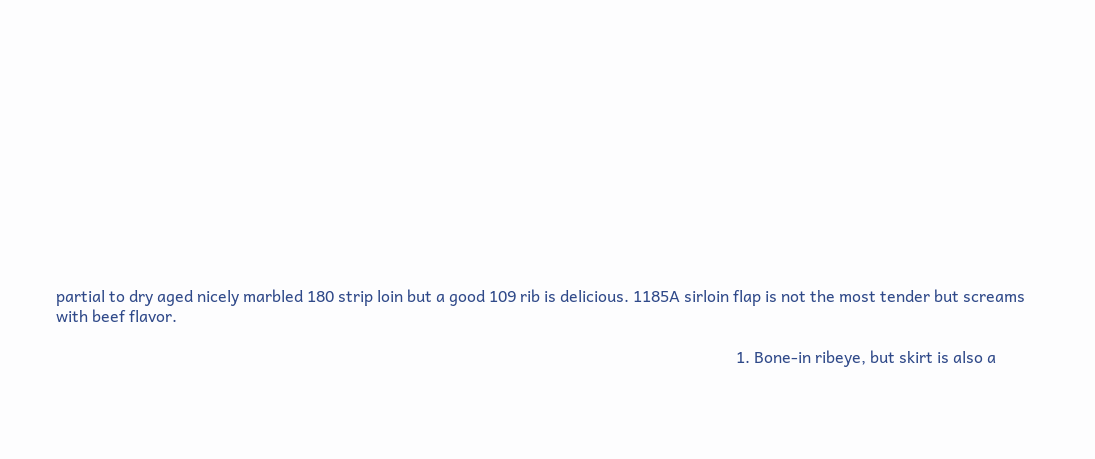partial to dry aged nicely marbled 180 strip loin but a good 109 rib is delicious. 1185A sirloin flap is not the most tender but screams with beef flavor.

                                                                                                                                                                          1. Bone-in ribeye, but skirt is also a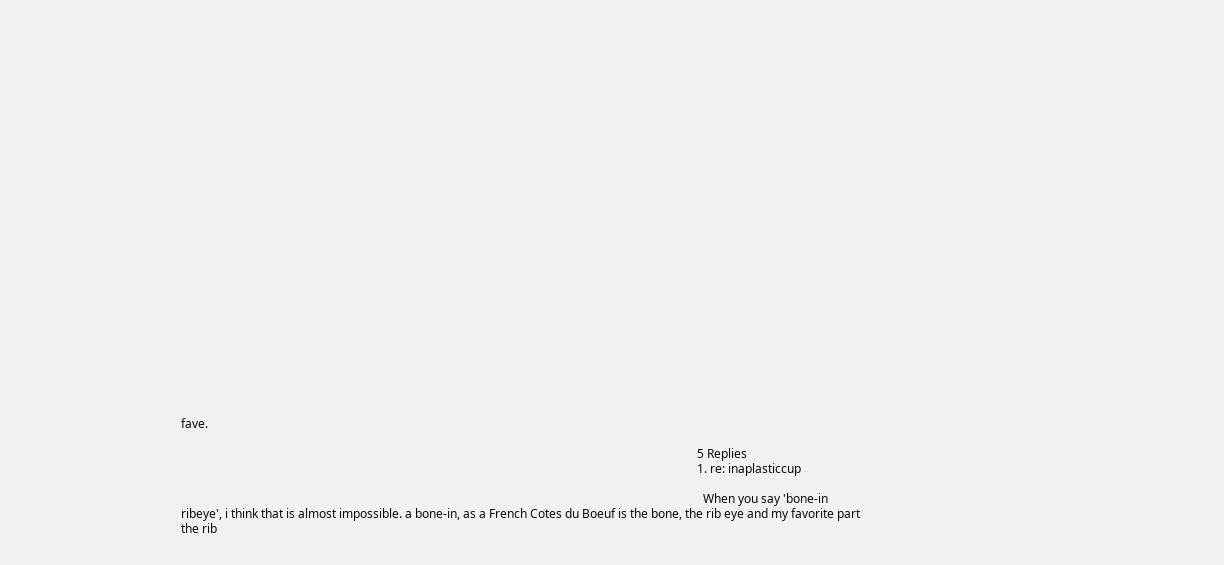fave.

                                                                                                                                                                            5 Replies
                                                                                                                                                                            1. re: inaplasticcup

                                                                                                                                                                              When you say 'bone-in ribeye', i think that is almost impossible. a bone-in, as a French Cotes du Boeuf is the bone, the rib eye and my favorite part the rib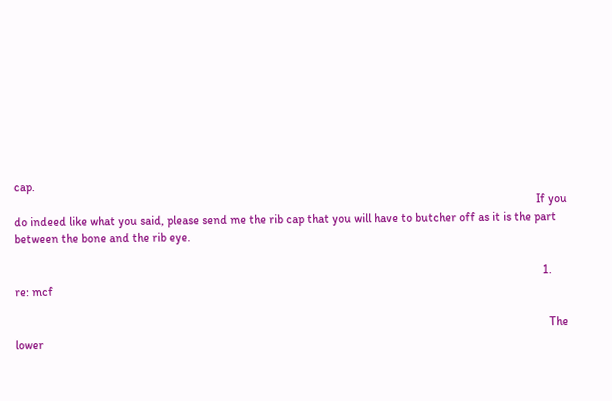cap.
                                                                                                                                                                              If you do indeed like what you said, please send me the rib cap that you will have to butcher off as it is the part between the bone and the rib eye.

                                                                                                                                                                                1. re: mcf

                                                                                                                                                                                  The lower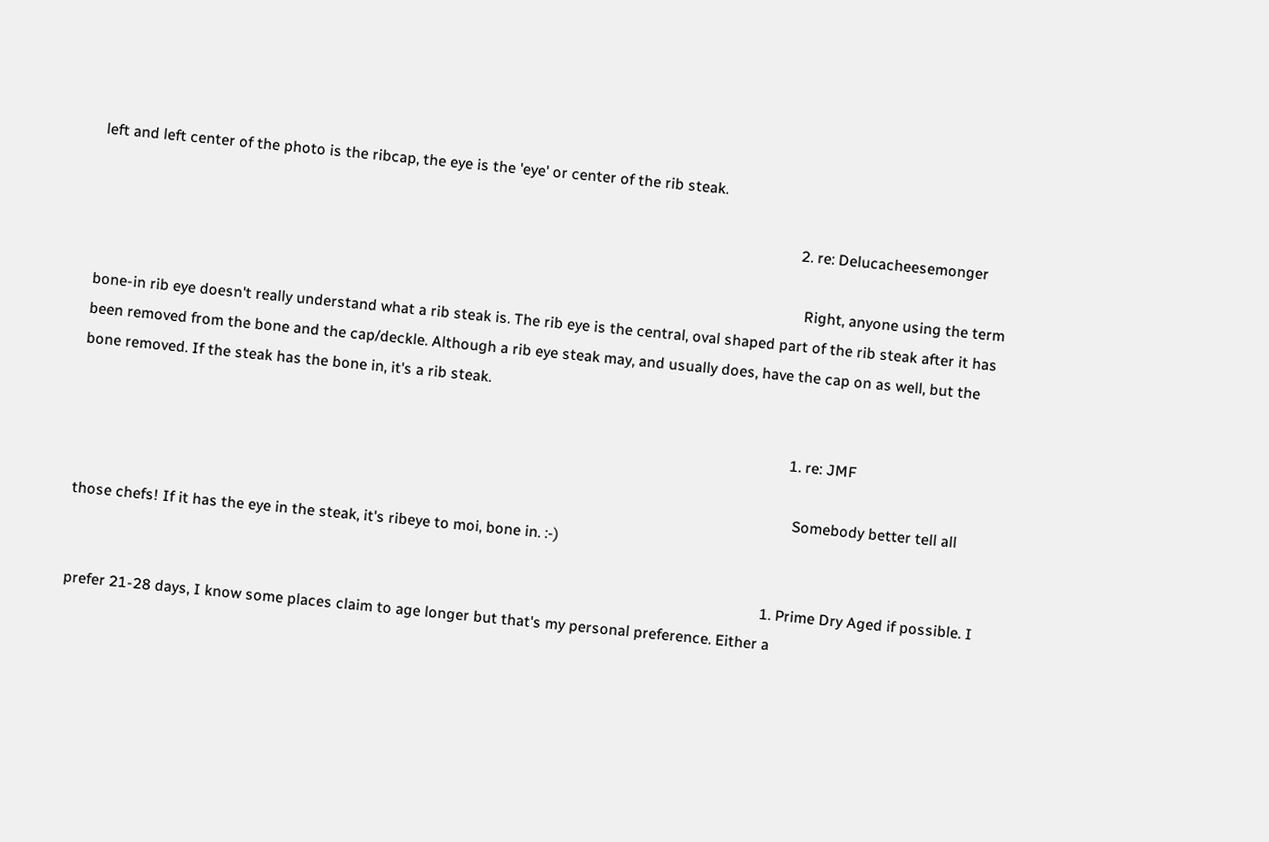left and left center of the photo is the ribcap, the eye is the 'eye' or center of the rib steak.

                                                                                                                                                                                2. re: Delucacheesemonger

                                                                                                                                                                                  Right, anyone using the term bone-in rib eye doesn't really understand what a rib steak is. The rib eye is the central, oval shaped part of the rib steak after it has been removed from the bone and the cap/deckle. Although a rib eye steak may, and usually does, have the cap on as well, but the bone removed. If the steak has the bone in, it's a rib steak.

                                                                                                                                                                                  1. re: JMF

                                                                                                                                                                                    Somebody better tell all those chefs! If it has the eye in the steak, it's ribeye to moi, bone in. :-)

                                                                                                                                                                              1. Prime Dry Aged if possible. I prefer 21-28 days, I know some places claim to age longer but that's my personal preference. Either a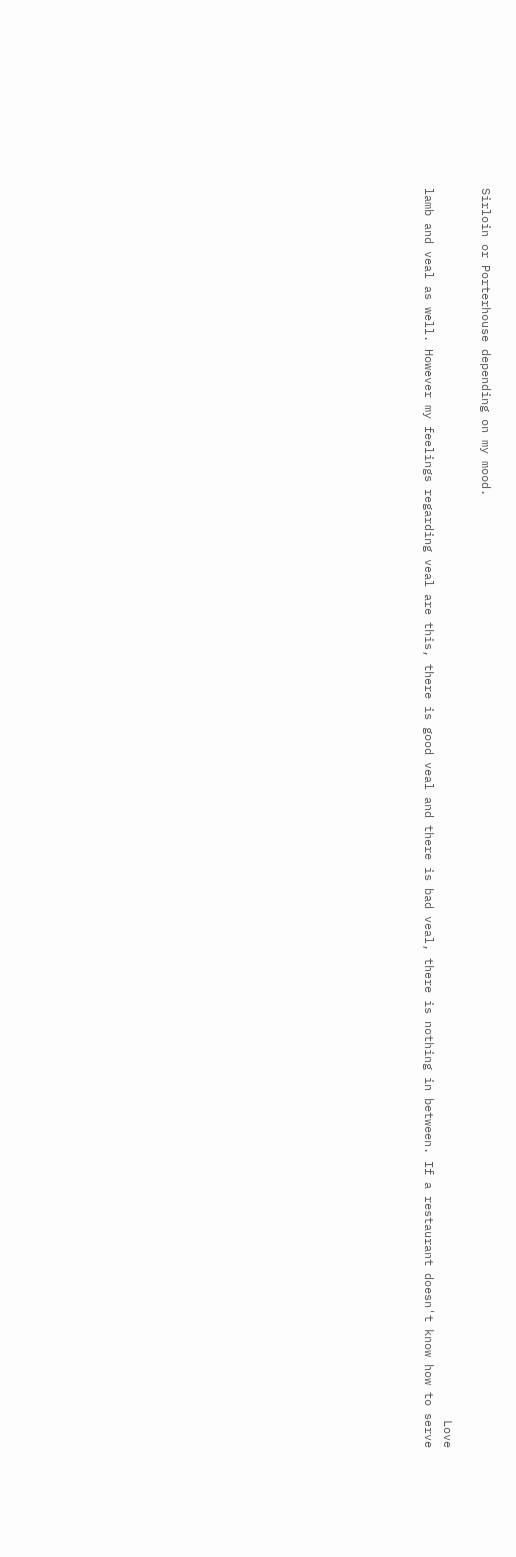Sirloin or Porterhouse depending on my mood.

                                                                                                                                                                                Love lamb and veal as well. However my feelings regarding veal are this, there is good veal and there is bad veal, there is nothing in between. If a restaurant doesn't know how to serve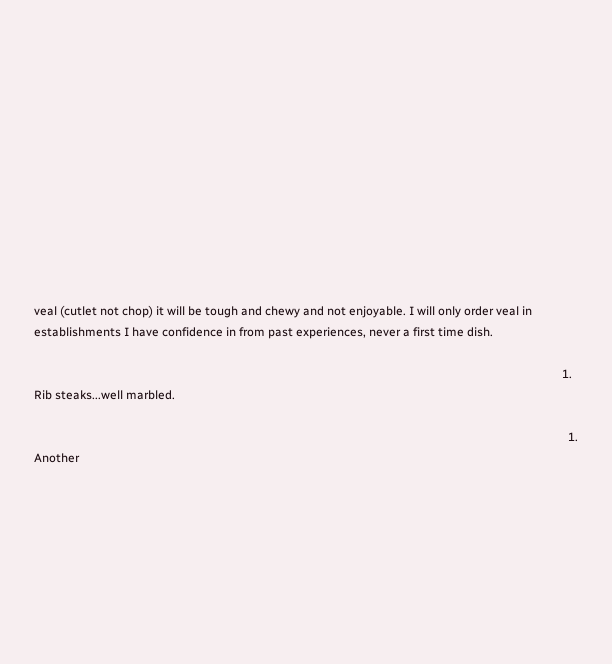veal (cutlet not chop) it will be tough and chewy and not enjoyable. I will only order veal in establishments I have confidence in from past experiences, never a first time dish.

                                                                                                                                                                                1. Rib steaks...well marbled.

                                                                                                                                                                                  1. Another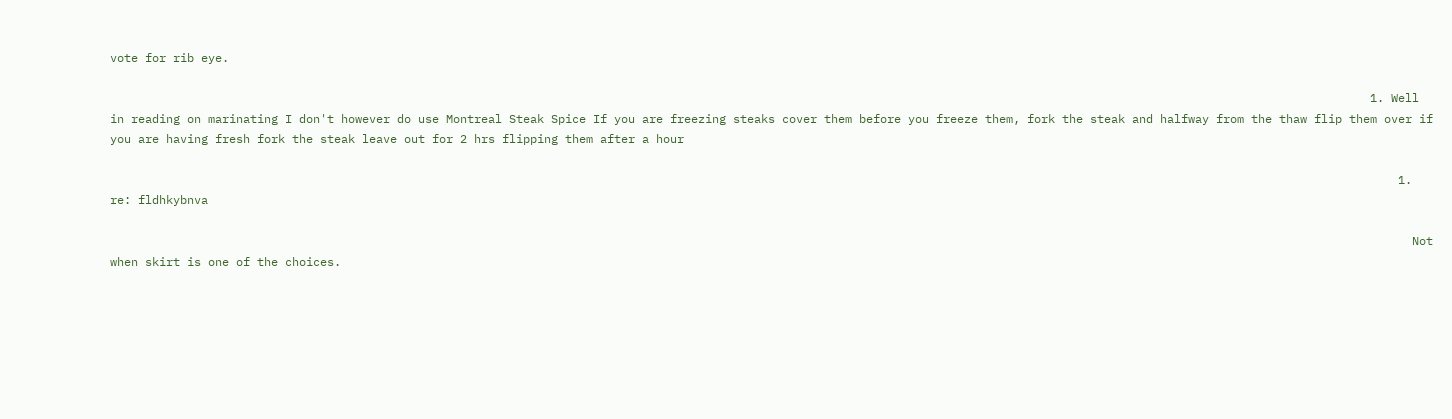vote for rib eye.

                                                                                                                                                                                    1. Well in reading on marinating I don't however do use Montreal Steak Spice If you are freezing steaks cover them before you freeze them, fork the steak and halfway from the thaw flip them over if you are having fresh fork the steak leave out for 2 hrs flipping them after a hour

                                                                                                                                                                                        1. re: fldhkybnva

                                                                                                                                                                                          Not when skirt is one of the choices.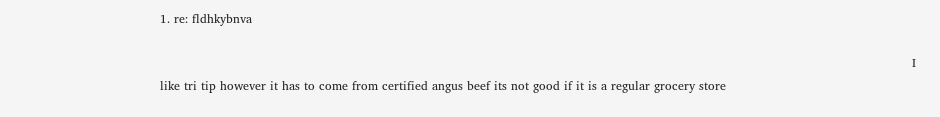1. re: fldhkybnva

                                                                                                                                                                                            I like tri tip however it has to come from certified angus beef its not good if it is a regular grocery store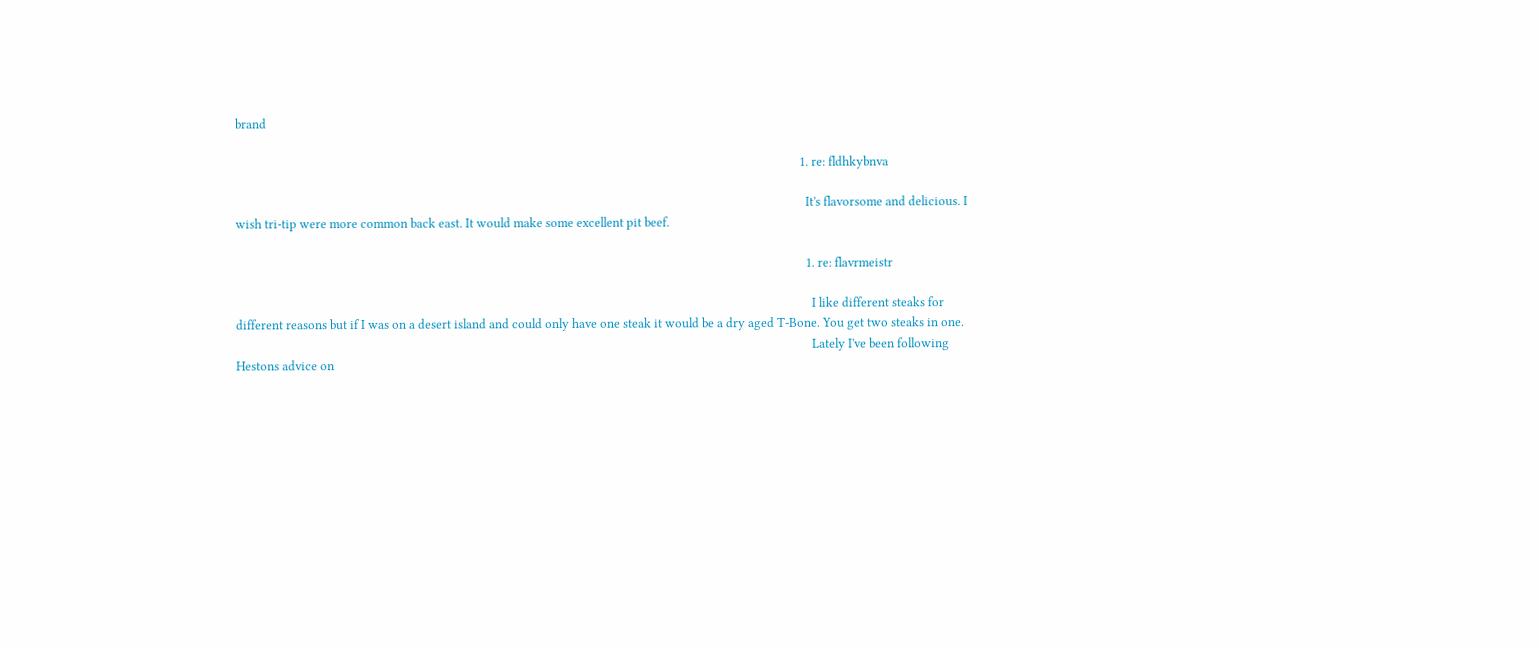brand

                                                                                                                                                                                            1. re: fldhkybnva

                                                                                                                                                                                              It's flavorsome and delicious. I wish tri-tip were more common back east. It would make some excellent pit beef.

                                                                                                                                                                                              1. re: flavrmeistr

                                                                                                                                                                                                I like different steaks for different reasons but if I was on a desert island and could only have one steak it would be a dry aged T-Bone. You get two steaks in one.
                                                                                                                                                                                                Lately I've been following Hestons advice on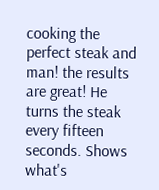cooking the perfect steak and man! the results are great! He turns the steak every fifteen seconds. Shows what's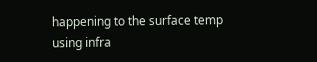happening to the surface temp using infra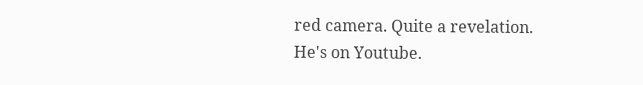red camera. Quite a revelation. He's on Youtube.